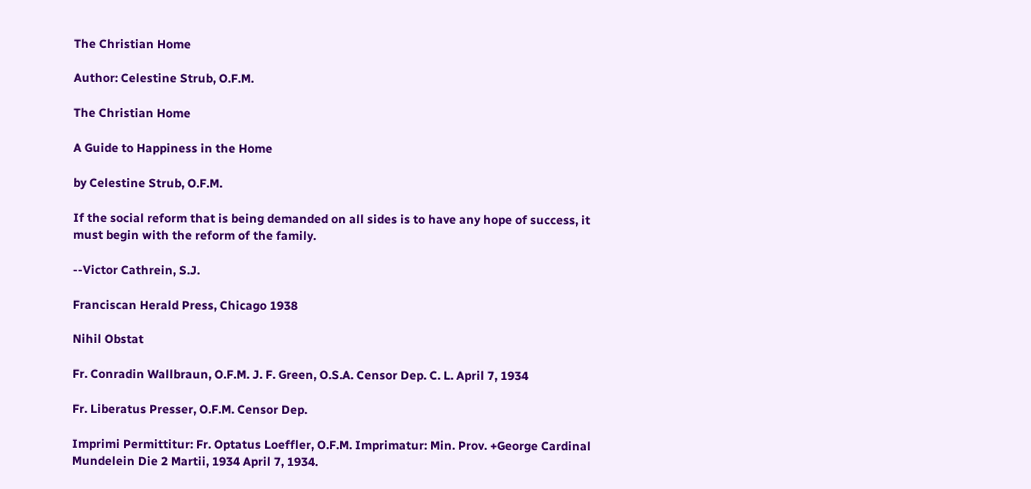The Christian Home

Author: Celestine Strub, O.F.M.

The Christian Home

A Guide to Happiness in the Home

by Celestine Strub, O.F.M.

If the social reform that is being demanded on all sides is to have any hope of success, it must begin with the reform of the family.

--Victor Cathrein, S.J.

Franciscan Herald Press, Chicago 1938

Nihil Obstat

Fr. Conradin Wallbraun, O.F.M. J. F. Green, O.S.A. Censor Dep. C. L. April 7, 1934

Fr. Liberatus Presser, O.F.M. Censor Dep.

Imprimi Permittitur: Fr. Optatus Loeffler, O.F.M. Imprimatur: Min. Prov. +George Cardinal Mundelein Die 2 Martii, 1934 April 7, 1934.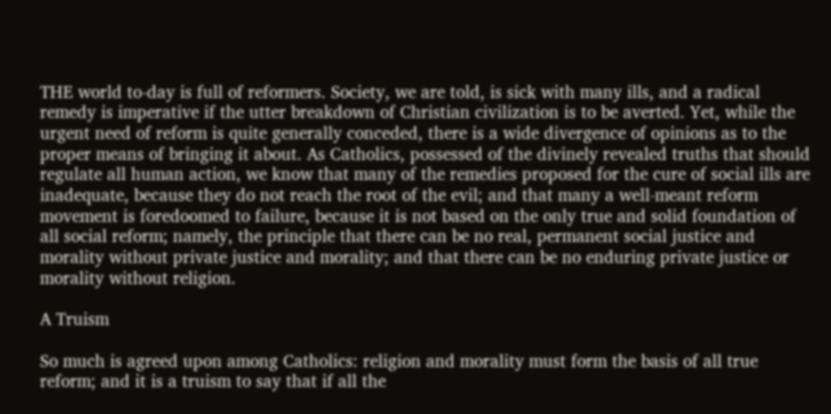THE world to-day is full of reformers. Society, we are told, is sick with many ills, and a radical remedy is imperative if the utter breakdown of Christian civilization is to be averted. Yet, while the urgent need of reform is quite generally conceded, there is a wide divergence of opinions as to the proper means of bringing it about. As Catholics, possessed of the divinely revealed truths that should regulate all human action, we know that many of the remedies proposed for the cure of social ills are inadequate, because they do not reach the root of the evil; and that many a well-meant reform movement is foredoomed to failure, because it is not based on the only true and solid foundation of all social reform; namely, the principle that there can be no real, permanent social justice and morality without private justice and morality; and that there can be no enduring private justice or morality without religion.

A Truism

So much is agreed upon among Catholics: religion and morality must form the basis of all true reform; and it is a truism to say that if all the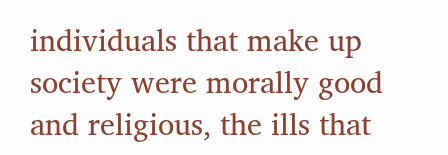individuals that make up society were morally good and religious, the ills that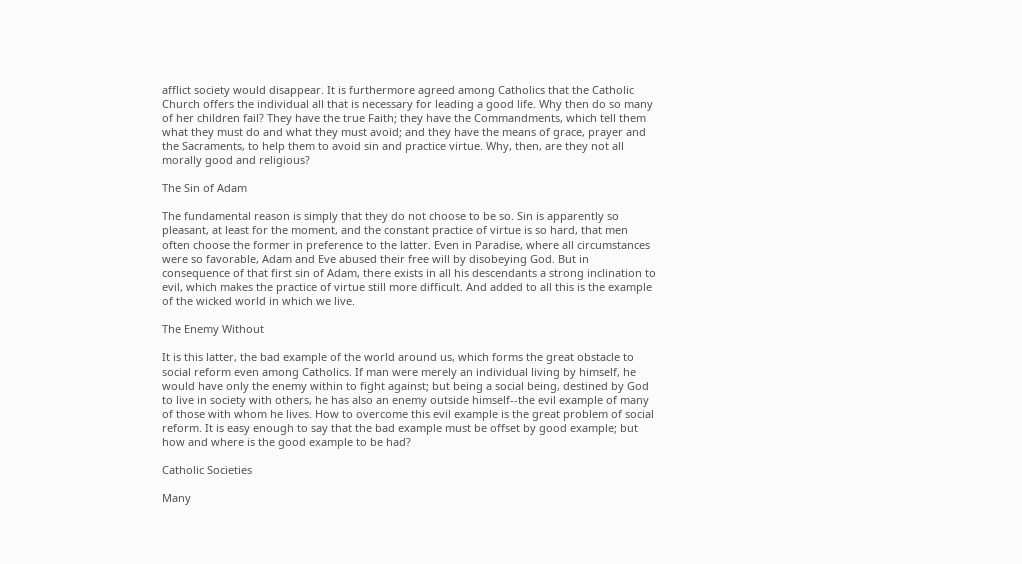afflict society would disappear. It is furthermore agreed among Catholics that the Catholic Church offers the individual all that is necessary for leading a good life. Why then do so many of her children fail? They have the true Faith; they have the Commandments, which tell them what they must do and what they must avoid; and they have the means of grace, prayer and the Sacraments, to help them to avoid sin and practice virtue. Why, then, are they not all morally good and religious?

The Sin of Adam

The fundamental reason is simply that they do not choose to be so. Sin is apparently so pleasant, at least for the moment, and the constant practice of virtue is so hard, that men often choose the former in preference to the latter. Even in Paradise, where all circumstances were so favorable, Adam and Eve abused their free will by disobeying God. But in consequence of that first sin of Adam, there exists in all his descendants a strong inclination to evil, which makes the practice of virtue still more difficult. And added to all this is the example of the wicked world in which we live.

The Enemy Without

It is this latter, the bad example of the world around us, which forms the great obstacle to social reform even among Catholics. If man were merely an individual living by himself, he would have only the enemy within to fight against; but being a social being, destined by God to live in society with others, he has also an enemy outside himself--the evil example of many of those with whom he lives. How to overcome this evil example is the great problem of social reform. It is easy enough to say that the bad example must be offset by good example; but how and where is the good example to be had?

Catholic Societies

Many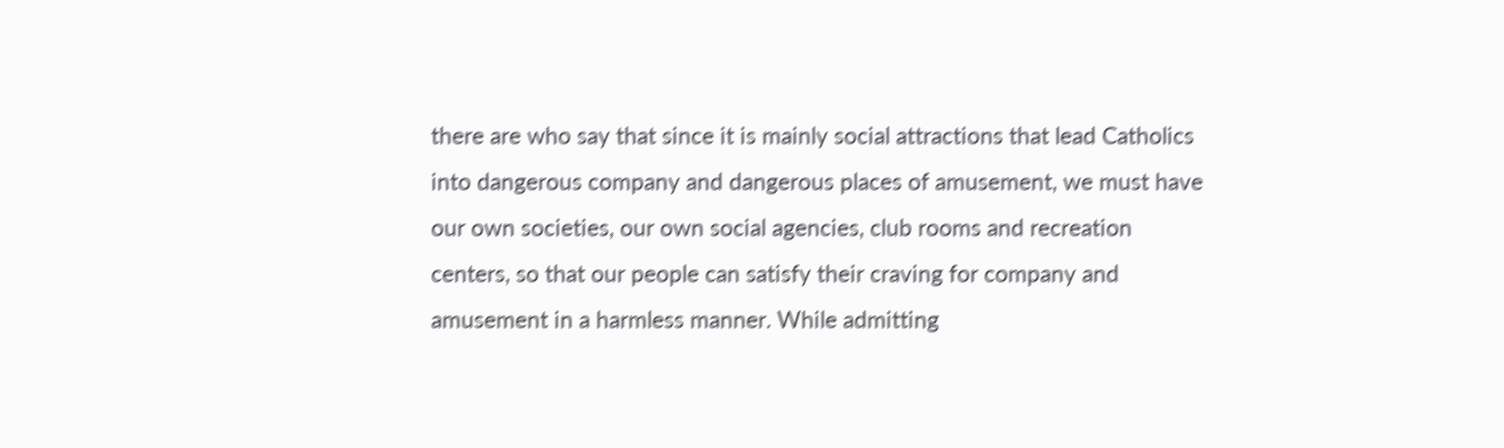there are who say that since it is mainly social attractions that lead Catholics into dangerous company and dangerous places of amusement, we must have our own societies, our own social agencies, club rooms and recreation centers, so that our people can satisfy their craving for company and amusement in a harmless manner. While admitting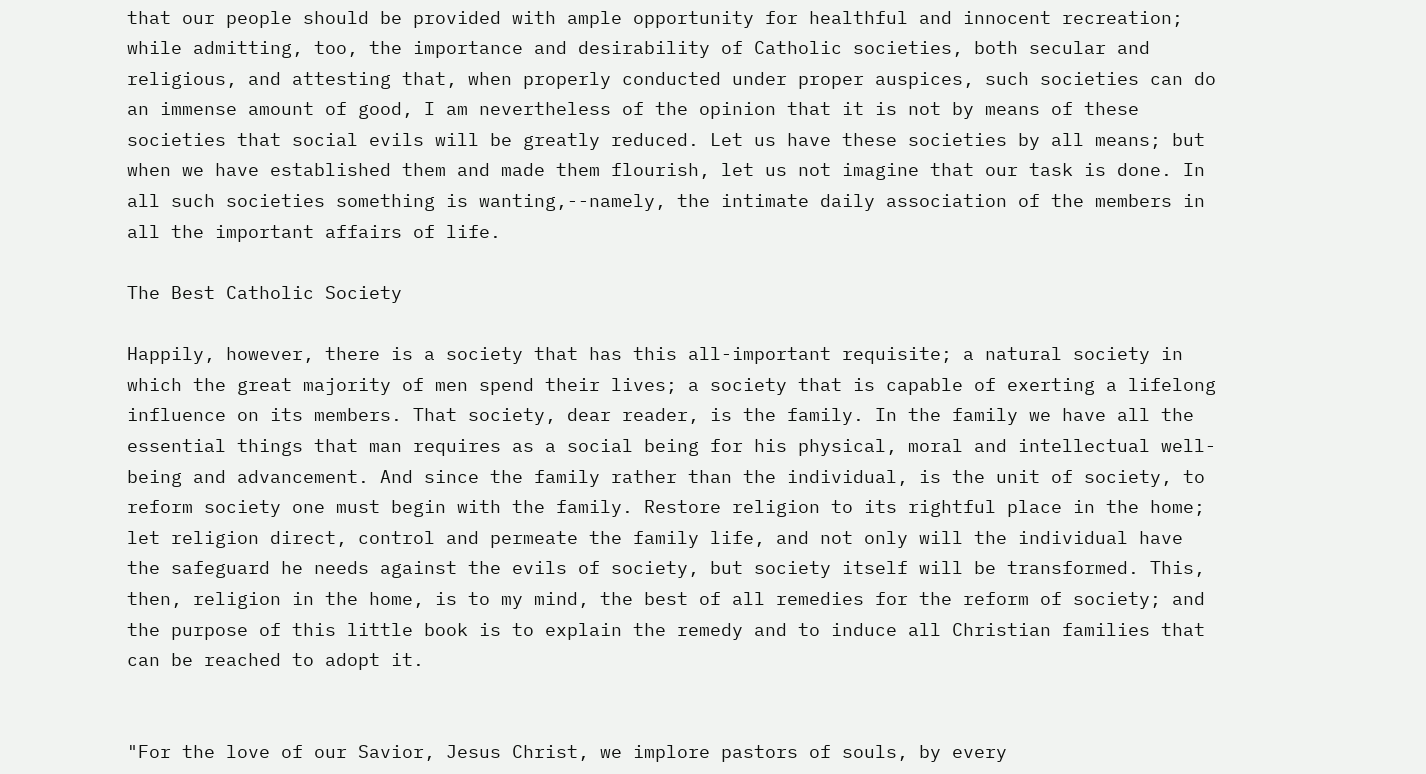that our people should be provided with ample opportunity for healthful and innocent recreation; while admitting, too, the importance and desirability of Catholic societies, both secular and religious, and attesting that, when properly conducted under proper auspices, such societies can do an immense amount of good, I am nevertheless of the opinion that it is not by means of these societies that social evils will be greatly reduced. Let us have these societies by all means; but when we have established them and made them flourish, let us not imagine that our task is done. In all such societies something is wanting,--namely, the intimate daily association of the members in all the important affairs of life.

The Best Catholic Society

Happily, however, there is a society that has this all-important requisite; a natural society in which the great majority of men spend their lives; a society that is capable of exerting a lifelong influence on its members. That society, dear reader, is the family. In the family we have all the essential things that man requires as a social being for his physical, moral and intellectual well-being and advancement. And since the family rather than the individual, is the unit of society, to reform society one must begin with the family. Restore religion to its rightful place in the home; let religion direct, control and permeate the family life, and not only will the individual have the safeguard he needs against the evils of society, but society itself will be transformed. This, then, religion in the home, is to my mind, the best of all remedies for the reform of society; and the purpose of this little book is to explain the remedy and to induce all Christian families that can be reached to adopt it.


"For the love of our Savior, Jesus Christ, we implore pastors of souls, by every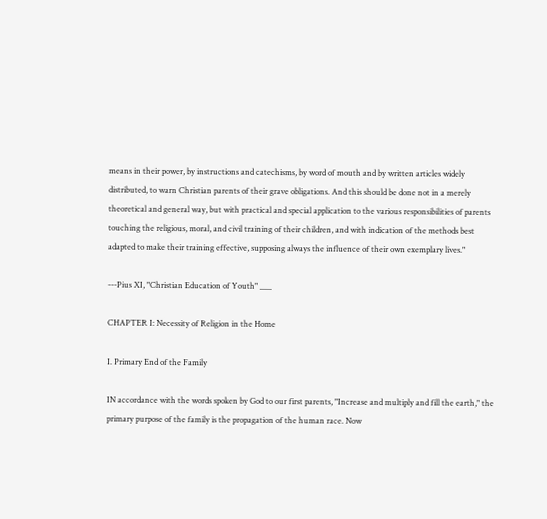means in their power, by instructions and catechisms, by word of mouth and by written articles widely distributed, to warn Christian parents of their grave obligations. And this should be done not in a merely theoretical and general way, but with practical and special application to the various responsibilities of parents touching the religious, moral, and civil training of their children, and with indication of the methods best adapted to make their training effective, supposing always the influence of their own exemplary lives."

---Pius XI, "Christian Education of Youth" ___

CHAPTER I: Necessity of Religion in the Home

I. Primary End of the Family

IN accordance with the words spoken by God to our first parents, "Increase and multiply and fill the earth," the primary purpose of the family is the propagation of the human race. Now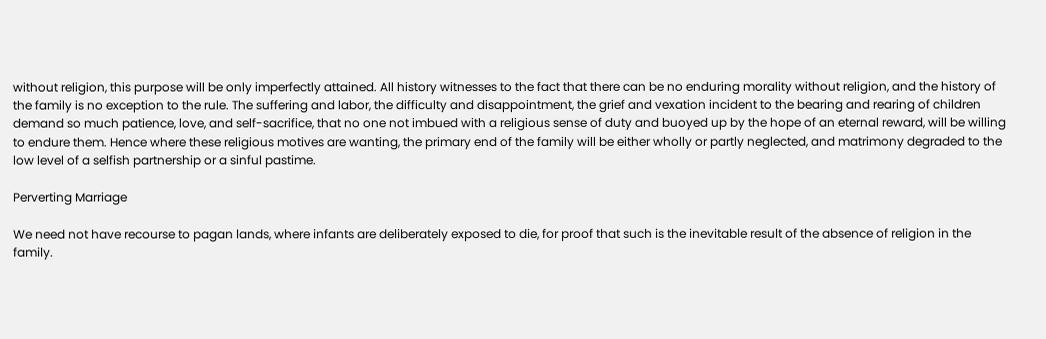without religion, this purpose will be only imperfectly attained. All history witnesses to the fact that there can be no enduring morality without religion, and the history of the family is no exception to the rule. The suffering and labor, the difficulty and disappointment, the grief and vexation incident to the bearing and rearing of children demand so much patience, love, and self-sacrifice, that no one not imbued with a religious sense of duty and buoyed up by the hope of an eternal reward, will be willing to endure them. Hence where these religious motives are wanting, the primary end of the family will be either wholly or partly neglected, and matrimony degraded to the low level of a selfish partnership or a sinful pastime.

Perverting Marriage

We need not have recourse to pagan lands, where infants are deliberately exposed to die, for proof that such is the inevitable result of the absence of religion in the family.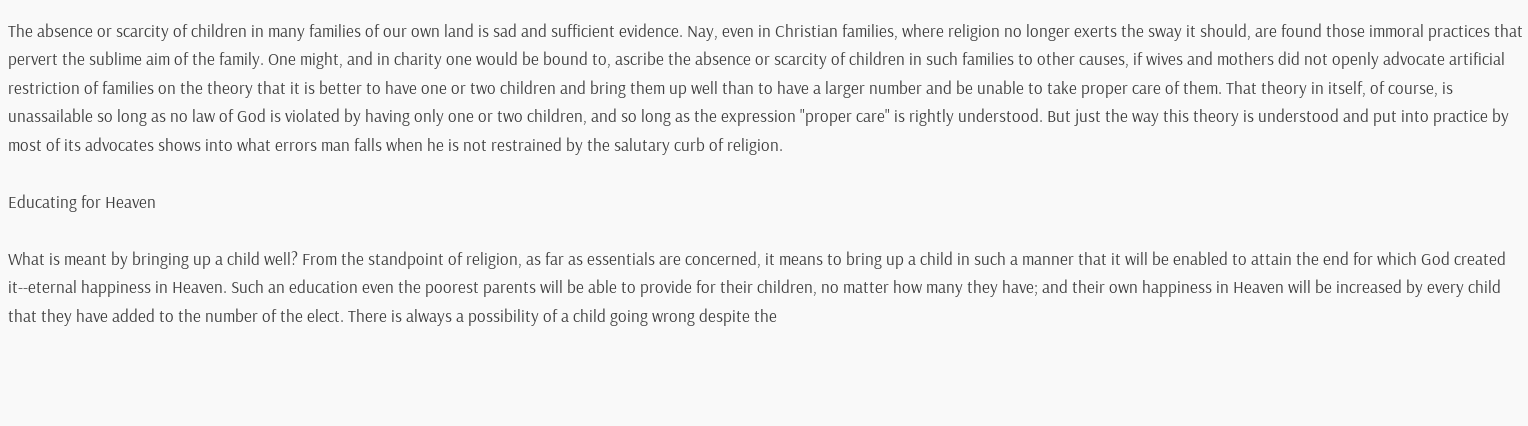The absence or scarcity of children in many families of our own land is sad and sufficient evidence. Nay, even in Christian families, where religion no longer exerts the sway it should, are found those immoral practices that pervert the sublime aim of the family. One might, and in charity one would be bound to, ascribe the absence or scarcity of children in such families to other causes, if wives and mothers did not openly advocate artificial restriction of families on the theory that it is better to have one or two children and bring them up well than to have a larger number and be unable to take proper care of them. That theory in itself, of course, is unassailable so long as no law of God is violated by having only one or two children, and so long as the expression "proper care" is rightly understood. But just the way this theory is understood and put into practice by most of its advocates shows into what errors man falls when he is not restrained by the salutary curb of religion.

Educating for Heaven

What is meant by bringing up a child well? From the standpoint of religion, as far as essentials are concerned, it means to bring up a child in such a manner that it will be enabled to attain the end for which God created it--eternal happiness in Heaven. Such an education even the poorest parents will be able to provide for their children, no matter how many they have; and their own happiness in Heaven will be increased by every child that they have added to the number of the elect. There is always a possibility of a child going wrong despite the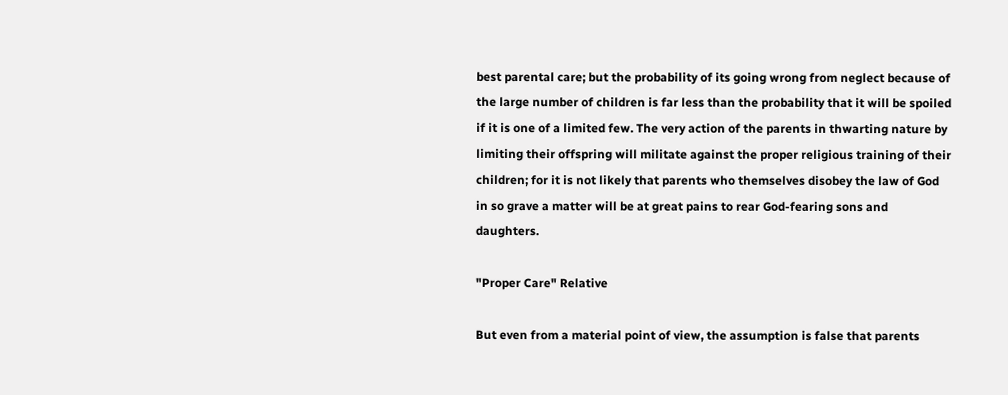best parental care; but the probability of its going wrong from neglect because of the large number of children is far less than the probability that it will be spoiled if it is one of a limited few. The very action of the parents in thwarting nature by limiting their offspring will militate against the proper religious training of their children; for it is not likely that parents who themselves disobey the law of God in so grave a matter will be at great pains to rear God-fearing sons and daughters.

"Proper Care" Relative

But even from a material point of view, the assumption is false that parents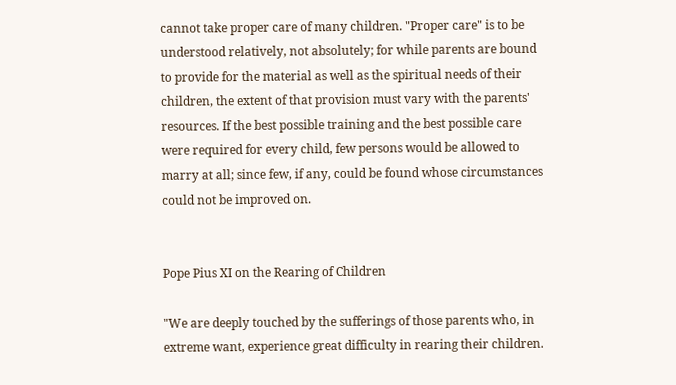cannot take proper care of many children. "Proper care" is to be understood relatively, not absolutely; for while parents are bound to provide for the material as well as the spiritual needs of their children, the extent of that provision must vary with the parents' resources. If the best possible training and the best possible care were required for every child, few persons would be allowed to marry at all; since few, if any, could be found whose circumstances could not be improved on.


Pope Pius XI on the Rearing of Children

"We are deeply touched by the sufferings of those parents who, in extreme want, experience great difficulty in rearing their children.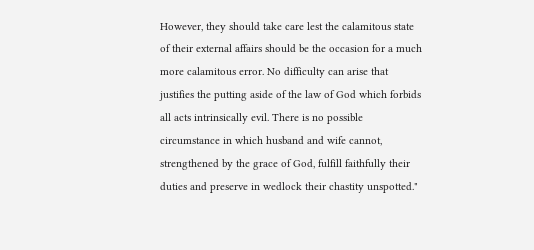However, they should take care lest the calamitous state of their external affairs should be the occasion for a much more calamitous error. No difficulty can arise that justifies the putting aside of the law of God which forbids all acts intrinsically evil. There is no possible circumstance in which husband and wife cannot, strengthened by the grace of God, fulfill faithfully their duties and preserve in wedlock their chastity unspotted."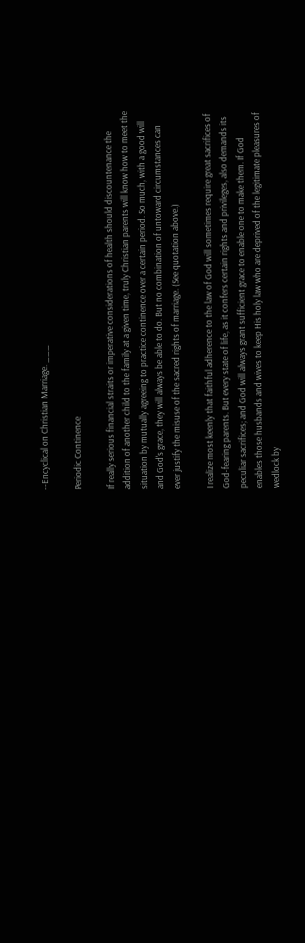--Encyclical on Christian Marriage. ___

Periodic Continence

If really serious financial straits or imperative considerations of health should discountenance the addition of another child to the family at a given time, truly Christian parents will know how to meet the situation by mutually agreeing to practice continence over a certain period. So much, with a good will and God's grace, they will always be able to do. But no combination of untoward circumstances can ever justify the misuse of the sacred rights of marriage. (See quotation above.)

I realize most keenly that faithful adherence to the law of God will sometimes require great sacrifices of God-fearing parents. But every state of life, as it confers certain rights and privileges, also demands its peculiar sacrifices; and God will always grant sufficient grace to enable one to make them. If God enables those husbands and wives to keep His holy law who are deprived of the legitimate pleasures of wedlock by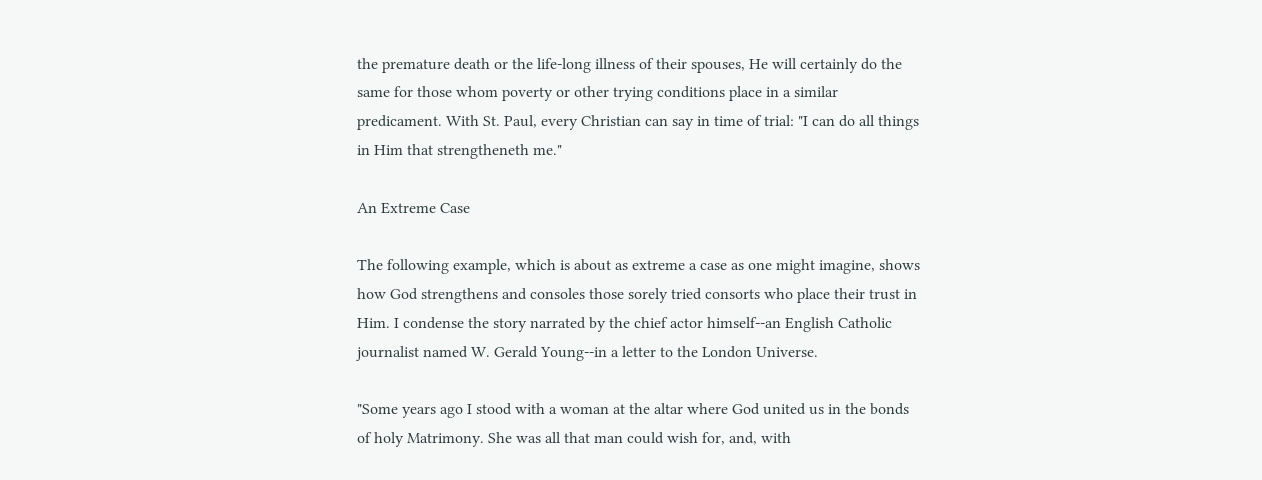the premature death or the life-long illness of their spouses, He will certainly do the same for those whom poverty or other trying conditions place in a similar predicament. With St. Paul, every Christian can say in time of trial: "I can do all things in Him that strengtheneth me."

An Extreme Case

The following example, which is about as extreme a case as one might imagine, shows how God strengthens and consoles those sorely tried consorts who place their trust in Him. I condense the story narrated by the chief actor himself--an English Catholic journalist named W. Gerald Young--in a letter to the London Universe.

"Some years ago I stood with a woman at the altar where God united us in the bonds of holy Matrimony. She was all that man could wish for, and, with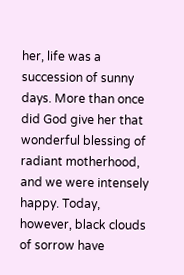her, life was a succession of sunny days. More than once did God give her that wonderful blessing of radiant motherhood, and we were intensely happy. Today, however, black clouds of sorrow have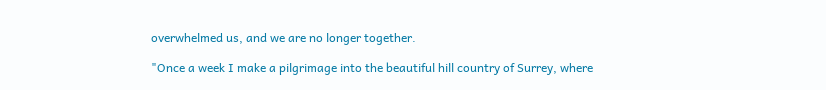overwhelmed us, and we are no longer together.

"Once a week I make a pilgrimage into the beautiful hill country of Surrey, where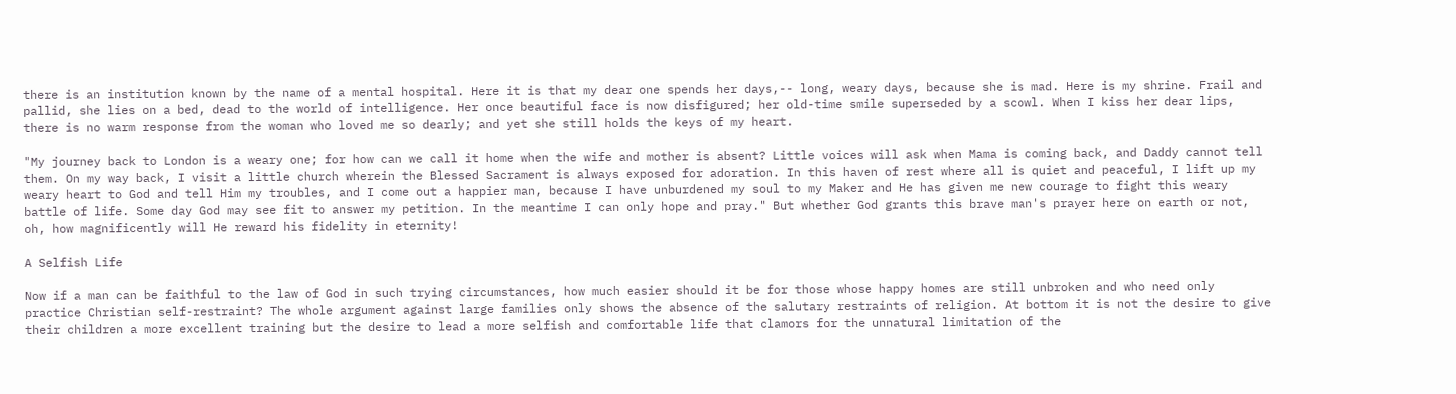there is an institution known by the name of a mental hospital. Here it is that my dear one spends her days,-- long, weary days, because she is mad. Here is my shrine. Frail and pallid, she lies on a bed, dead to the world of intelligence. Her once beautiful face is now disfigured; her old-time smile superseded by a scowl. When I kiss her dear lips, there is no warm response from the woman who loved me so dearly; and yet she still holds the keys of my heart.

"My journey back to London is a weary one; for how can we call it home when the wife and mother is absent? Little voices will ask when Mama is coming back, and Daddy cannot tell them. On my way back, I visit a little church wherein the Blessed Sacrament is always exposed for adoration. In this haven of rest where all is quiet and peaceful, I lift up my weary heart to God and tell Him my troubles, and I come out a happier man, because I have unburdened my soul to my Maker and He has given me new courage to fight this weary battle of life. Some day God may see fit to answer my petition. In the meantime I can only hope and pray." But whether God grants this brave man's prayer here on earth or not, oh, how magnificently will He reward his fidelity in eternity!

A Selfish Life

Now if a man can be faithful to the law of God in such trying circumstances, how much easier should it be for those whose happy homes are still unbroken and who need only practice Christian self-restraint? The whole argument against large families only shows the absence of the salutary restraints of religion. At bottom it is not the desire to give their children a more excellent training but the desire to lead a more selfish and comfortable life that clamors for the unnatural limitation of the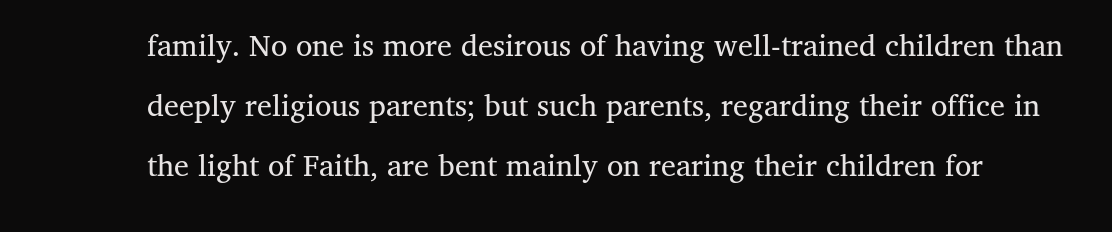family. No one is more desirous of having well-trained children than deeply religious parents; but such parents, regarding their office in the light of Faith, are bent mainly on rearing their children for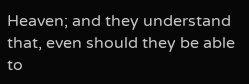Heaven; and they understand that, even should they be able to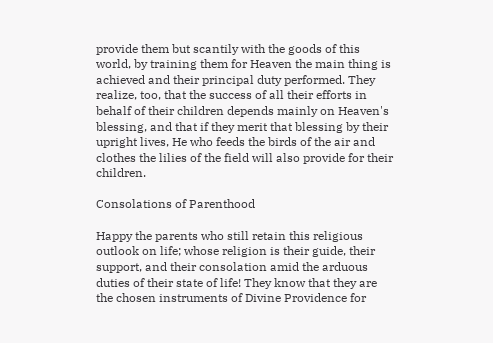provide them but scantily with the goods of this world, by training them for Heaven the main thing is achieved and their principal duty performed. They realize, too, that the success of all their efforts in behalf of their children depends mainly on Heaven's blessing, and that if they merit that blessing by their upright lives, He who feeds the birds of the air and clothes the lilies of the field will also provide for their children.

Consolations of Parenthood

Happy the parents who still retain this religious outlook on life; whose religion is their guide, their support, and their consolation amid the arduous duties of their state of life! They know that they are the chosen instruments of Divine Providence for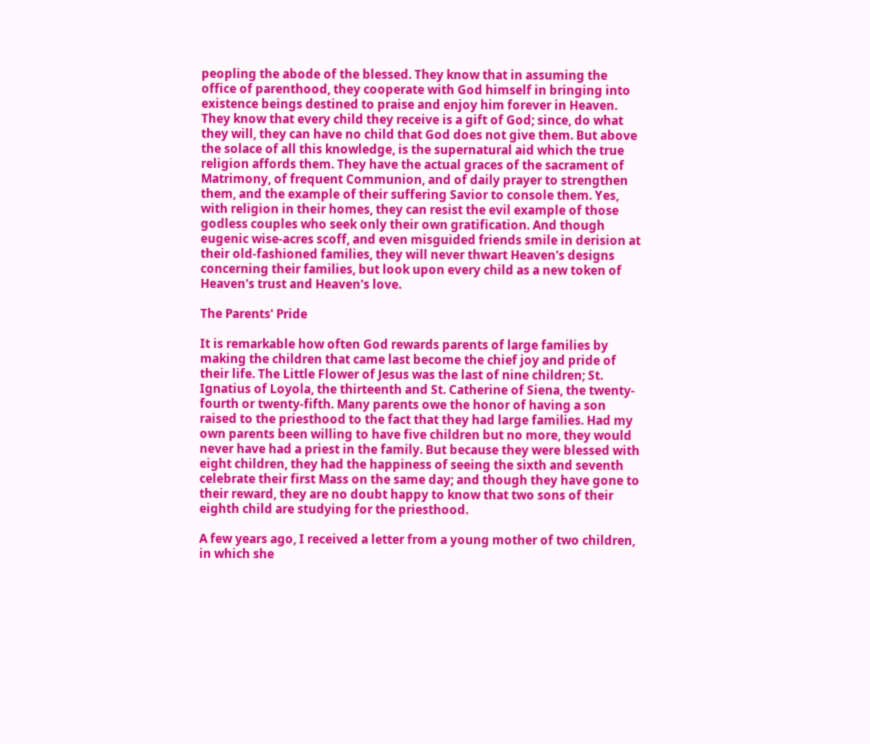peopling the abode of the blessed. They know that in assuming the office of parenthood, they cooperate with God himself in bringing into existence beings destined to praise and enjoy him forever in Heaven. They know that every child they receive is a gift of God; since, do what they will, they can have no child that God does not give them. But above the solace of all this knowledge, is the supernatural aid which the true religion affords them. They have the actual graces of the sacrament of Matrimony, of frequent Communion, and of daily prayer to strengthen them, and the example of their suffering Savior to console them. Yes, with religion in their homes, they can resist the evil example of those godless couples who seek only their own gratification. And though eugenic wise-acres scoff, and even misguided friends smile in derision at their old-fashioned families, they will never thwart Heaven's designs concerning their families, but look upon every child as a new token of Heaven's trust and Heaven's love.

The Parents' Pride

It is remarkable how often God rewards parents of large families by making the children that came last become the chief joy and pride of their life. The Little Flower of Jesus was the last of nine children; St. Ignatius of Loyola, the thirteenth and St. Catherine of Siena, the twenty-fourth or twenty-fifth. Many parents owe the honor of having a son raised to the priesthood to the fact that they had large families. Had my own parents been willing to have five children but no more, they would never have had a priest in the family. But because they were blessed with eight children, they had the happiness of seeing the sixth and seventh celebrate their first Mass on the same day; and though they have gone to their reward, they are no doubt happy to know that two sons of their eighth child are studying for the priesthood.

A few years ago, I received a letter from a young mother of two children, in which she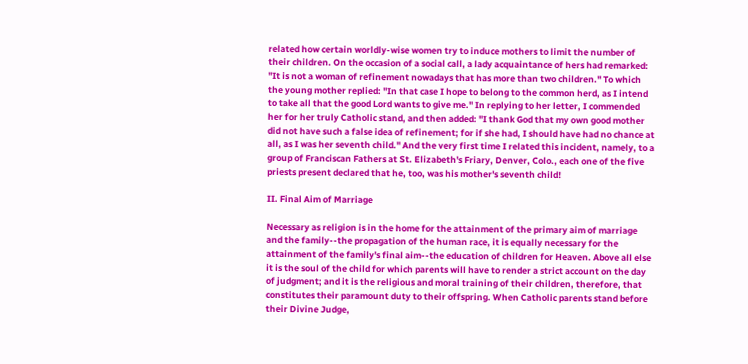related how certain worldly-wise women try to induce mothers to limit the number of their children. On the occasion of a social call, a lady acquaintance of hers had remarked: "It is not a woman of refinement nowadays that has more than two children." To which the young mother replied: "In that case I hope to belong to the common herd, as I intend to take all that the good Lord wants to give me." In replying to her letter, I commended her for her truly Catholic stand, and then added: "I thank God that my own good mother did not have such a false idea of refinement; for if she had, I should have had no chance at all, as I was her seventh child." And the very first time I related this incident, namely, to a group of Franciscan Fathers at St. Elizabeth's Friary, Denver, Colo., each one of the five priests present declared that he, too, was his mother's seventh child!

II. Final Aim of Marriage

Necessary as religion is in the home for the attainment of the primary aim of marriage and the family--the propagation of the human race, it is equally necessary for the attainment of the family's final aim--the education of children for Heaven. Above all else it is the soul of the child for which parents will have to render a strict account on the day of judgment; and it is the religious and moral training of their children, therefore, that constitutes their paramount duty to their offspring. When Catholic parents stand before their Divine Judge,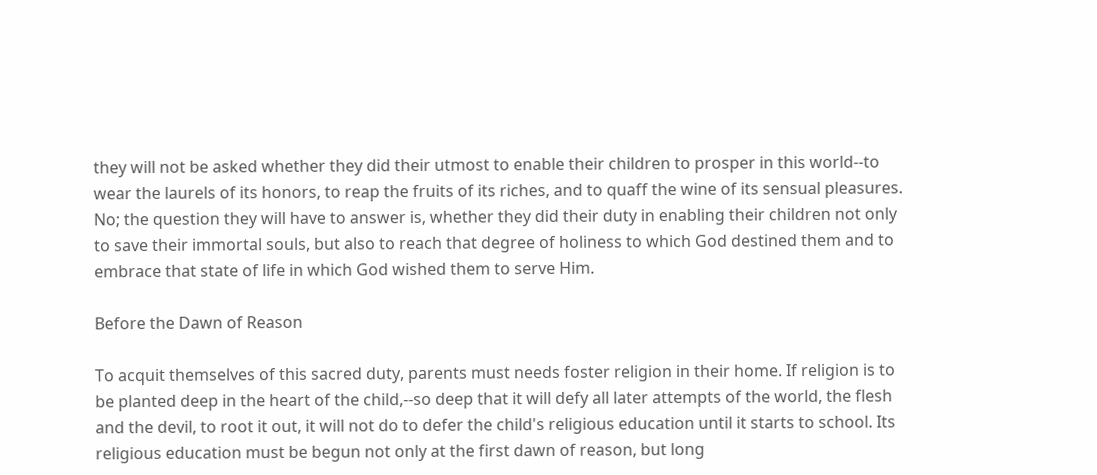they will not be asked whether they did their utmost to enable their children to prosper in this world--to wear the laurels of its honors, to reap the fruits of its riches, and to quaff the wine of its sensual pleasures. No; the question they will have to answer is, whether they did their duty in enabling their children not only to save their immortal souls, but also to reach that degree of holiness to which God destined them and to embrace that state of life in which God wished them to serve Him.

Before the Dawn of Reason

To acquit themselves of this sacred duty, parents must needs foster religion in their home. If religion is to be planted deep in the heart of the child,--so deep that it will defy all later attempts of the world, the flesh and the devil, to root it out, it will not do to defer the child's religious education until it starts to school. Its religious education must be begun not only at the first dawn of reason, but long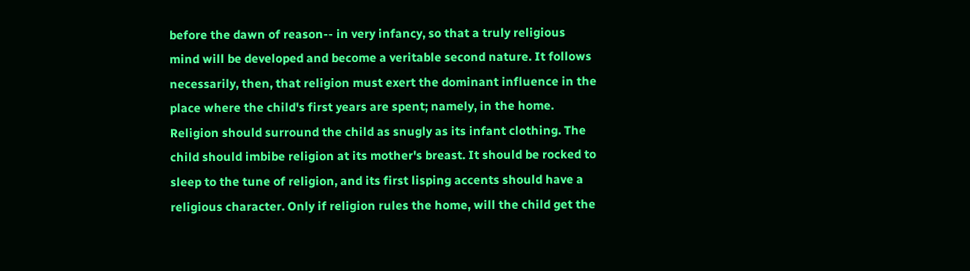before the dawn of reason-- in very infancy, so that a truly religious mind will be developed and become a veritable second nature. It follows necessarily, then, that religion must exert the dominant influence in the place where the child's first years are spent; namely, in the home. Religion should surround the child as snugly as its infant clothing. The child should imbibe religion at its mother's breast. It should be rocked to sleep to the tune of religion, and its first lisping accents should have a religious character. Only if religion rules the home, will the child get the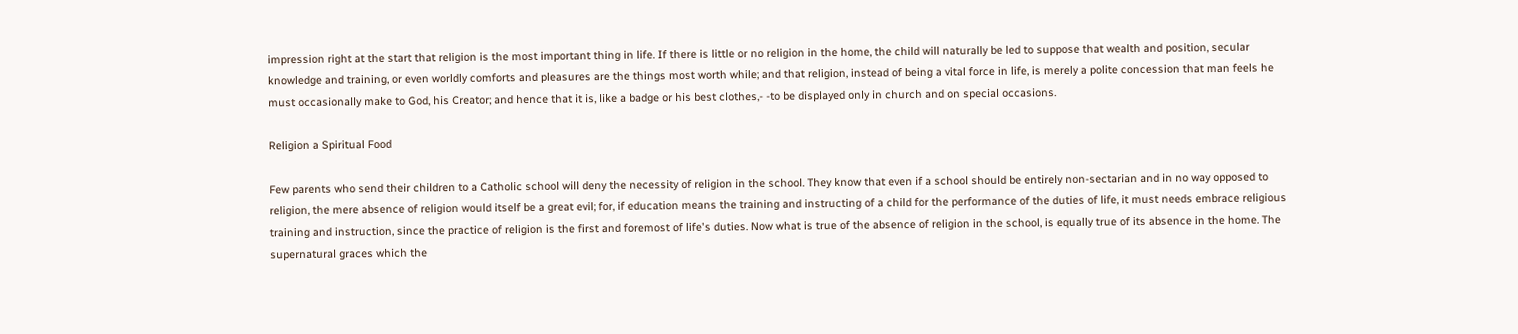impression right at the start that religion is the most important thing in life. If there is little or no religion in the home, the child will naturally be led to suppose that wealth and position, secular knowledge and training, or even worldly comforts and pleasures are the things most worth while; and that religion, instead of being a vital force in life, is merely a polite concession that man feels he must occasionally make to God, his Creator; and hence that it is, like a badge or his best clothes,- -to be displayed only in church and on special occasions.

Religion a Spiritual Food

Few parents who send their children to a Catholic school will deny the necessity of religion in the school. They know that even if a school should be entirely non-sectarian and in no way opposed to religion, the mere absence of religion would itself be a great evil; for, if education means the training and instructing of a child for the performance of the duties of life, it must needs embrace religious training and instruction, since the practice of religion is the first and foremost of life's duties. Now what is true of the absence of religion in the school, is equally true of its absence in the home. The supernatural graces which the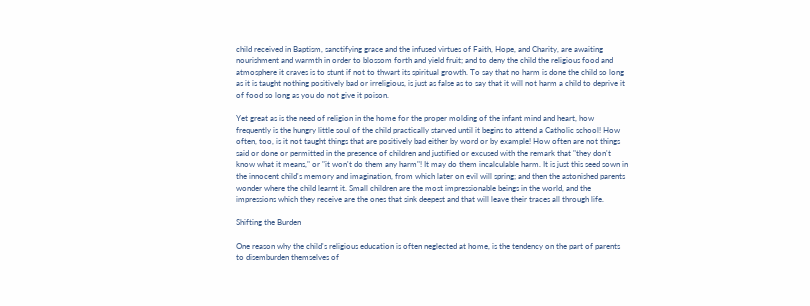child received in Baptism, sanctifying grace and the infused virtues of Faith, Hope, and Charity, are awaiting nourishment and warmth in order to blossom forth and yield fruit; and to deny the child the religious food and atmosphere it craves is to stunt if not to thwart its spiritual growth. To say that no harm is done the child so long as it is taught nothing positively bad or irreligious, is just as false as to say that it will not harm a child to deprive it of food so long as you do not give it poison.

Yet great as is the need of religion in the home for the proper molding of the infant mind and heart, how frequently is the hungry little soul of the child practically starved until it begins to attend a Catholic school! How often, too, is it not taught things that are positively bad either by word or by example! How often are not things said or done or permitted in the presence of children and justified or excused with the remark that "they don't know what it means," or "it won't do them any harm"! It may do them incalculable harm. It is just this seed sown in the innocent child's memory and imagination, from which later on evil will spring; and then the astonished parents wonder where the child learnt it. Small children are the most impressionable beings in the world, and the impressions which they receive are the ones that sink deepest and that will leave their traces all through life.

Shifting the Burden

One reason why the child's religious education is often neglected at home, is the tendency on the part of parents to disemburden themselves of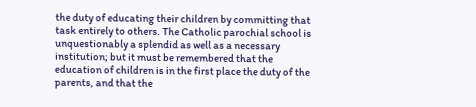the duty of educating their children by committing that task entirely to others. The Catholic parochial school is unquestionably a splendid as well as a necessary institution; but it must be remembered that the education of children is in the first place the duty of the parents, and that the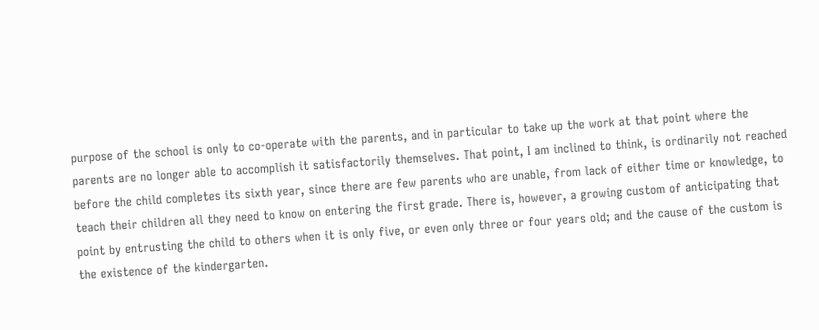purpose of the school is only to co-operate with the parents, and in particular to take up the work at that point where the parents are no longer able to accomplish it satisfactorily themselves. That point, I am inclined to think, is ordinarily not reached before the child completes its sixth year, since there are few parents who are unable, from lack of either time or knowledge, to teach their children all they need to know on entering the first grade. There is, however, a growing custom of anticipating that point by entrusting the child to others when it is only five, or even only three or four years old; and the cause of the custom is the existence of the kindergarten.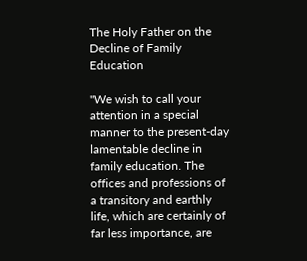The Holy Father on the Decline of Family Education

"We wish to call your attention in a special manner to the present-day lamentable decline in family education. The offices and professions of a transitory and earthly life, which are certainly of far less importance, are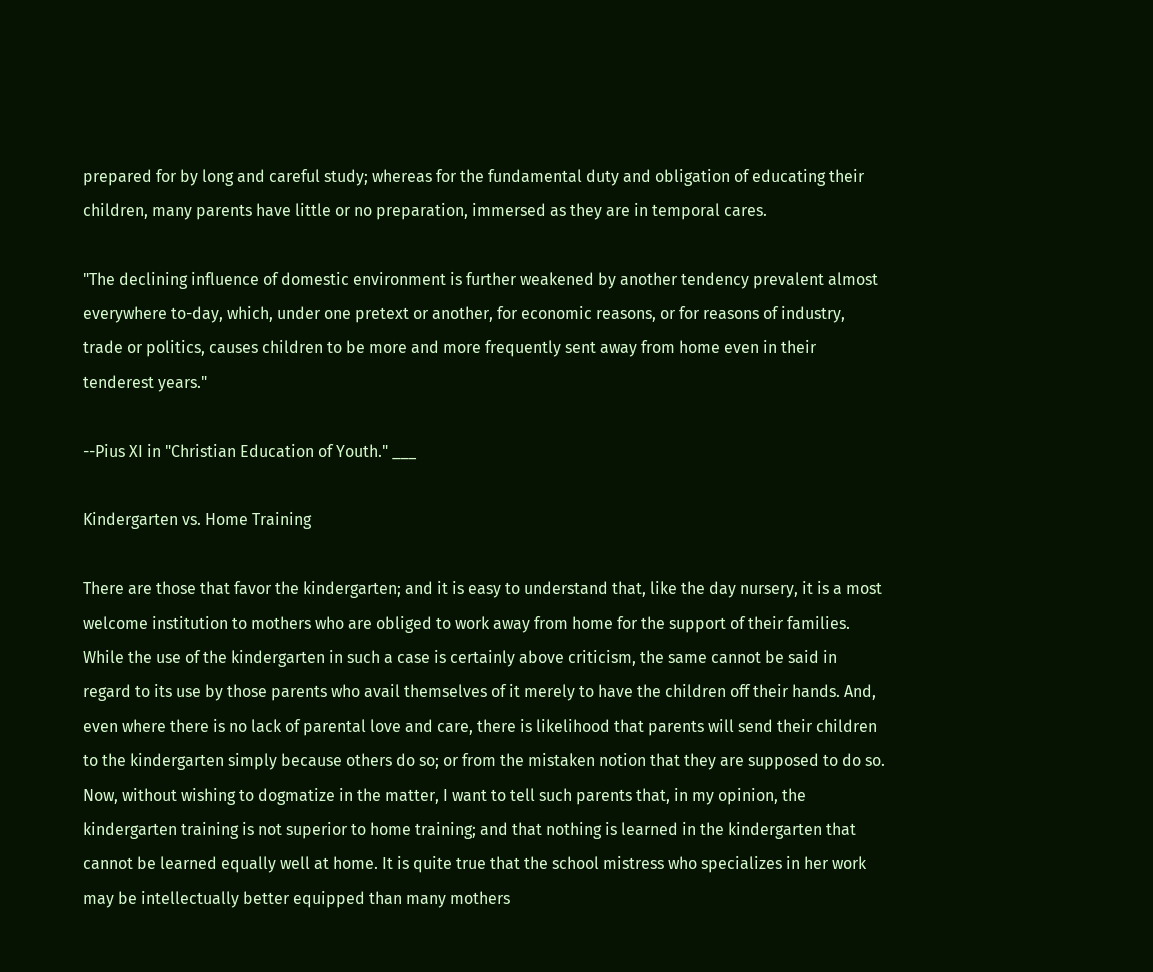prepared for by long and careful study; whereas for the fundamental duty and obligation of educating their children, many parents have little or no preparation, immersed as they are in temporal cares.

"The declining influence of domestic environment is further weakened by another tendency prevalent almost everywhere to-day, which, under one pretext or another, for economic reasons, or for reasons of industry, trade or politics, causes children to be more and more frequently sent away from home even in their tenderest years."

--Pius XI in "Christian Education of Youth." ___

Kindergarten vs. Home Training

There are those that favor the kindergarten; and it is easy to understand that, like the day nursery, it is a most welcome institution to mothers who are obliged to work away from home for the support of their families. While the use of the kindergarten in such a case is certainly above criticism, the same cannot be said in regard to its use by those parents who avail themselves of it merely to have the children off their hands. And, even where there is no lack of parental love and care, there is likelihood that parents will send their children to the kindergarten simply because others do so; or from the mistaken notion that they are supposed to do so. Now, without wishing to dogmatize in the matter, I want to tell such parents that, in my opinion, the kindergarten training is not superior to home training; and that nothing is learned in the kindergarten that cannot be learned equally well at home. It is quite true that the school mistress who specializes in her work may be intellectually better equipped than many mothers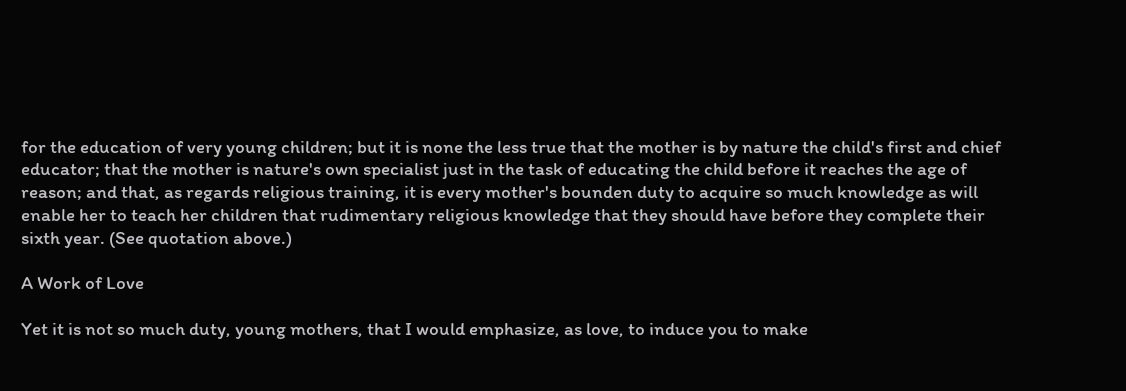for the education of very young children; but it is none the less true that the mother is by nature the child's first and chief educator; that the mother is nature's own specialist just in the task of educating the child before it reaches the age of reason; and that, as regards religious training, it is every mother's bounden duty to acquire so much knowledge as will enable her to teach her children that rudimentary religious knowledge that they should have before they complete their sixth year. (See quotation above.)

A Work of Love

Yet it is not so much duty, young mothers, that I would emphasize, as love, to induce you to make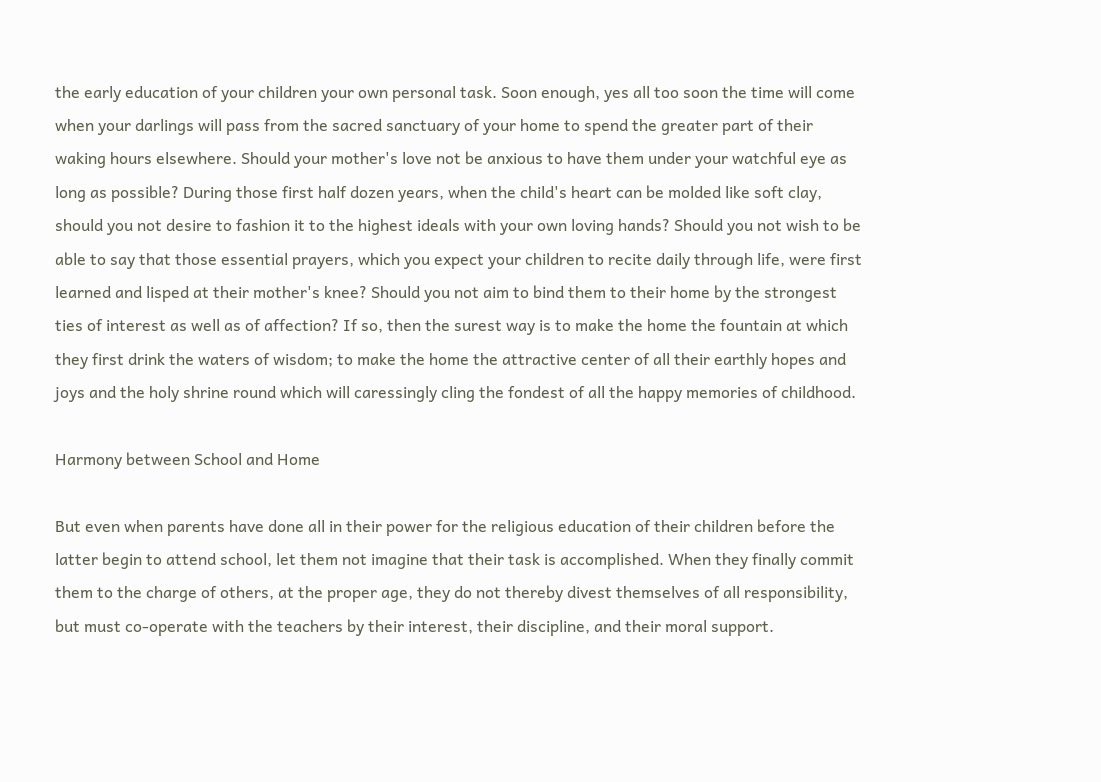the early education of your children your own personal task. Soon enough, yes all too soon the time will come when your darlings will pass from the sacred sanctuary of your home to spend the greater part of their waking hours elsewhere. Should your mother's love not be anxious to have them under your watchful eye as long as possible? During those first half dozen years, when the child's heart can be molded like soft clay, should you not desire to fashion it to the highest ideals with your own loving hands? Should you not wish to be able to say that those essential prayers, which you expect your children to recite daily through life, were first learned and lisped at their mother's knee? Should you not aim to bind them to their home by the strongest ties of interest as well as of affection? If so, then the surest way is to make the home the fountain at which they first drink the waters of wisdom; to make the home the attractive center of all their earthly hopes and joys and the holy shrine round which will caressingly cling the fondest of all the happy memories of childhood.

Harmony between School and Home

But even when parents have done all in their power for the religious education of their children before the latter begin to attend school, let them not imagine that their task is accomplished. When they finally commit them to the charge of others, at the proper age, they do not thereby divest themselves of all responsibility, but must co-operate with the teachers by their interest, their discipline, and their moral support.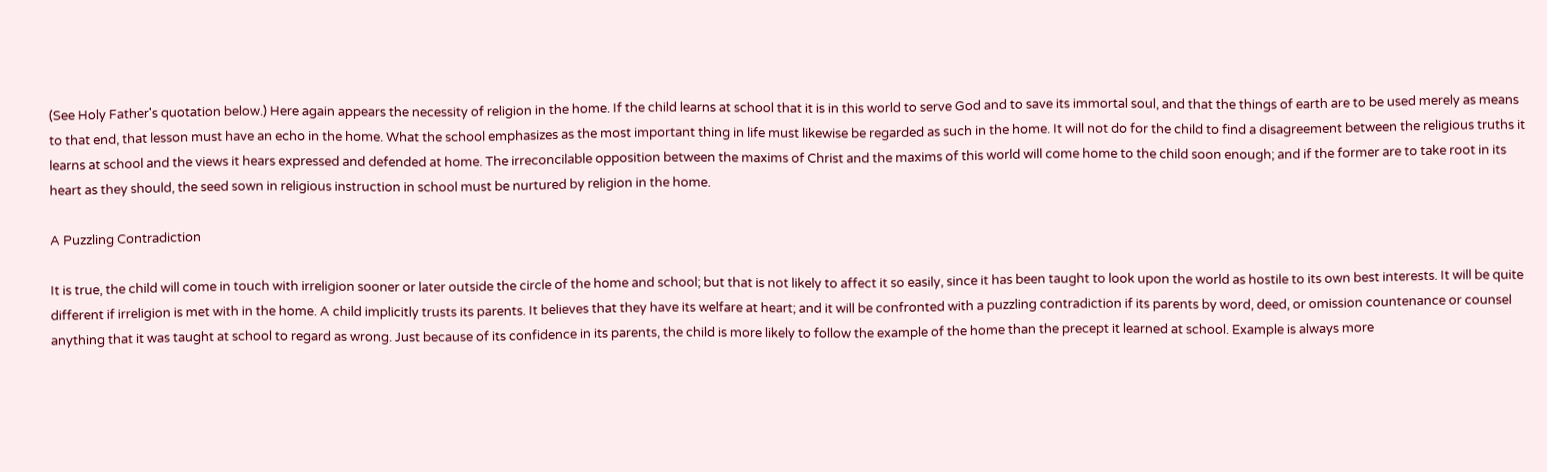(See Holy Father's quotation below.) Here again appears the necessity of religion in the home. If the child learns at school that it is in this world to serve God and to save its immortal soul, and that the things of earth are to be used merely as means to that end, that lesson must have an echo in the home. What the school emphasizes as the most important thing in life must likewise be regarded as such in the home. It will not do for the child to find a disagreement between the religious truths it learns at school and the views it hears expressed and defended at home. The irreconcilable opposition between the maxims of Christ and the maxims of this world will come home to the child soon enough; and if the former are to take root in its heart as they should, the seed sown in religious instruction in school must be nurtured by religion in the home.

A Puzzling Contradiction

It is true, the child will come in touch with irreligion sooner or later outside the circle of the home and school; but that is not likely to affect it so easily, since it has been taught to look upon the world as hostile to its own best interests. It will be quite different if irreligion is met with in the home. A child implicitly trusts its parents. It believes that they have its welfare at heart; and it will be confronted with a puzzling contradiction if its parents by word, deed, or omission countenance or counsel anything that it was taught at school to regard as wrong. Just because of its confidence in its parents, the child is more likely to follow the example of the home than the precept it learned at school. Example is always more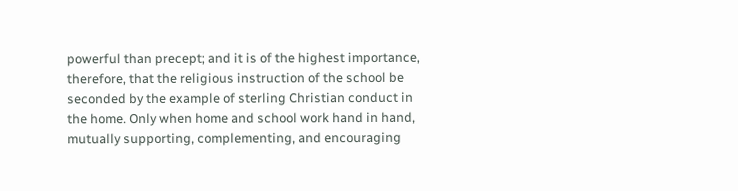powerful than precept; and it is of the highest importance, therefore, that the religious instruction of the school be seconded by the example of sterling Christian conduct in the home. Only when home and school work hand in hand, mutually supporting, complementing, and encouraging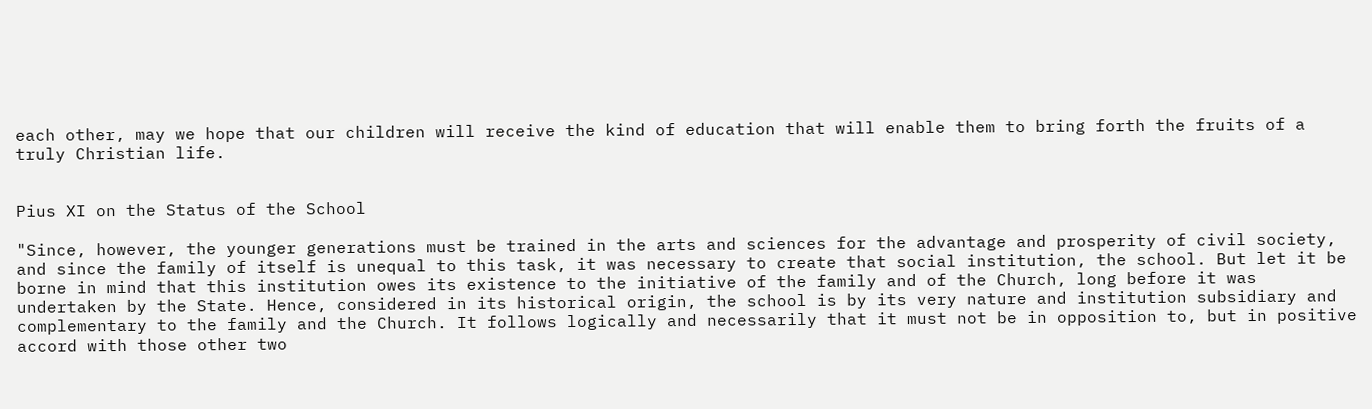each other, may we hope that our children will receive the kind of education that will enable them to bring forth the fruits of a truly Christian life.


Pius XI on the Status of the School

"Since, however, the younger generations must be trained in the arts and sciences for the advantage and prosperity of civil society, and since the family of itself is unequal to this task, it was necessary to create that social institution, the school. But let it be borne in mind that this institution owes its existence to the initiative of the family and of the Church, long before it was undertaken by the State. Hence, considered in its historical origin, the school is by its very nature and institution subsidiary and complementary to the family and the Church. It follows logically and necessarily that it must not be in opposition to, but in positive accord with those other two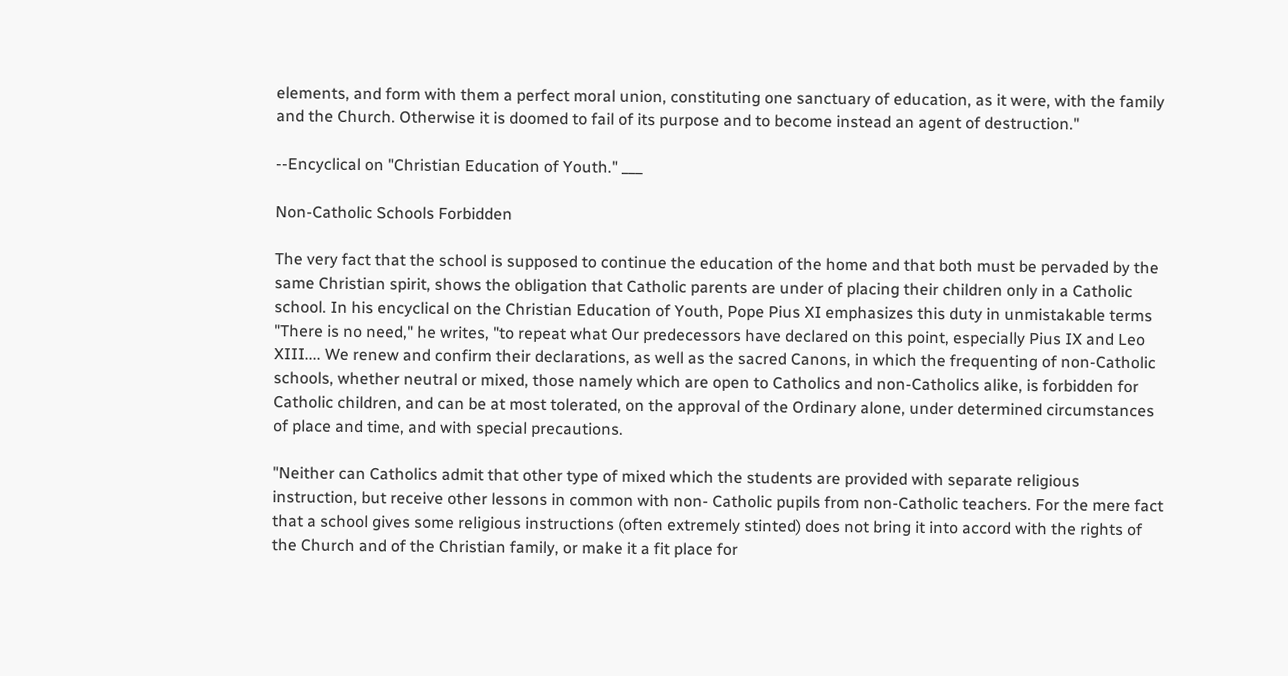elements, and form with them a perfect moral union, constituting one sanctuary of education, as it were, with the family and the Church. Otherwise it is doomed to fail of its purpose and to become instead an agent of destruction."

--Encyclical on "Christian Education of Youth." ___

Non-Catholic Schools Forbidden

The very fact that the school is supposed to continue the education of the home and that both must be pervaded by the same Christian spirit, shows the obligation that Catholic parents are under of placing their children only in a Catholic school. In his encyclical on the Christian Education of Youth, Pope Pius XI emphasizes this duty in unmistakable terms "There is no need," he writes, "to repeat what Our predecessors have declared on this point, especially Pius IX and Leo XIII.... We renew and confirm their declarations, as well as the sacred Canons, in which the frequenting of non-Catholic schools, whether neutral or mixed, those namely which are open to Catholics and non-Catholics alike, is forbidden for Catholic children, and can be at most tolerated, on the approval of the Ordinary alone, under determined circumstances of place and time, and with special precautions.

"Neither can Catholics admit that other type of mixed which the students are provided with separate religious instruction, but receive other lessons in common with non- Catholic pupils from non-Catholic teachers. For the mere fact that a school gives some religious instructions (often extremely stinted) does not bring it into accord with the rights of the Church and of the Christian family, or make it a fit place for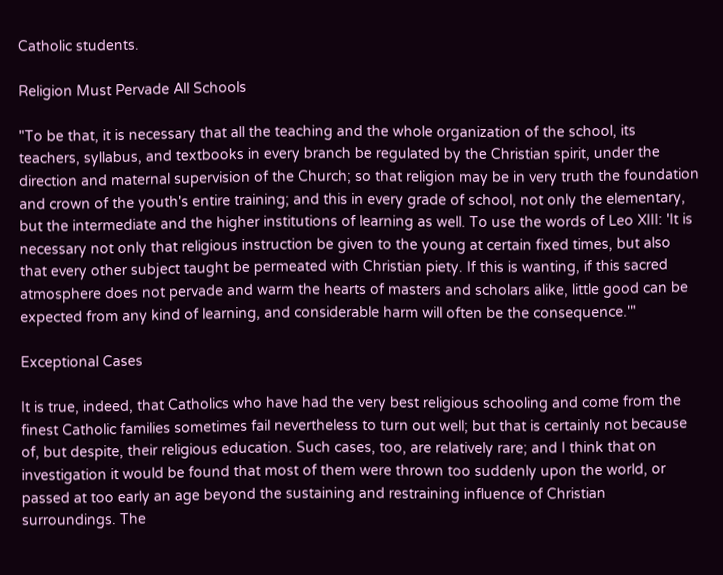Catholic students.

Religion Must Pervade All Schools

"To be that, it is necessary that all the teaching and the whole organization of the school, its teachers, syllabus, and textbooks in every branch be regulated by the Christian spirit, under the direction and maternal supervision of the Church; so that religion may be in very truth the foundation and crown of the youth's entire training; and this in every grade of school, not only the elementary, but the intermediate and the higher institutions of learning as well. To use the words of Leo XIII: 'It is necessary not only that religious instruction be given to the young at certain fixed times, but also that every other subject taught be permeated with Christian piety. If this is wanting, if this sacred atmosphere does not pervade and warm the hearts of masters and scholars alike, little good can be expected from any kind of learning, and considerable harm will often be the consequence.'"

Exceptional Cases

It is true, indeed, that Catholics who have had the very best religious schooling and come from the finest Catholic families sometimes fail nevertheless to turn out well; but that is certainly not because of, but despite, their religious education. Such cases, too, are relatively rare; and I think that on investigation it would be found that most of them were thrown too suddenly upon the world, or passed at too early an age beyond the sustaining and restraining influence of Christian surroundings. The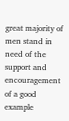great majority of men stand in need of the support and encouragement of a good example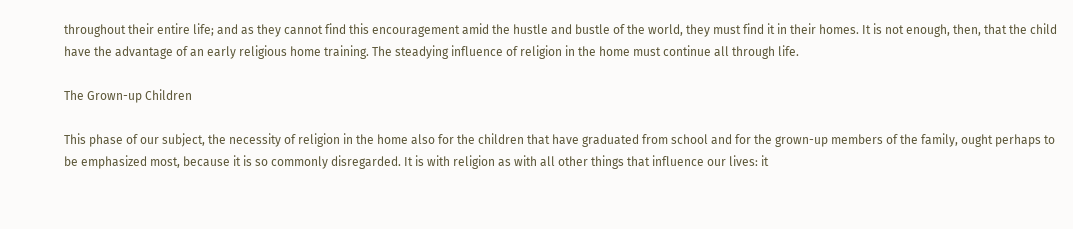throughout their entire life; and as they cannot find this encouragement amid the hustle and bustle of the world, they must find it in their homes. It is not enough, then, that the child have the advantage of an early religious home training. The steadying influence of religion in the home must continue all through life.

The Grown-up Children

This phase of our subject, the necessity of religion in the home also for the children that have graduated from school and for the grown-up members of the family, ought perhaps to be emphasized most, because it is so commonly disregarded. It is with religion as with all other things that influence our lives: it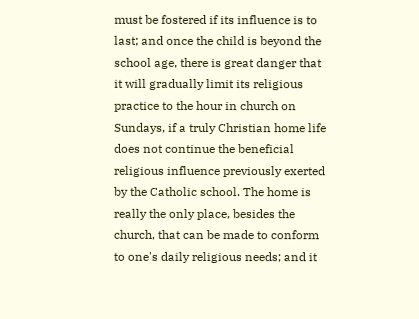must be fostered if its influence is to last; and once the child is beyond the school age, there is great danger that it will gradually limit its religious practice to the hour in church on Sundays, if a truly Christian home life does not continue the beneficial religious influence previously exerted by the Catholic school. The home is really the only place, besides the church, that can be made to conform to one's daily religious needs; and it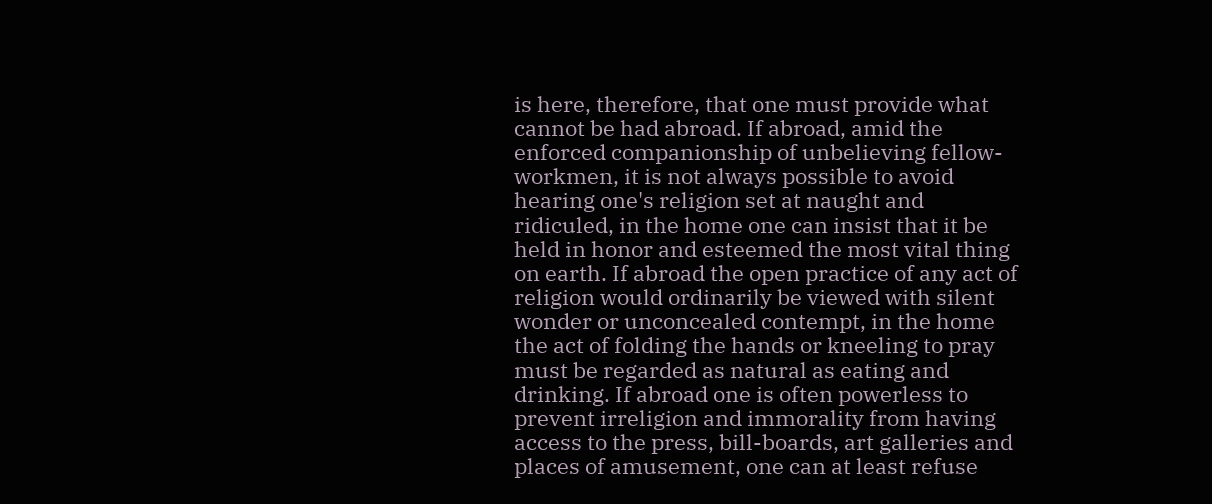is here, therefore, that one must provide what cannot be had abroad. If abroad, amid the enforced companionship of unbelieving fellow-workmen, it is not always possible to avoid hearing one's religion set at naught and ridiculed, in the home one can insist that it be held in honor and esteemed the most vital thing on earth. If abroad the open practice of any act of religion would ordinarily be viewed with silent wonder or unconcealed contempt, in the home the act of folding the hands or kneeling to pray must be regarded as natural as eating and drinking. If abroad one is often powerless to prevent irreligion and immorality from having access to the press, bill-boards, art galleries and places of amusement, one can at least refuse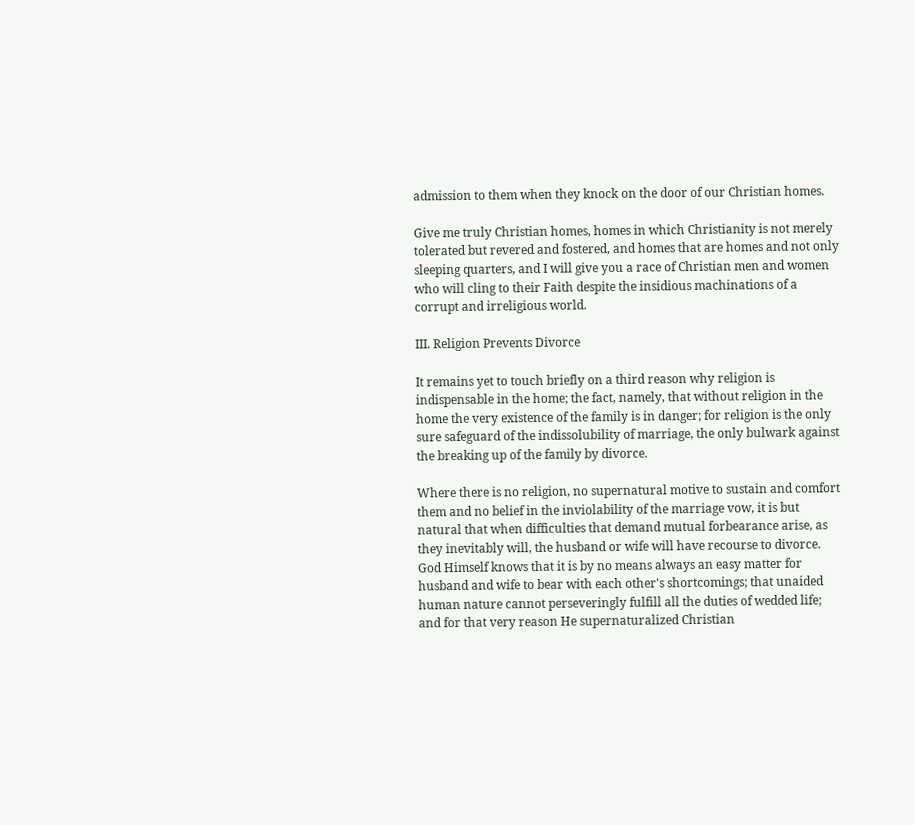admission to them when they knock on the door of our Christian homes.

Give me truly Christian homes, homes in which Christianity is not merely tolerated but revered and fostered, and homes that are homes and not only sleeping quarters, and I will give you a race of Christian men and women who will cling to their Faith despite the insidious machinations of a corrupt and irreligious world.

III. Religion Prevents Divorce

It remains yet to touch briefly on a third reason why religion is indispensable in the home; the fact, namely, that without religion in the home the very existence of the family is in danger; for religion is the only sure safeguard of the indissolubility of marriage, the only bulwark against the breaking up of the family by divorce.

Where there is no religion, no supernatural motive to sustain and comfort them and no belief in the inviolability of the marriage vow, it is but natural that when difficulties that demand mutual forbearance arise, as they inevitably will, the husband or wife will have recourse to divorce. God Himself knows that it is by no means always an easy matter for husband and wife to bear with each other's shortcomings; that unaided human nature cannot perseveringly fulfill all the duties of wedded life; and for that very reason He supernaturalized Christian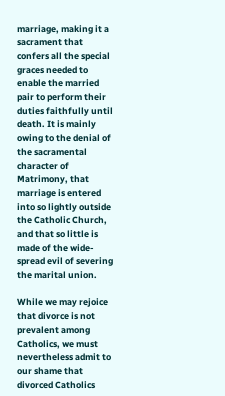marriage, making it a sacrament that confers all the special graces needed to enable the married pair to perform their duties faithfully until death. It is mainly owing to the denial of the sacramental character of Matrimony, that marriage is entered into so lightly outside the Catholic Church, and that so little is made of the wide-spread evil of severing the marital union.

While we may rejoice that divorce is not prevalent among Catholics, we must nevertheless admit to our shame that divorced Catholics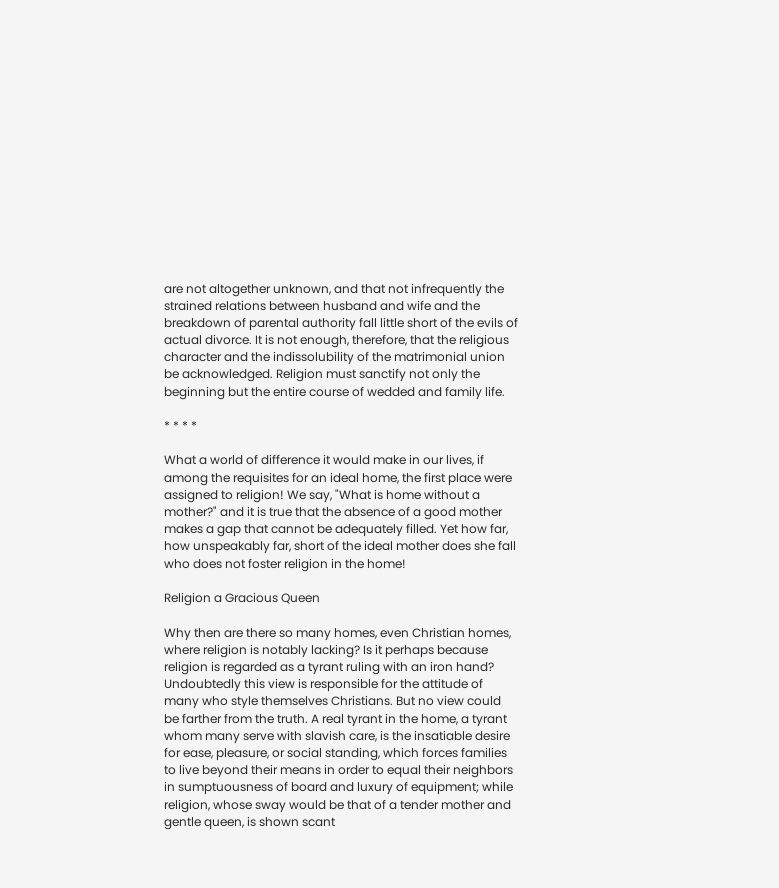are not altogether unknown, and that not infrequently the strained relations between husband and wife and the breakdown of parental authority fall little short of the evils of actual divorce. It is not enough, therefore, that the religious character and the indissolubility of the matrimonial union be acknowledged. Religion must sanctify not only the beginning but the entire course of wedded and family life.

* * * *

What a world of difference it would make in our lives, if among the requisites for an ideal home, the first place were assigned to religion! We say, "What is home without a mother?" and it is true that the absence of a good mother makes a gap that cannot be adequately filled. Yet how far, how unspeakably far, short of the ideal mother does she fall who does not foster religion in the home!

Religion a Gracious Queen

Why then are there so many homes, even Christian homes, where religion is notably lacking? Is it perhaps because religion is regarded as a tyrant ruling with an iron hand? Undoubtedly this view is responsible for the attitude of many who style themselves Christians. But no view could be farther from the truth. A real tyrant in the home, a tyrant whom many serve with slavish care, is the insatiable desire for ease, pleasure, or social standing, which forces families to live beyond their means in order to equal their neighbors in sumptuousness of board and luxury of equipment; while religion, whose sway would be that of a tender mother and gentle queen, is shown scant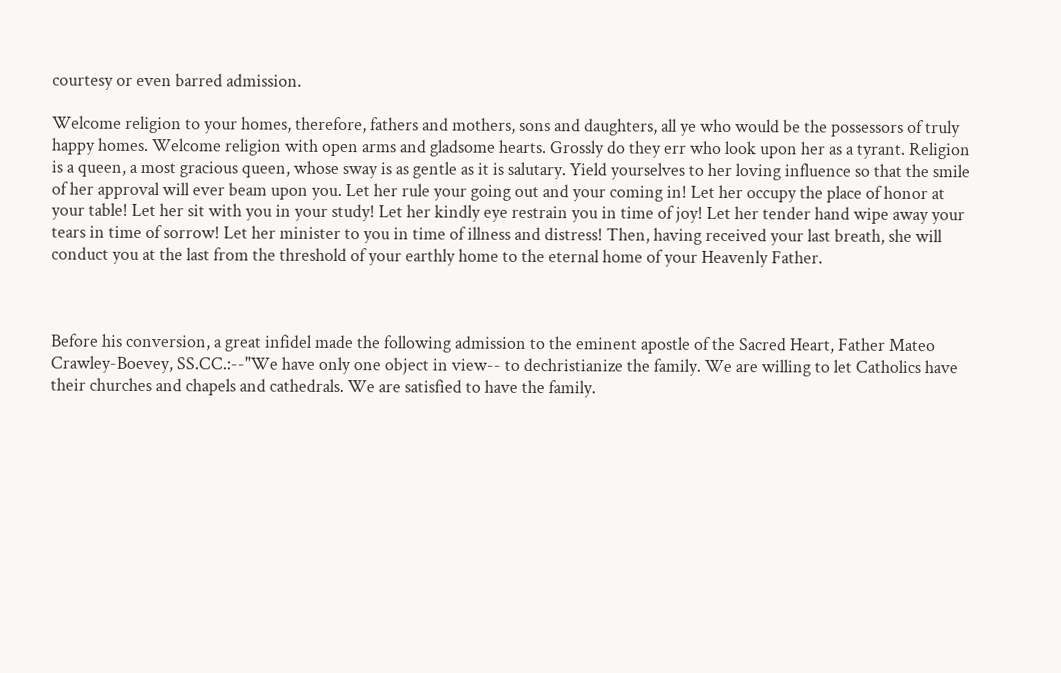courtesy or even barred admission.

Welcome religion to your homes, therefore, fathers and mothers, sons and daughters, all ye who would be the possessors of truly happy homes. Welcome religion with open arms and gladsome hearts. Grossly do they err who look upon her as a tyrant. Religion is a queen, a most gracious queen, whose sway is as gentle as it is salutary. Yield yourselves to her loving influence so that the smile of her approval will ever beam upon you. Let her rule your going out and your coming in! Let her occupy the place of honor at your table! Let her sit with you in your study! Let her kindly eye restrain you in time of joy! Let her tender hand wipe away your tears in time of sorrow! Let her minister to you in time of illness and distress! Then, having received your last breath, she will conduct you at the last from the threshold of your earthly home to the eternal home of your Heavenly Father.



Before his conversion, a great infidel made the following admission to the eminent apostle of the Sacred Heart, Father Mateo Crawley-Boevey, SS.CC.:--"We have only one object in view-- to dechristianize the family. We are willing to let Catholics have their churches and chapels and cathedrals. We are satisfied to have the family.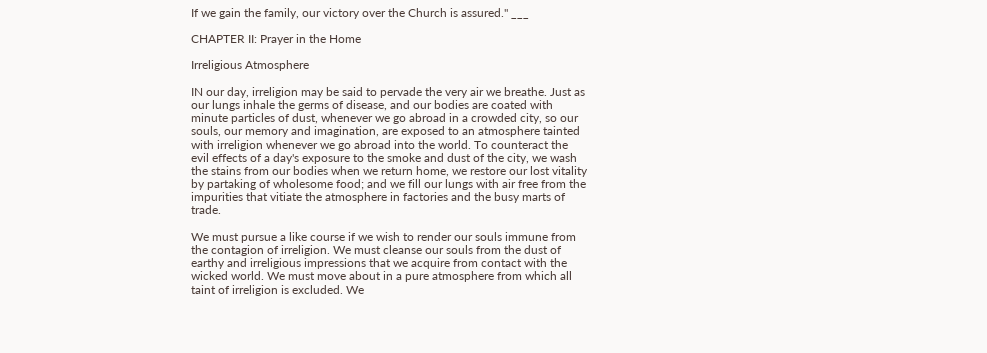If we gain the family, our victory over the Church is assured." ___

CHAPTER II: Prayer in the Home

Irreligious Atmosphere

IN our day, irreligion may be said to pervade the very air we breathe. Just as our lungs inhale the germs of disease, and our bodies are coated with minute particles of dust, whenever we go abroad in a crowded city, so our souls, our memory and imagination, are exposed to an atmosphere tainted with irreligion whenever we go abroad into the world. To counteract the evil effects of a day's exposure to the smoke and dust of the city, we wash the stains from our bodies when we return home, we restore our lost vitality by partaking of wholesome food; and we fill our lungs with air free from the impurities that vitiate the atmosphere in factories and the busy marts of trade.

We must pursue a like course if we wish to render our souls immune from the contagion of irreligion. We must cleanse our souls from the dust of earthy and irreligious impressions that we acquire from contact with the wicked world. We must move about in a pure atmosphere from which all taint of irreligion is excluded. We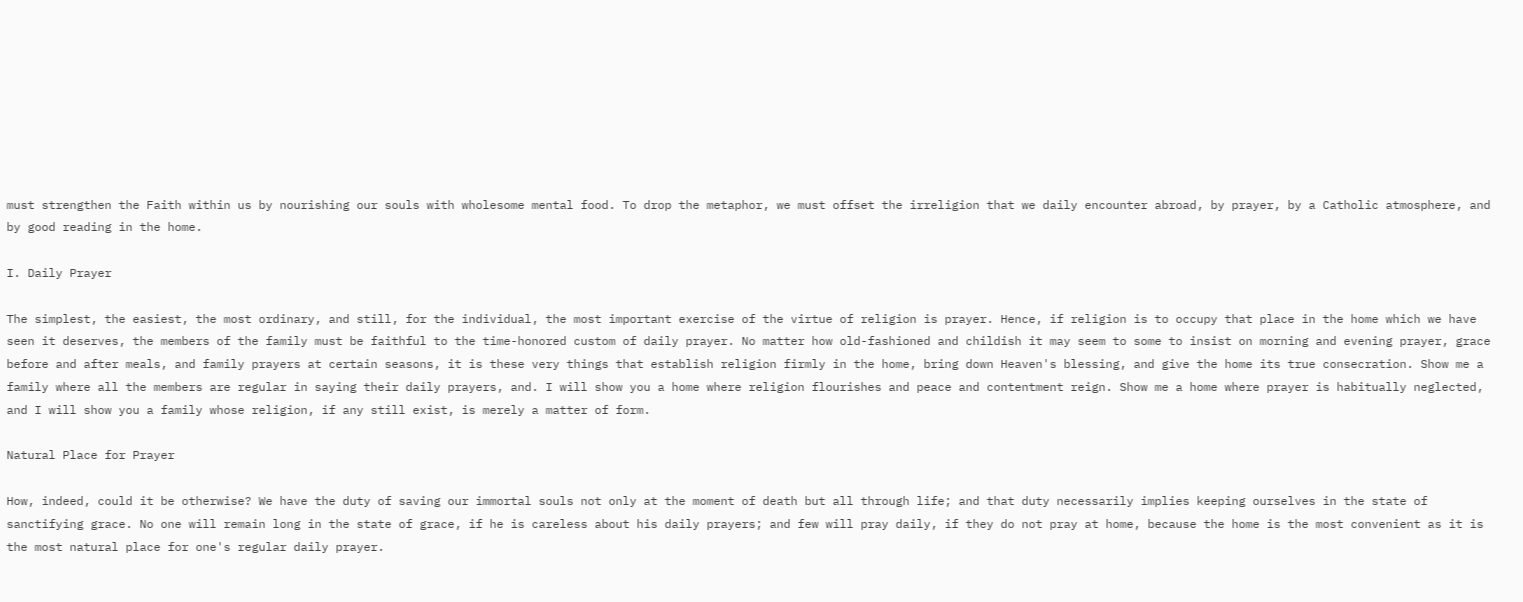must strengthen the Faith within us by nourishing our souls with wholesome mental food. To drop the metaphor, we must offset the irreligion that we daily encounter abroad, by prayer, by a Catholic atmosphere, and by good reading in the home.

I. Daily Prayer

The simplest, the easiest, the most ordinary, and still, for the individual, the most important exercise of the virtue of religion is prayer. Hence, if religion is to occupy that place in the home which we have seen it deserves, the members of the family must be faithful to the time-honored custom of daily prayer. No matter how old-fashioned and childish it may seem to some to insist on morning and evening prayer, grace before and after meals, and family prayers at certain seasons, it is these very things that establish religion firmly in the home, bring down Heaven's blessing, and give the home its true consecration. Show me a family where all the members are regular in saying their daily prayers, and. I will show you a home where religion flourishes and peace and contentment reign. Show me a home where prayer is habitually neglected, and I will show you a family whose religion, if any still exist, is merely a matter of form.

Natural Place for Prayer

How, indeed, could it be otherwise? We have the duty of saving our immortal souls not only at the moment of death but all through life; and that duty necessarily implies keeping ourselves in the state of sanctifying grace. No one will remain long in the state of grace, if he is careless about his daily prayers; and few will pray daily, if they do not pray at home, because the home is the most convenient as it is the most natural place for one's regular daily prayer.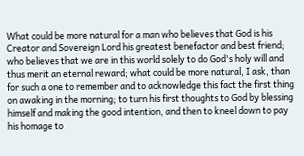What could be more natural for a man who believes that God is his Creator and Sovereign Lord his greatest benefactor and best friend; who believes that we are in this world solely to do God's holy will and thus merit an eternal reward; what could be more natural, I ask, than for such a one to remember and to acknowledge this fact the first thing on awaking in the morning; to turn his first thoughts to God by blessing himself and making the good intention, and then to kneel down to pay his homage to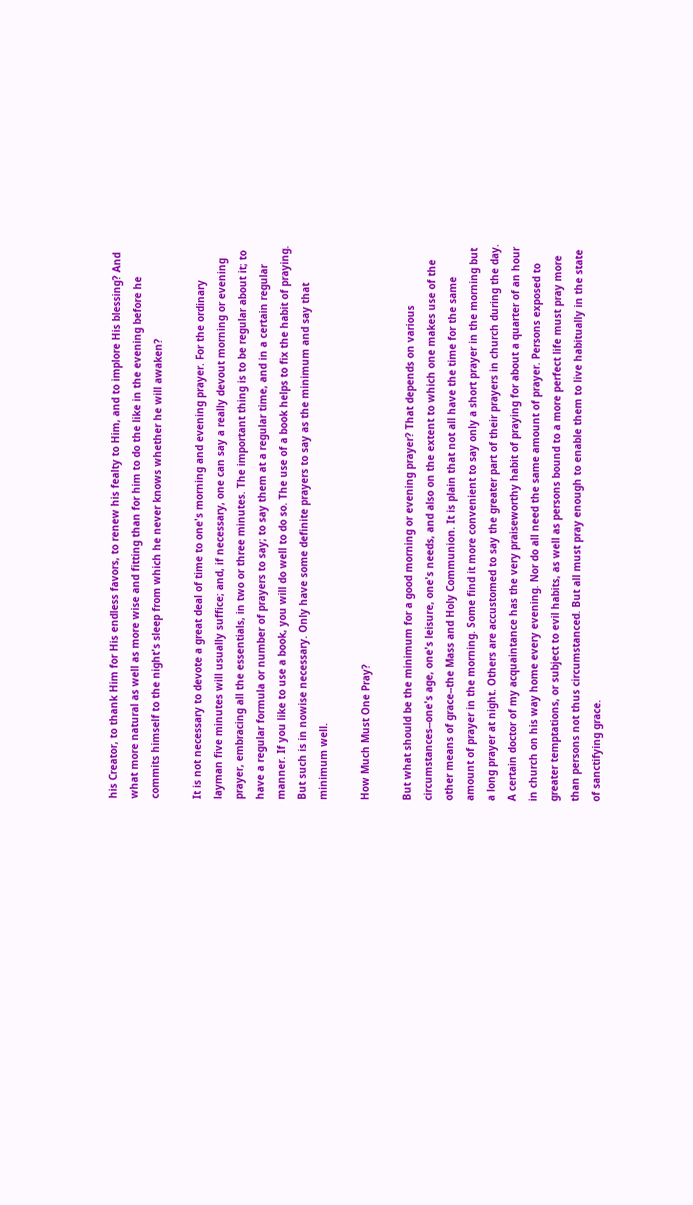his Creator, to thank Him for His endless favors, to renew his fealty to Him, and to implore His blessing? And what more natural as well as more wise and fitting than for him to do the like in the evening before he commits himself to the night's sleep from which he never knows whether he will awaken?

It is not necessary to devote a great deal of time to one's morning and evening prayer. For the ordinary layman five minutes will usually suffice; and, if necessary, one can say a really devout morning or evening prayer, embracing all the essentials, in two or three minutes. The important thing is to be regular about it; to have a regular formula or number of prayers to say; to say them at a regular time, and in a certain regular manner. If you like to use a book, you will do well to do so. The use of a book helps to fix the habit of praying. But such is in nowise necessary. Only have some definite prayers to say as the minimum and say that minimum well.

How Much Must One Pray?

But what should be the minimum for a good morning or evening prayer? That depends on various circumstances--one's age, one's leisure, one's needs, and also on the extent to which one makes use of the other means of grace--the Mass and Holy Communion. It is plain that not all have the time for the same amount of prayer in the morning. Some find it more convenient to say only a short prayer in the morning but a long prayer at night. Others are accustomed to say the greater part of their prayers in church during the day. A certain doctor of my acquaintance has the very praiseworthy habit of praying for about a quarter of an hour in church on his way home every evening. Nor do all need the same amount of prayer. Persons exposed to greater temptations, or subject to evil habits, as well as persons bound to a more perfect life must pray more than persons not thus circumstanced. But all must pray enough to enable them to live habitually in the state of sanctifying grace.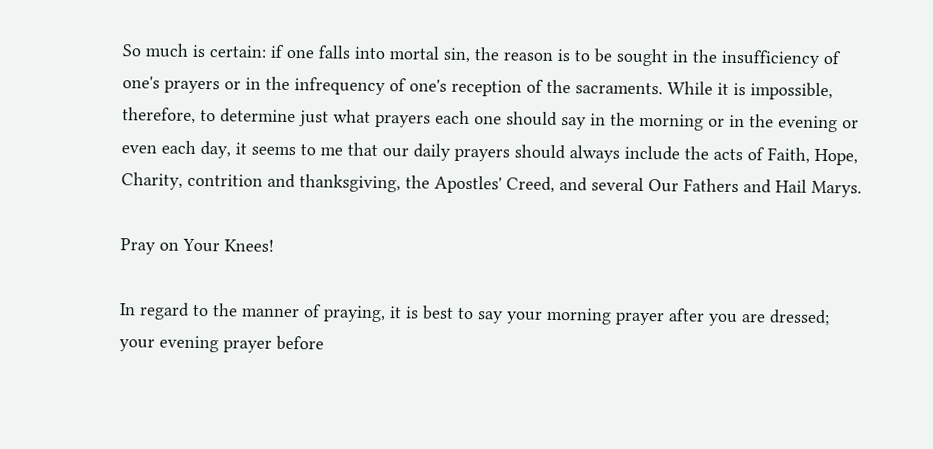So much is certain: if one falls into mortal sin, the reason is to be sought in the insufficiency of one's prayers or in the infrequency of one's reception of the sacraments. While it is impossible, therefore, to determine just what prayers each one should say in the morning or in the evening or even each day, it seems to me that our daily prayers should always include the acts of Faith, Hope, Charity, contrition and thanksgiving, the Apostles' Creed, and several Our Fathers and Hail Marys.

Pray on Your Knees!

In regard to the manner of praying, it is best to say your morning prayer after you are dressed; your evening prayer before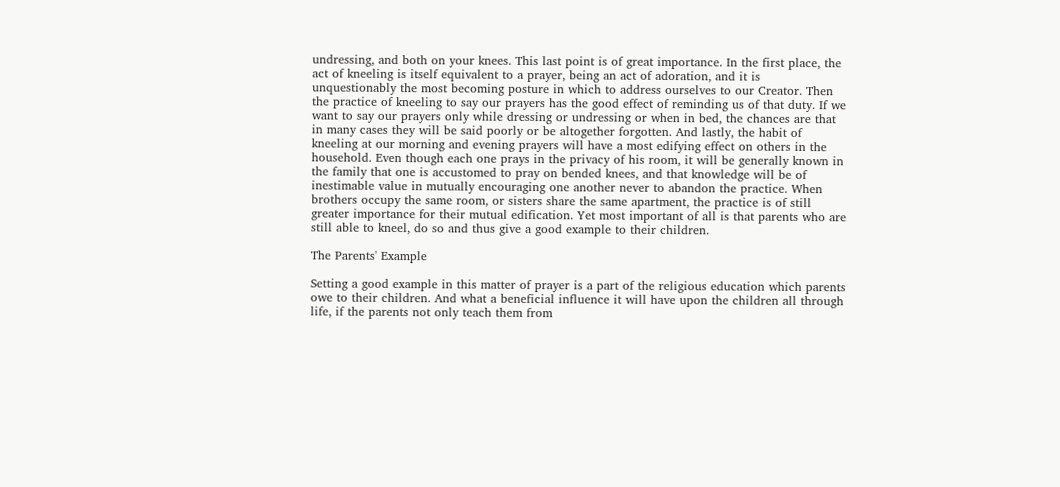undressing, and both on your knees. This last point is of great importance. In the first place, the act of kneeling is itself equivalent to a prayer, being an act of adoration, and it is unquestionably the most becoming posture in which to address ourselves to our Creator. Then the practice of kneeling to say our prayers has the good effect of reminding us of that duty. If we want to say our prayers only while dressing or undressing or when in bed, the chances are that in many cases they will be said poorly or be altogether forgotten. And lastly, the habit of kneeling at our morning and evening prayers will have a most edifying effect on others in the household. Even though each one prays in the privacy of his room, it will be generally known in the family that one is accustomed to pray on bended knees, and that knowledge will be of inestimable value in mutually encouraging one another never to abandon the practice. When brothers occupy the same room, or sisters share the same apartment, the practice is of still greater importance for their mutual edification. Yet most important of all is that parents who are still able to kneel, do so and thus give a good example to their children.

The Parents' Example

Setting a good example in this matter of prayer is a part of the religious education which parents owe to their children. And what a beneficial influence it will have upon the children all through life, if the parents not only teach them from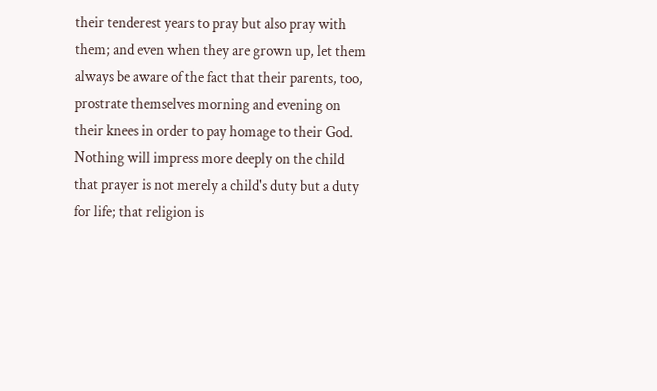their tenderest years to pray but also pray with them; and even when they are grown up, let them always be aware of the fact that their parents, too, prostrate themselves morning and evening on their knees in order to pay homage to their God. Nothing will impress more deeply on the child that prayer is not merely a child's duty but a duty for life; that religion is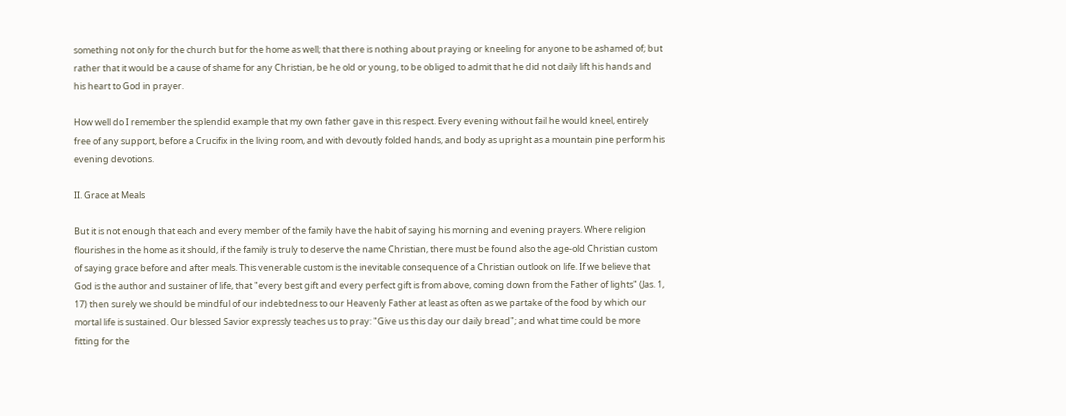something not only for the church but for the home as well; that there is nothing about praying or kneeling for anyone to be ashamed of; but rather that it would be a cause of shame for any Christian, be he old or young, to be obliged to admit that he did not daily lift his hands and his heart to God in prayer.

How well do I remember the splendid example that my own father gave in this respect. Every evening without fail he would kneel, entirely free of any support, before a Crucifix in the living room, and with devoutly folded hands, and body as upright as a mountain pine perform his evening devotions.

II. Grace at Meals

But it is not enough that each and every member of the family have the habit of saying his morning and evening prayers. Where religion flourishes in the home as it should, if the family is truly to deserve the name Christian, there must be found also the age-old Christian custom of saying grace before and after meals. This venerable custom is the inevitable consequence of a Christian outlook on life. If we believe that God is the author and sustainer of life, that "every best gift and every perfect gift is from above, coming down from the Father of lights" (Jas. 1, 17) then surely we should be mindful of our indebtedness to our Heavenly Father at least as often as we partake of the food by which our mortal life is sustained. Our blessed Savior expressly teaches us to pray: "Give us this day our daily bread"; and what time could be more fitting for the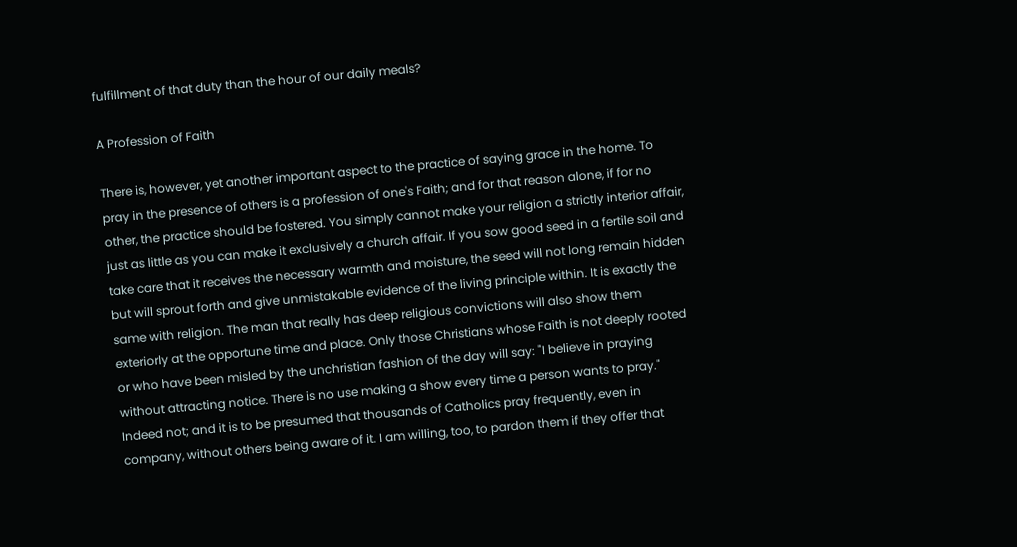fulfillment of that duty than the hour of our daily meals?

A Profession of Faith

There is, however, yet another important aspect to the practice of saying grace in the home. To pray in the presence of others is a profession of one's Faith; and for that reason alone, if for no other, the practice should be fostered. You simply cannot make your religion a strictly interior affair, just as little as you can make it exclusively a church affair. If you sow good seed in a fertile soil and take care that it receives the necessary warmth and moisture, the seed will not long remain hidden but will sprout forth and give unmistakable evidence of the living principle within. It is exactly the same with religion. The man that really has deep religious convictions will also show them exteriorly at the opportune time and place. Only those Christians whose Faith is not deeply rooted or who have been misled by the unchristian fashion of the day will say: "I believe in praying without attracting notice. There is no use making a show every time a person wants to pray." Indeed not; and it is to be presumed that thousands of Catholics pray frequently, even in company, without others being aware of it. I am willing, too, to pardon them if they offer that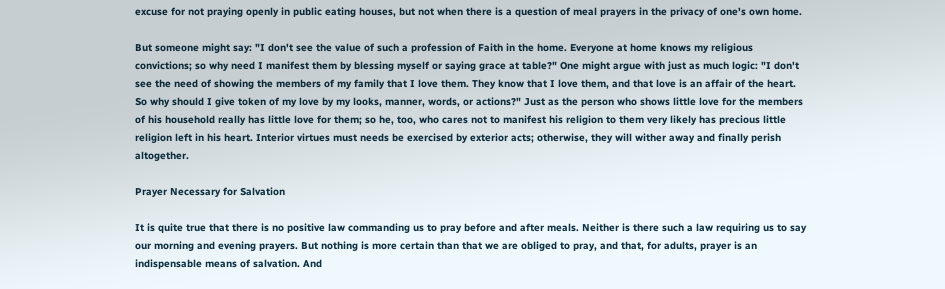excuse for not praying openly in public eating houses, but not when there is a question of meal prayers in the privacy of one's own home.

But someone might say: "I don't see the value of such a profession of Faith in the home. Everyone at home knows my religious convictions; so why need I manifest them by blessing myself or saying grace at table?" One might argue with just as much logic: "I don't see the need of showing the members of my family that I love them. They know that I love them, and that love is an affair of the heart. So why should I give token of my love by my looks, manner, words, or actions?" Just as the person who shows little love for the members of his household really has little love for them; so he, too, who cares not to manifest his religion to them very likely has precious little religion left in his heart. Interior virtues must needs be exercised by exterior acts; otherwise, they will wither away and finally perish altogether.

Prayer Necessary for Salvation

It is quite true that there is no positive law commanding us to pray before and after meals. Neither is there such a law requiring us to say our morning and evening prayers. But nothing is more certain than that we are obliged to pray, and that, for adults, prayer is an indispensable means of salvation. And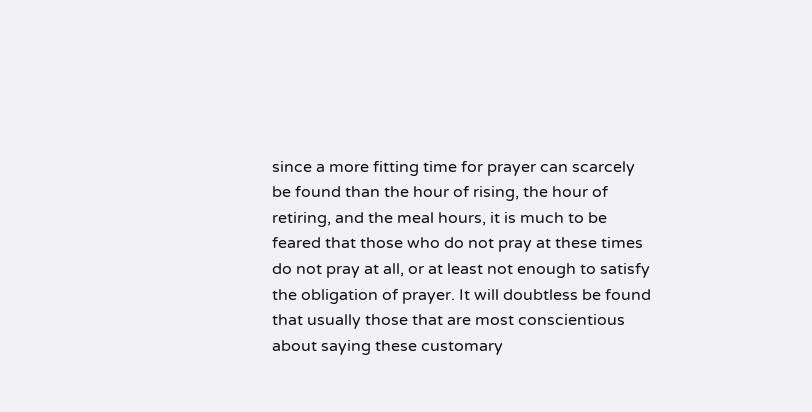since a more fitting time for prayer can scarcely be found than the hour of rising, the hour of retiring, and the meal hours, it is much to be feared that those who do not pray at these times do not pray at all, or at least not enough to satisfy the obligation of prayer. It will doubtless be found that usually those that are most conscientious about saying these customary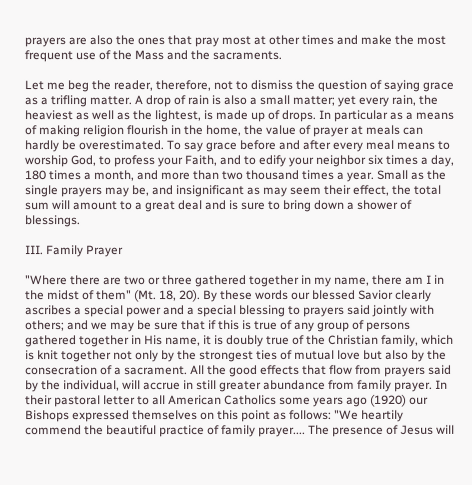prayers are also the ones that pray most at other times and make the most frequent use of the Mass and the sacraments.

Let me beg the reader, therefore, not to dismiss the question of saying grace as a trifling matter. A drop of rain is also a small matter; yet every rain, the heaviest as well as the lightest, is made up of drops. In particular as a means of making religion flourish in the home, the value of prayer at meals can hardly be overestimated. To say grace before and after every meal means to worship God, to profess your Faith, and to edify your neighbor six times a day, 180 times a month, and more than two thousand times a year. Small as the single prayers may be, and insignificant as may seem their effect, the total sum will amount to a great deal and is sure to bring down a shower of blessings.

III. Family Prayer

"Where there are two or three gathered together in my name, there am I in the midst of them" (Mt. 18, 20). By these words our blessed Savior clearly ascribes a special power and a special blessing to prayers said jointly with others; and we may be sure that if this is true of any group of persons gathered together in His name, it is doubly true of the Christian family, which is knit together not only by the strongest ties of mutual love but also by the consecration of a sacrament. All the good effects that flow from prayers said by the individual, will accrue in still greater abundance from family prayer. In their pastoral letter to all American Catholics some years ago (1920) our Bishops expressed themselves on this point as follows: "We heartily commend the beautiful practice of family prayer.... The presence of Jesus will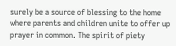surely be a source of blessing to the home where parents and children unite to offer up prayer in common. The spirit of piety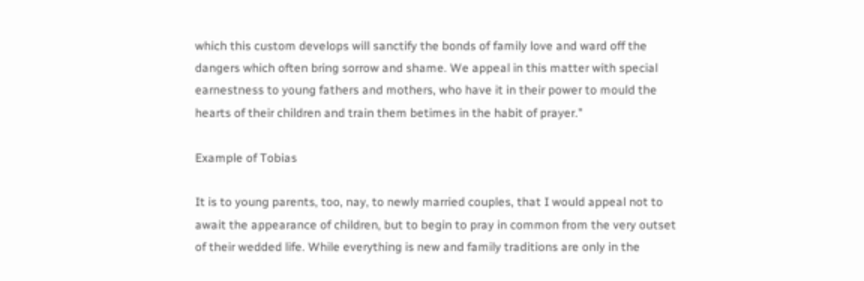which this custom develops will sanctify the bonds of family love and ward off the dangers which often bring sorrow and shame. We appeal in this matter with special earnestness to young fathers and mothers, who have it in their power to mould the hearts of their children and train them betimes in the habit of prayer."

Example of Tobias

It is to young parents, too, nay, to newly married couples, that I would appeal not to await the appearance of children, but to begin to pray in common from the very outset of their wedded life. While everything is new and family traditions are only in the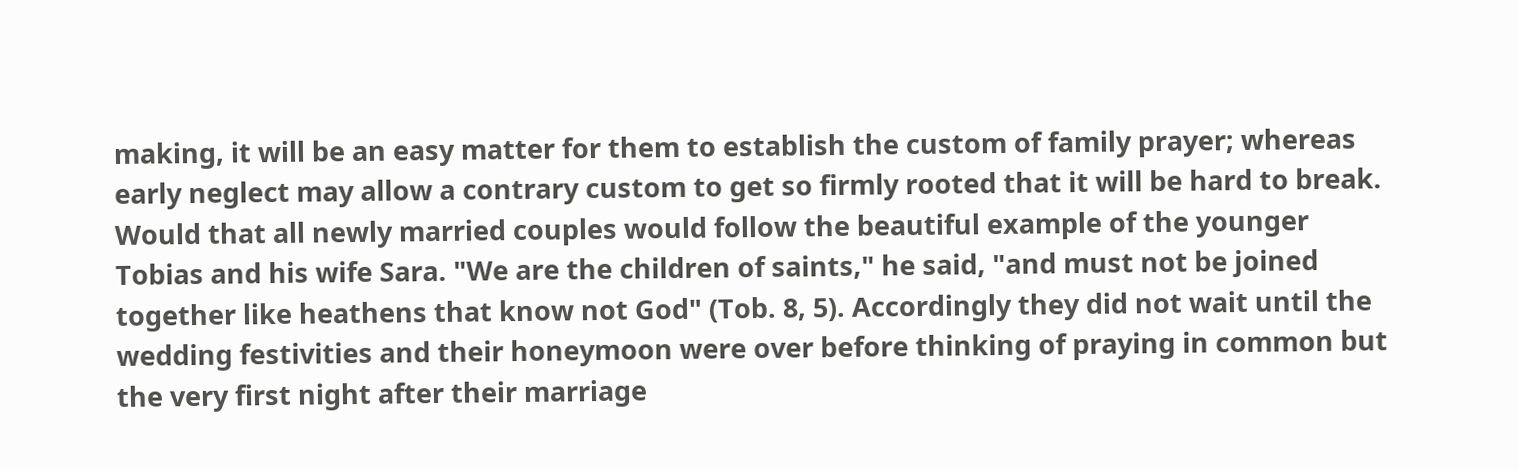making, it will be an easy matter for them to establish the custom of family prayer; whereas early neglect may allow a contrary custom to get so firmly rooted that it will be hard to break. Would that all newly married couples would follow the beautiful example of the younger Tobias and his wife Sara. "We are the children of saints," he said, "and must not be joined together like heathens that know not God" (Tob. 8, 5). Accordingly they did not wait until the wedding festivities and their honeymoon were over before thinking of praying in common but the very first night after their marriage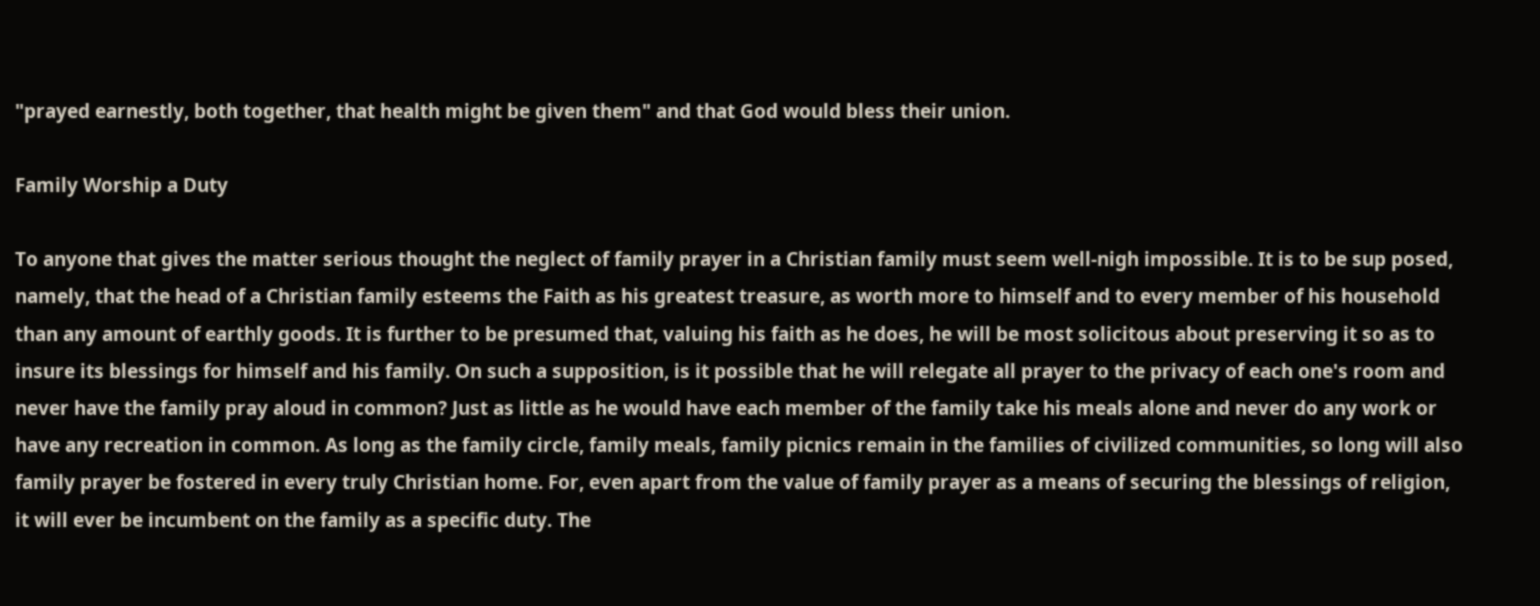"prayed earnestly, both together, that health might be given them" and that God would bless their union.

Family Worship a Duty

To anyone that gives the matter serious thought the neglect of family prayer in a Christian family must seem well-nigh impossible. It is to be sup posed, namely, that the head of a Christian family esteems the Faith as his greatest treasure, as worth more to himself and to every member of his household than any amount of earthly goods. It is further to be presumed that, valuing his faith as he does, he will be most solicitous about preserving it so as to insure its blessings for himself and his family. On such a supposition, is it possible that he will relegate all prayer to the privacy of each one's room and never have the family pray aloud in common? Just as little as he would have each member of the family take his meals alone and never do any work or have any recreation in common. As long as the family circle, family meals, family picnics remain in the families of civilized communities, so long will also family prayer be fostered in every truly Christian home. For, even apart from the value of family prayer as a means of securing the blessings of religion, it will ever be incumbent on the family as a specific duty. The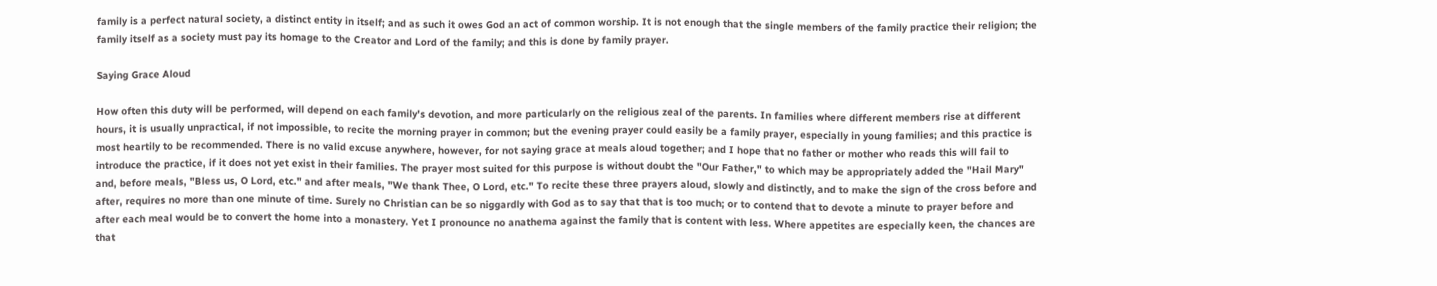family is a perfect natural society, a distinct entity in itself; and as such it owes God an act of common worship. It is not enough that the single members of the family practice their religion; the family itself as a society must pay its homage to the Creator and Lord of the family; and this is done by family prayer.

Saying Grace Aloud

How often this duty will be performed, will depend on each family's devotion, and more particularly on the religious zeal of the parents. In families where different members rise at different hours, it is usually unpractical, if not impossible, to recite the morning prayer in common; but the evening prayer could easily be a family prayer, especially in young families; and this practice is most heartily to be recommended. There is no valid excuse anywhere, however, for not saying grace at meals aloud together; and I hope that no father or mother who reads this will fail to introduce the practice, if it does not yet exist in their families. The prayer most suited for this purpose is without doubt the "Our Father," to which may be appropriately added the "Hail Mary" and, before meals, "Bless us, O Lord, etc." and after meals, "We thank Thee, O Lord, etc." To recite these three prayers aloud, slowly and distinctly, and to make the sign of the cross before and after, requires no more than one minute of time. Surely no Christian can be so niggardly with God as to say that that is too much; or to contend that to devote a minute to prayer before and after each meal would be to convert the home into a monastery. Yet I pronounce no anathema against the family that is content with less. Where appetites are especially keen, the chances are that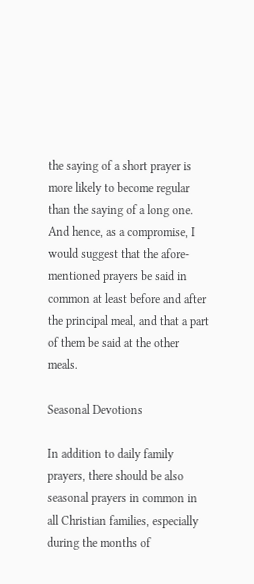the saying of a short prayer is more likely to become regular than the saying of a long one. And hence, as a compromise, I would suggest that the afore-mentioned prayers be said in common at least before and after the principal meal, and that a part of them be said at the other meals.

Seasonal Devotions

In addition to daily family prayers, there should be also seasonal prayers in common in all Christian families, especially during the months of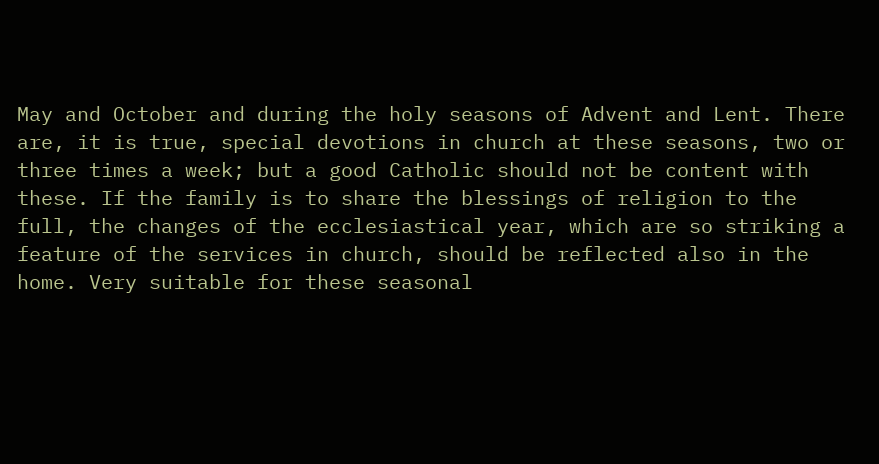May and October and during the holy seasons of Advent and Lent. There are, it is true, special devotions in church at these seasons, two or three times a week; but a good Catholic should not be content with these. If the family is to share the blessings of religion to the full, the changes of the ecclesiastical year, which are so striking a feature of the services in church, should be reflected also in the home. Very suitable for these seasonal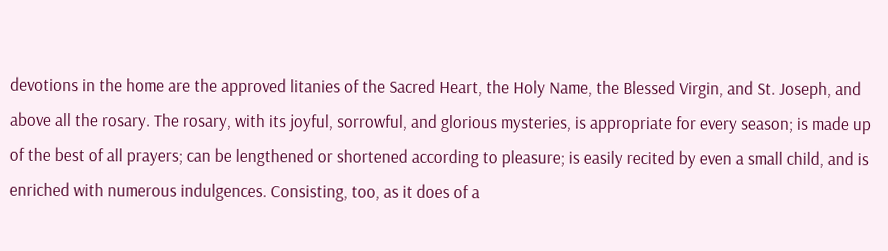devotions in the home are the approved litanies of the Sacred Heart, the Holy Name, the Blessed Virgin, and St. Joseph, and above all the rosary. The rosary, with its joyful, sorrowful, and glorious mysteries, is appropriate for every season; is made up of the best of all prayers; can be lengthened or shortened according to pleasure; is easily recited by even a small child, and is enriched with numerous indulgences. Consisting, too, as it does of a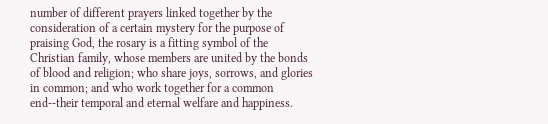number of different prayers linked together by the consideration of a certain mystery for the purpose of praising God, the rosary is a fitting symbol of the Christian family, whose members are united by the bonds of blood and religion; who share joys, sorrows, and glories in common; and who work together for a common end--their temporal and eternal welfare and happiness.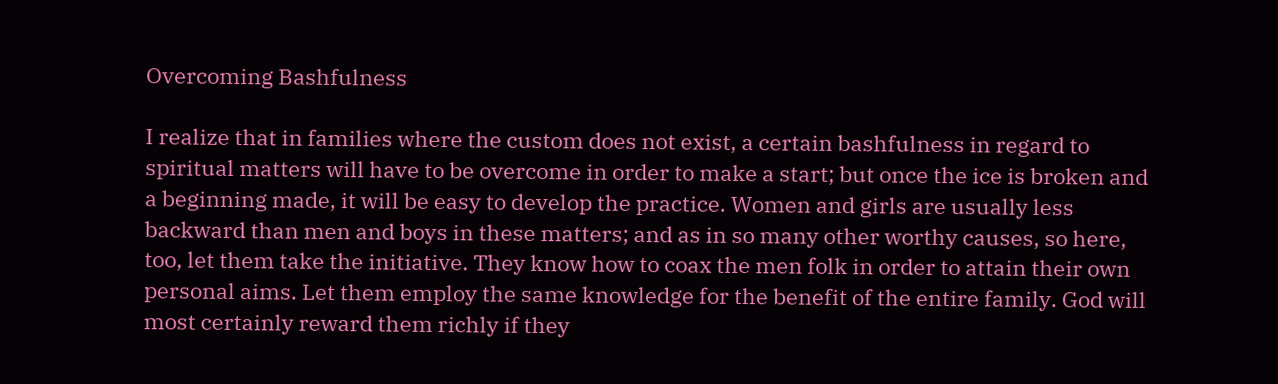Overcoming Bashfulness

I realize that in families where the custom does not exist, a certain bashfulness in regard to spiritual matters will have to be overcome in order to make a start; but once the ice is broken and a beginning made, it will be easy to develop the practice. Women and girls are usually less backward than men and boys in these matters; and as in so many other worthy causes, so here, too, let them take the initiative. They know how to coax the men folk in order to attain their own personal aims. Let them employ the same knowledge for the benefit of the entire family. God will most certainly reward them richly if they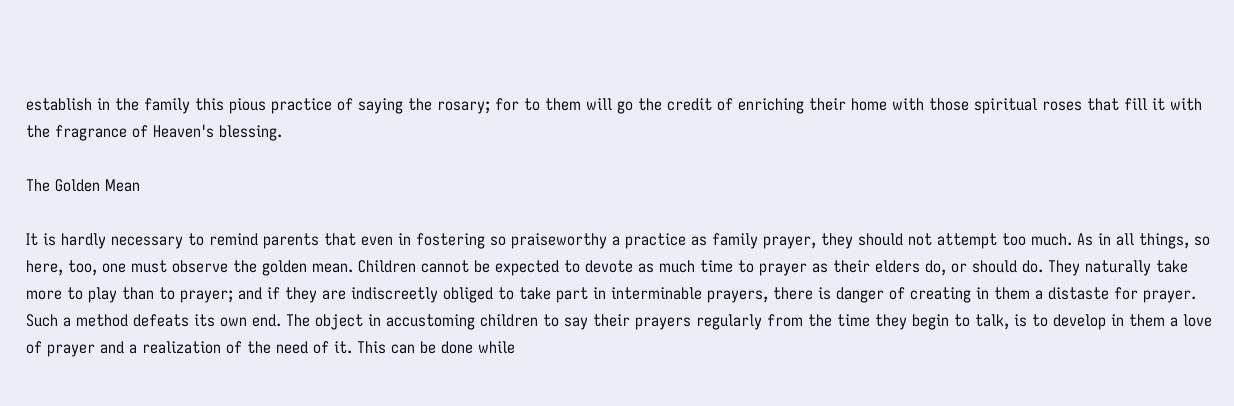establish in the family this pious practice of saying the rosary; for to them will go the credit of enriching their home with those spiritual roses that fill it with the fragrance of Heaven's blessing.

The Golden Mean

It is hardly necessary to remind parents that even in fostering so praiseworthy a practice as family prayer, they should not attempt too much. As in all things, so here, too, one must observe the golden mean. Children cannot be expected to devote as much time to prayer as their elders do, or should do. They naturally take more to play than to prayer; and if they are indiscreetly obliged to take part in interminable prayers, there is danger of creating in them a distaste for prayer. Such a method defeats its own end. The object in accustoming children to say their prayers regularly from the time they begin to talk, is to develop in them a love of prayer and a realization of the need of it. This can be done while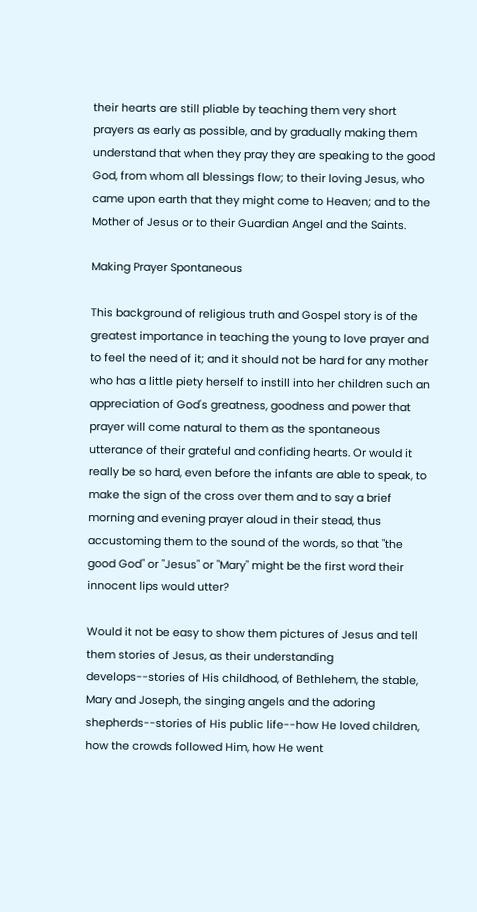their hearts are still pliable by teaching them very short prayers as early as possible, and by gradually making them understand that when they pray they are speaking to the good God, from whom all blessings flow; to their loving Jesus, who came upon earth that they might come to Heaven; and to the Mother of Jesus or to their Guardian Angel and the Saints.

Making Prayer Spontaneous

This background of religious truth and Gospel story is of the greatest importance in teaching the young to love prayer and to feel the need of it; and it should not be hard for any mother who has a little piety herself to instill into her children such an appreciation of God's greatness, goodness and power that prayer will come natural to them as the spontaneous utterance of their grateful and confiding hearts. Or would it really be so hard, even before the infants are able to speak, to make the sign of the cross over them and to say a brief morning and evening prayer aloud in their stead, thus accustoming them to the sound of the words, so that "the good God" or "Jesus" or "Mary" might be the first word their innocent lips would utter?

Would it not be easy to show them pictures of Jesus and tell them stories of Jesus, as their understanding develops--stories of His childhood, of Bethlehem, the stable, Mary and Joseph, the singing angels and the adoring shepherds--stories of His public life--how He loved children, how the crowds followed Him, how He went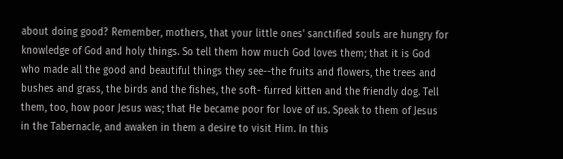about doing good? Remember, mothers, that your little ones' sanctified souls are hungry for knowledge of God and holy things. So tell them how much God loves them; that it is God who made all the good and beautiful things they see--the fruits and flowers, the trees and bushes and grass, the birds and the fishes, the soft- furred kitten and the friendly dog. Tell them, too, how poor Jesus was; that He became poor for love of us. Speak to them of Jesus in the Tabernacle, and awaken in them a desire to visit Him. In this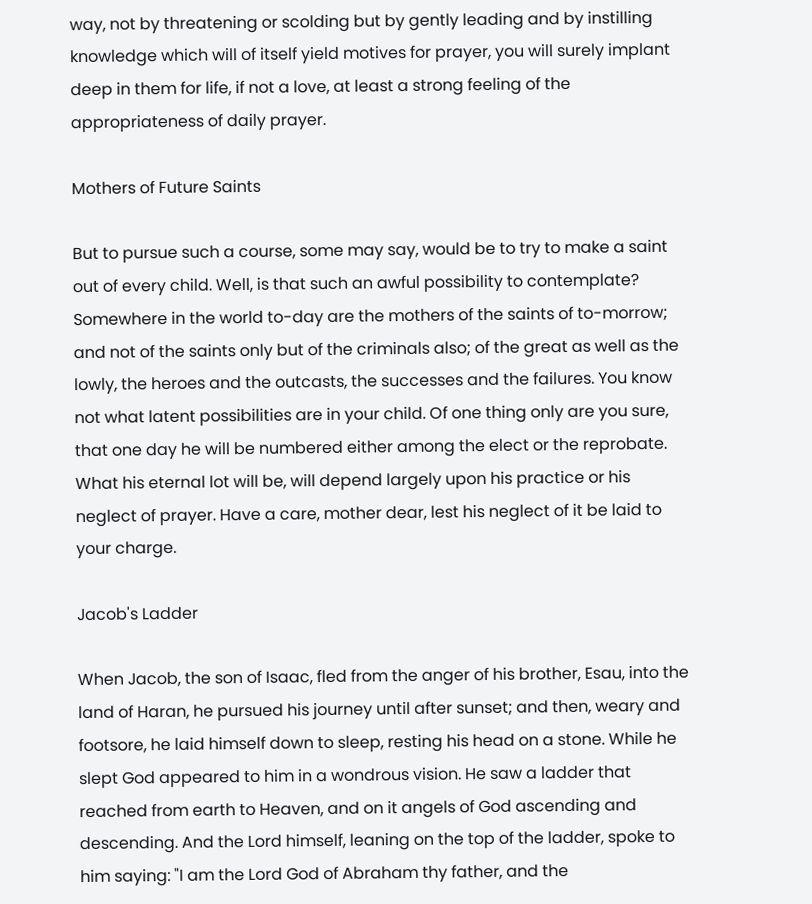way, not by threatening or scolding but by gently leading and by instilling knowledge which will of itself yield motives for prayer, you will surely implant deep in them for life, if not a love, at least a strong feeling of the appropriateness of daily prayer.

Mothers of Future Saints

But to pursue such a course, some may say, would be to try to make a saint out of every child. Well, is that such an awful possibility to contemplate? Somewhere in the world to-day are the mothers of the saints of to-morrow; and not of the saints only but of the criminals also; of the great as well as the lowly, the heroes and the outcasts, the successes and the failures. You know not what latent possibilities are in your child. Of one thing only are you sure, that one day he will be numbered either among the elect or the reprobate. What his eternal lot will be, will depend largely upon his practice or his neglect of prayer. Have a care, mother dear, lest his neglect of it be laid to your charge.

Jacob's Ladder

When Jacob, the son of Isaac, fled from the anger of his brother, Esau, into the land of Haran, he pursued his journey until after sunset; and then, weary and footsore, he laid himself down to sleep, resting his head on a stone. While he slept God appeared to him in a wondrous vision. He saw a ladder that reached from earth to Heaven, and on it angels of God ascending and descending. And the Lord himself, leaning on the top of the ladder, spoke to him saying: "I am the Lord God of Abraham thy father, and the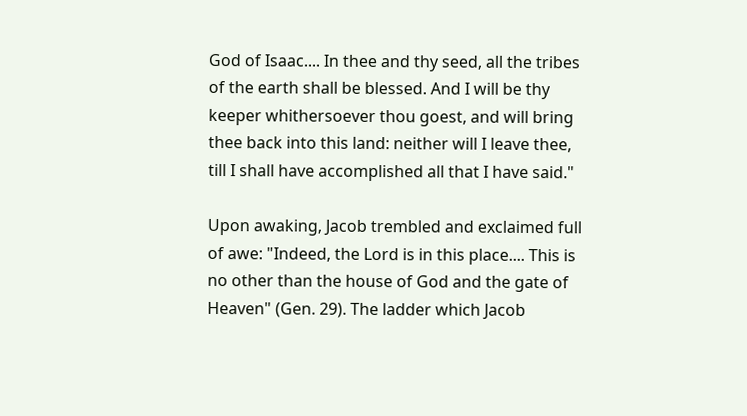God of Isaac.... In thee and thy seed, all the tribes of the earth shall be blessed. And I will be thy keeper whithersoever thou goest, and will bring thee back into this land: neither will I leave thee, till I shall have accomplished all that I have said."

Upon awaking, Jacob trembled and exclaimed full of awe: "Indeed, the Lord is in this place.... This is no other than the house of God and the gate of Heaven" (Gen. 29). The ladder which Jacob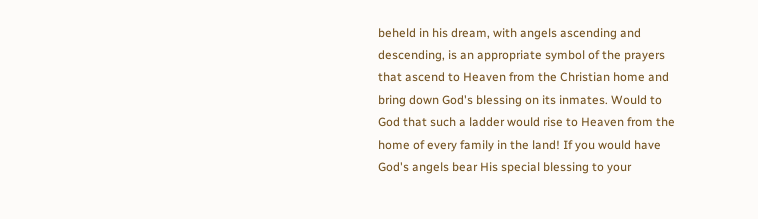beheld in his dream, with angels ascending and descending, is an appropriate symbol of the prayers that ascend to Heaven from the Christian home and bring down God's blessing on its inmates. Would to God that such a ladder would rise to Heaven from the home of every family in the land! If you would have God's angels bear His special blessing to your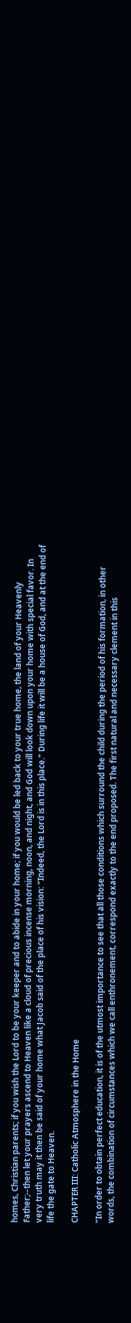homes, Christian parents; if you wish the Lord to be your keeper and to abide in your home; if you would be led back to your true home, the land of your Heavenly Father;--then let your prayers ascend to Heaven like a cloud of precious incense morning, noon, and night, and God will look down upon your home with special favor. In very truth may it then be said of your home what Jacob said of the place of his vision: "Indeed, the Lord is in this place." During life it will be a house of God, and at the end of life the gate to Heaven.

CHAPTER III: Catholic Atmosphere in the Home

"In order to obtain perfect education, it is of the utmost importance to see that all those conditions which surround the child during the period of his formation, in other words, the combination of circumstances which we call enthronement, correspond exactly to the end proposed. The first natural and necessary clement in this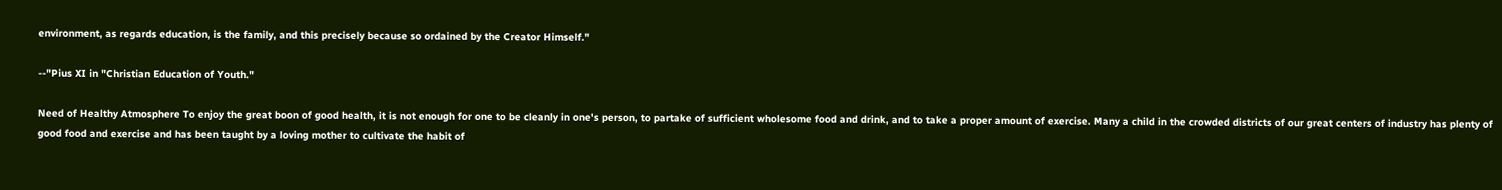environment, as regards education, is the family, and this precisely because so ordained by the Creator Himself."

--"Pius XI in "Christian Education of Youth."

Need of Healthy Atmosphere To enjoy the great boon of good health, it is not enough for one to be cleanly in one's person, to partake of sufficient wholesome food and drink, and to take a proper amount of exercise. Many a child in the crowded districts of our great centers of industry has plenty of good food and exercise and has been taught by a loving mother to cultivate the habit of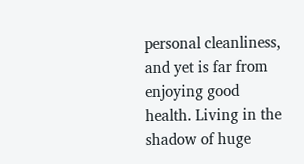personal cleanliness, and yet is far from enjoying good health. Living in the shadow of huge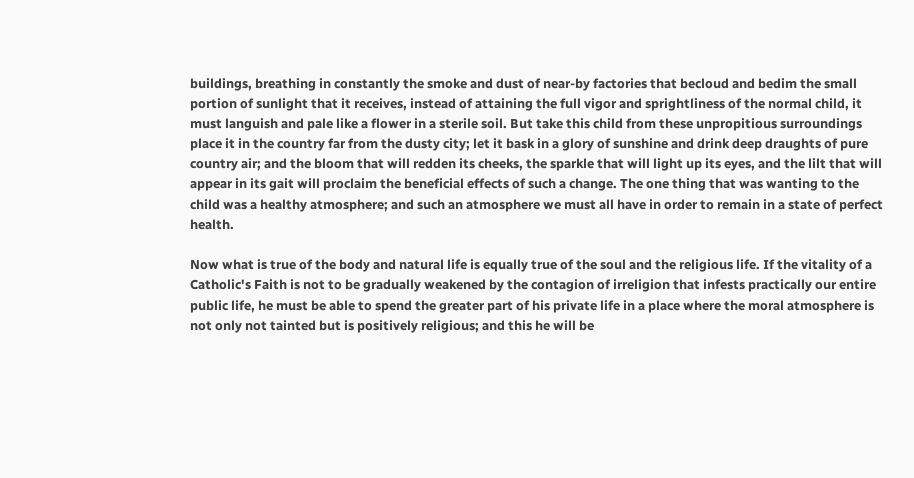buildings, breathing in constantly the smoke and dust of near-by factories that becloud and bedim the small portion of sunlight that it receives, instead of attaining the full vigor and sprightliness of the normal child, it must languish and pale like a flower in a sterile soil. But take this child from these unpropitious surroundings place it in the country far from the dusty city; let it bask in a glory of sunshine and drink deep draughts of pure country air; and the bloom that will redden its cheeks, the sparkle that will light up its eyes, and the lilt that will appear in its gait will proclaim the beneficial effects of such a change. The one thing that was wanting to the child was a healthy atmosphere; and such an atmosphere we must all have in order to remain in a state of perfect health.

Now what is true of the body and natural life is equally true of the soul and the religious life. If the vitality of a Catholic's Faith is not to be gradually weakened by the contagion of irreligion that infests practically our entire public life, he must be able to spend the greater part of his private life in a place where the moral atmosphere is not only not tainted but is positively religious; and this he will be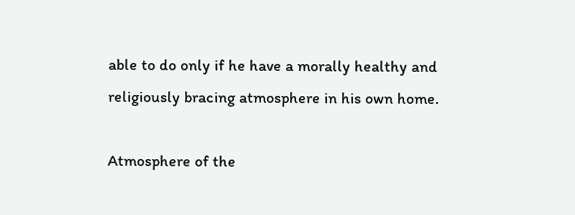able to do only if he have a morally healthy and religiously bracing atmosphere in his own home.

Atmosphere of the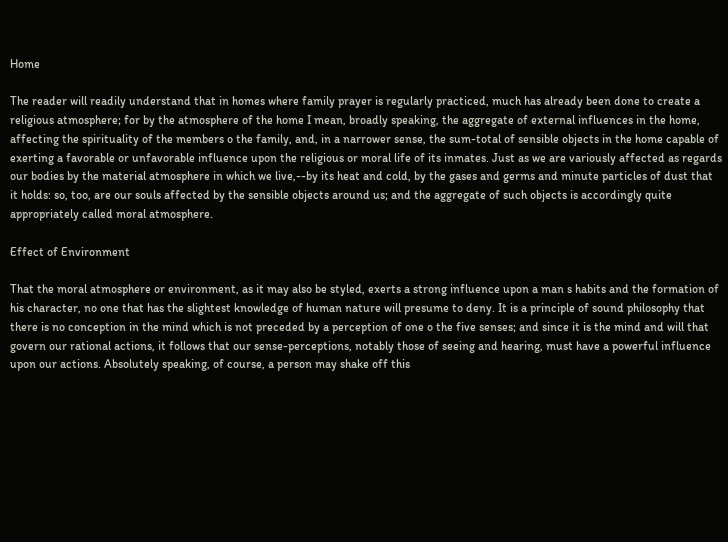Home

The reader will readily understand that in homes where family prayer is regularly practiced, much has already been done to create a religious atmosphere; for by the atmosphere of the home I mean, broadly speaking, the aggregate of external influences in the home, affecting the spirituality of the members o the family, and, in a narrower sense, the sum-total of sensible objects in the home capable of exerting a favorable or unfavorable influence upon the religious or moral life of its inmates. Just as we are variously affected as regards our bodies by the material atmosphere in which we live,--by its heat and cold, by the gases and germs and minute particles of dust that it holds: so, too, are our souls affected by the sensible objects around us; and the aggregate of such objects is accordingly quite appropriately called moral atmosphere.

Effect of Environment

That the moral atmosphere or environment, as it may also be styled, exerts a strong influence upon a man s habits and the formation of his character, no one that has the slightest knowledge of human nature will presume to deny. It is a principle of sound philosophy that there is no conception in the mind which is not preceded by a perception of one o the five senses; and since it is the mind and will that govern our rational actions, it follows that our sense-perceptions, notably those of seeing and hearing, must have a powerful influence upon our actions. Absolutely speaking, of course, a person may shake off this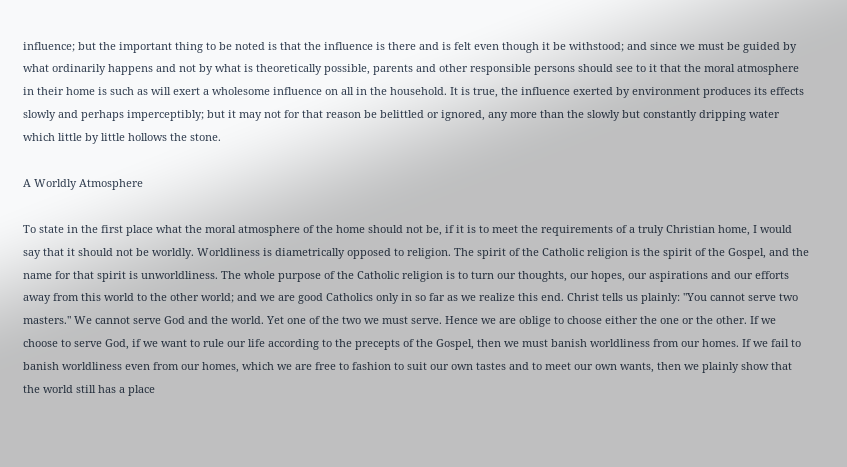influence; but the important thing to be noted is that the influence is there and is felt even though it be withstood; and since we must be guided by what ordinarily happens and not by what is theoretically possible, parents and other responsible persons should see to it that the moral atmosphere in their home is such as will exert a wholesome influence on all in the household. It is true, the influence exerted by environment produces its effects slowly and perhaps imperceptibly; but it may not for that reason be belittled or ignored, any more than the slowly but constantly dripping water which little by little hollows the stone.

A Worldly Atmosphere

To state in the first place what the moral atmosphere of the home should not be, if it is to meet the requirements of a truly Christian home, I would say that it should not be worldly. Worldliness is diametrically opposed to religion. The spirit of the Catholic religion is the spirit of the Gospel, and the name for that spirit is unworldliness. The whole purpose of the Catholic religion is to turn our thoughts, our hopes, our aspirations and our efforts away from this world to the other world; and we are good Catholics only in so far as we realize this end. Christ tells us plainly: "You cannot serve two masters." We cannot serve God and the world. Yet one of the two we must serve. Hence we are oblige to choose either the one or the other. If we choose to serve God, if we want to rule our life according to the precepts of the Gospel, then we must banish worldliness from our homes. If we fail to banish worldliness even from our homes, which we are free to fashion to suit our own tastes and to meet our own wants, then we plainly show that the world still has a place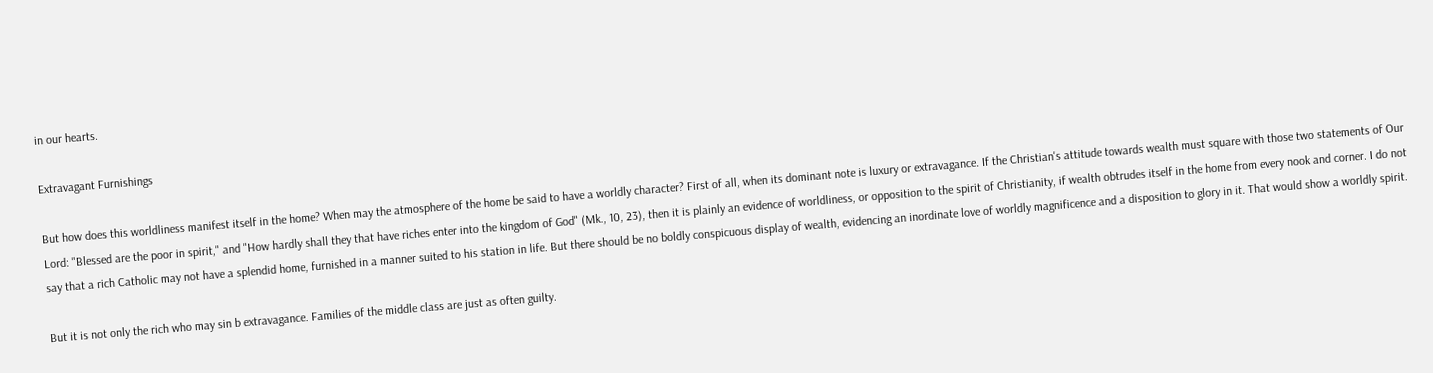in our hearts.

Extravagant Furnishings

But how does this worldliness manifest itself in the home? When may the atmosphere of the home be said to have a worldly character? First of all, when its dominant note is luxury or extravagance. If the Christian's attitude towards wealth must square with those two statements of Our Lord: "Blessed are the poor in spirit," and "How hardly shall they that have riches enter into the kingdom of God" (Mk., 10, 23), then it is plainly an evidence of worldliness, or opposition to the spirit of Christianity, if wealth obtrudes itself in the home from every nook and corner. I do not say that a rich Catholic may not have a splendid home, furnished in a manner suited to his station in life. But there should be no boldly conspicuous display of wealth, evidencing an inordinate love of worldly magnificence and a disposition to glory in it. That would show a worldly spirit.

But it is not only the rich who may sin b extravagance. Families of the middle class are just as often guilty.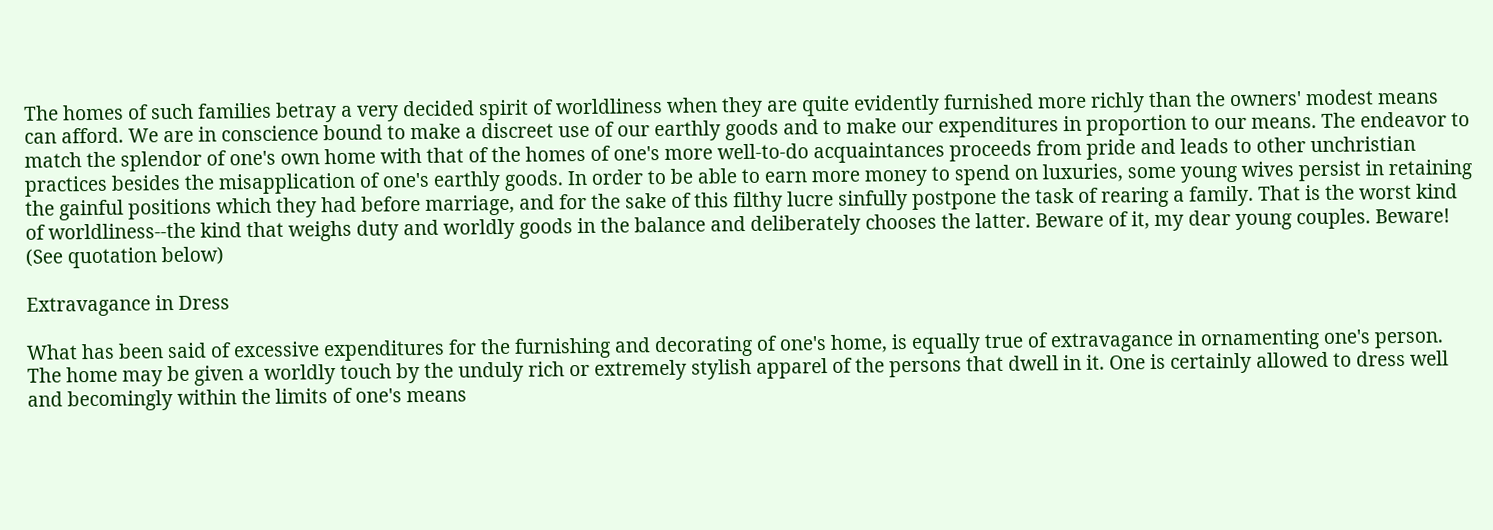The homes of such families betray a very decided spirit of worldliness when they are quite evidently furnished more richly than the owners' modest means can afford. We are in conscience bound to make a discreet use of our earthly goods and to make our expenditures in proportion to our means. The endeavor to match the splendor of one's own home with that of the homes of one's more well-to-do acquaintances proceeds from pride and leads to other unchristian practices besides the misapplication of one's earthly goods. In order to be able to earn more money to spend on luxuries, some young wives persist in retaining the gainful positions which they had before marriage, and for the sake of this filthy lucre sinfully postpone the task of rearing a family. That is the worst kind of worldliness--the kind that weighs duty and worldly goods in the balance and deliberately chooses the latter. Beware of it, my dear young couples. Beware! (See quotation below)

Extravagance in Dress

What has been said of excessive expenditures for the furnishing and decorating of one's home, is equally true of extravagance in ornamenting one's person. The home may be given a worldly touch by the unduly rich or extremely stylish apparel of the persons that dwell in it. One is certainly allowed to dress well and becomingly within the limits of one's means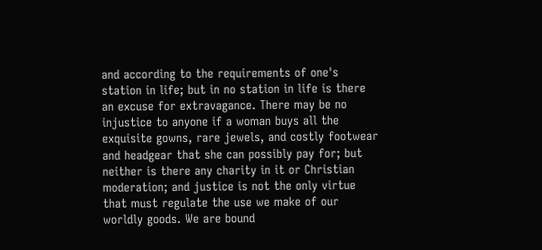and according to the requirements of one's station in life; but in no station in life is there an excuse for extravagance. There may be no injustice to anyone if a woman buys all the exquisite gowns, rare jewels, and costly footwear and headgear that she can possibly pay for; but neither is there any charity in it or Christian moderation; and justice is not the only virtue that must regulate the use we make of our worldly goods. We are bound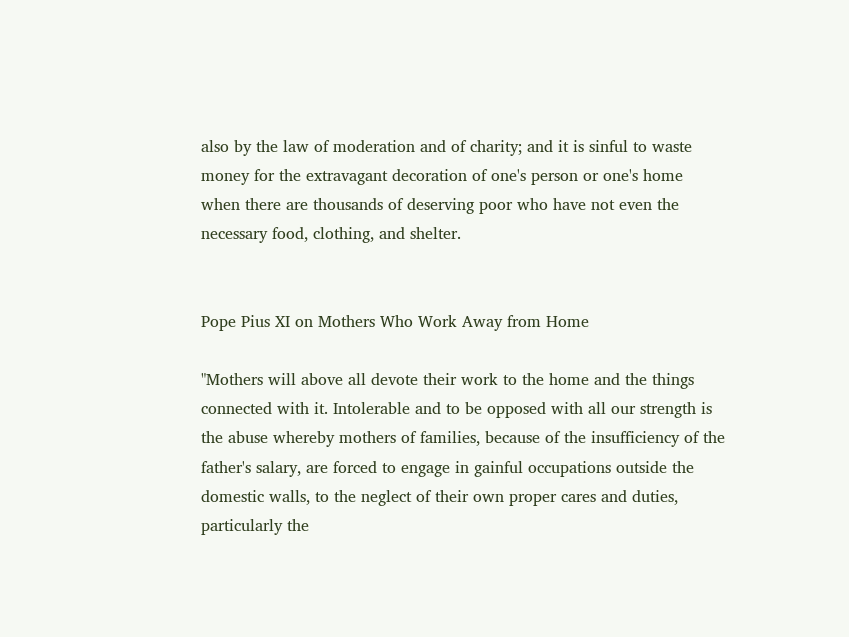also by the law of moderation and of charity; and it is sinful to waste money for the extravagant decoration of one's person or one's home when there are thousands of deserving poor who have not even the necessary food, clothing, and shelter.


Pope Pius XI on Mothers Who Work Away from Home

"Mothers will above all devote their work to the home and the things connected with it. Intolerable and to be opposed with all our strength is the abuse whereby mothers of families, because of the insufficiency of the father's salary, are forced to engage in gainful occupations outside the domestic walls, to the neglect of their own proper cares and duties, particularly the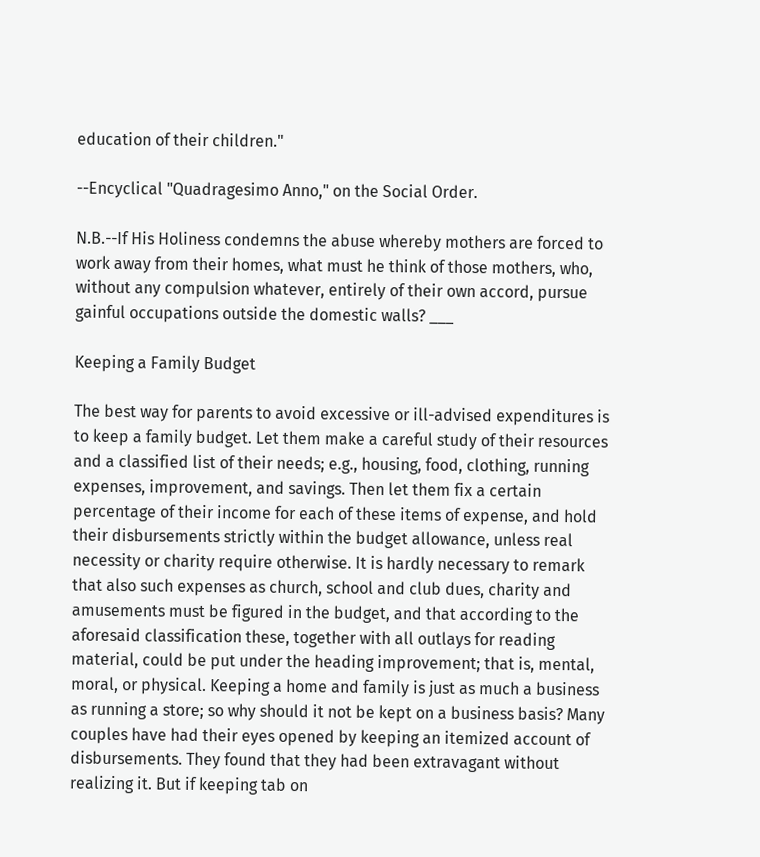education of their children."

--Encyclical "Quadragesimo Anno," on the Social Order.

N.B.--If His Holiness condemns the abuse whereby mothers are forced to work away from their homes, what must he think of those mothers, who, without any compulsion whatever, entirely of their own accord, pursue gainful occupations outside the domestic walls? ___

Keeping a Family Budget

The best way for parents to avoid excessive or ill-advised expenditures is to keep a family budget. Let them make a careful study of their resources and a classified list of their needs; e.g., housing, food, clothing, running expenses, improvement, and savings. Then let them fix a certain percentage of their income for each of these items of expense, and hold their disbursements strictly within the budget allowance, unless real necessity or charity require otherwise. It is hardly necessary to remark that also such expenses as church, school and club dues, charity and amusements must be figured in the budget, and that according to the aforesaid classification these, together with all outlays for reading material, could be put under the heading improvement; that is, mental, moral, or physical. Keeping a home and family is just as much a business as running a store; so why should it not be kept on a business basis? Many couples have had their eyes opened by keeping an itemized account of disbursements. They found that they had been extravagant without realizing it. But if keeping tab on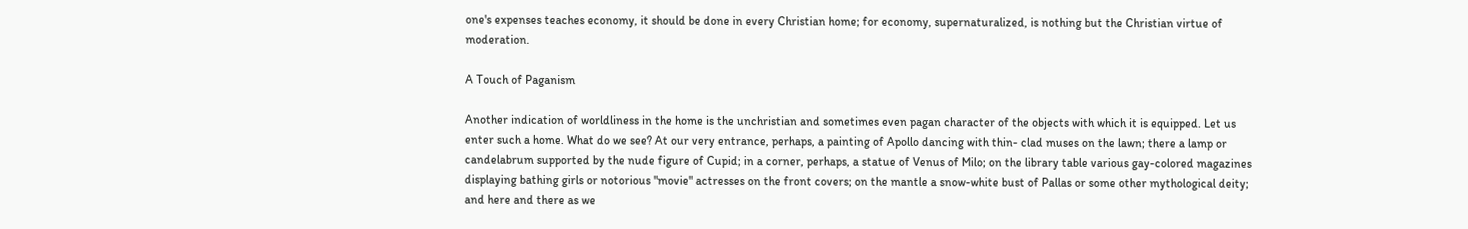one's expenses teaches economy, it should be done in every Christian home; for economy, supernaturalized, is nothing but the Christian virtue of moderation.

A Touch of Paganism

Another indication of worldliness in the home is the unchristian and sometimes even pagan character of the objects with which it is equipped. Let us enter such a home. What do we see? At our very entrance, perhaps, a painting of Apollo dancing with thin- clad muses on the lawn; there a lamp or candelabrum supported by the nude figure of Cupid; in a corner, perhaps, a statue of Venus of Milo; on the library table various gay-colored magazines displaying bathing girls or notorious "movie" actresses on the front covers; on the mantle a snow-white bust of Pallas or some other mythological deity; and here and there as we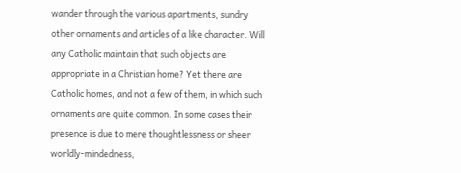wander through the various apartments, sundry other ornaments and articles of a like character. Will any Catholic maintain that such objects are appropriate in a Christian home? Yet there are Catholic homes, and not a few of them, in which such ornaments are quite common. In some cases their presence is due to mere thoughtlessness or sheer worldly-mindedness,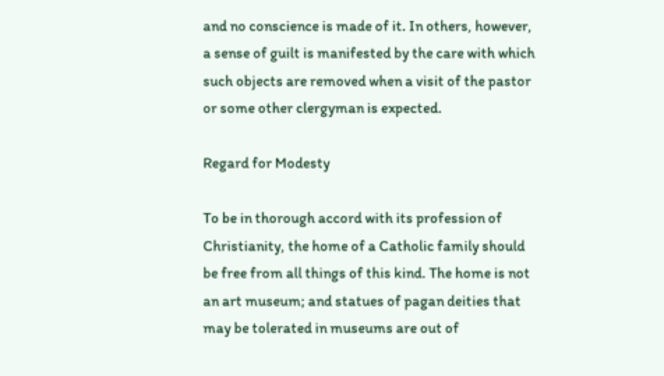and no conscience is made of it. In others, however, a sense of guilt is manifested by the care with which such objects are removed when a visit of the pastor or some other clergyman is expected.

Regard for Modesty

To be in thorough accord with its profession of Christianity, the home of a Catholic family should be free from all things of this kind. The home is not an art museum; and statues of pagan deities that may be tolerated in museums are out of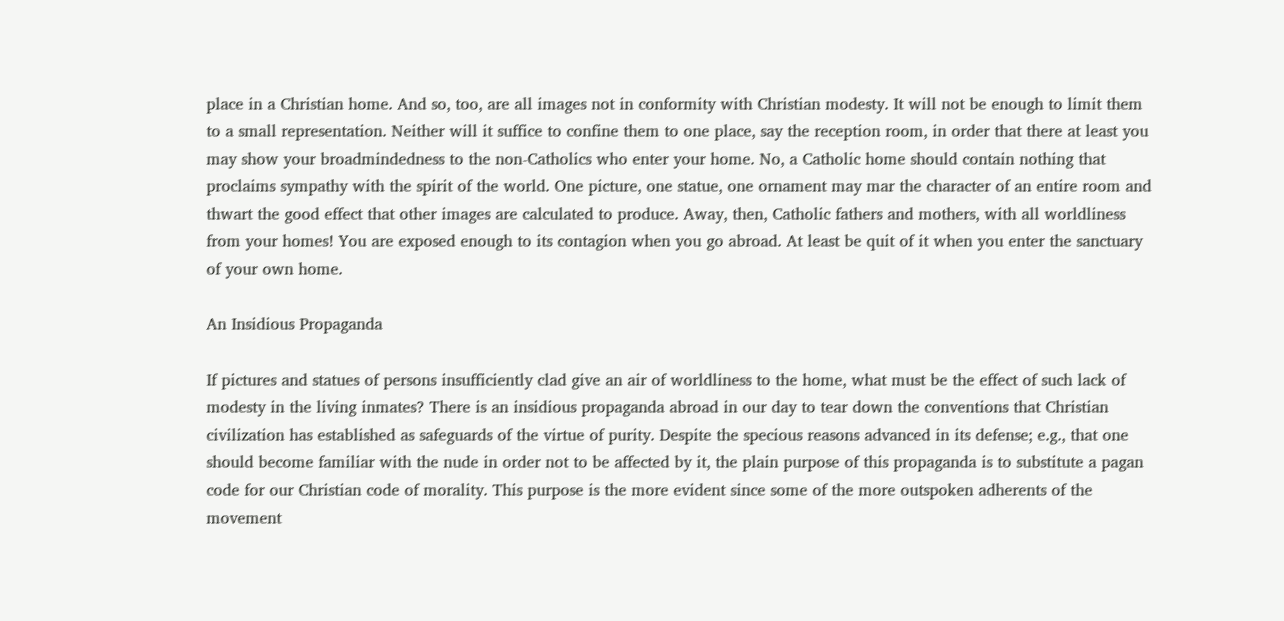place in a Christian home. And so, too, are all images not in conformity with Christian modesty. It will not be enough to limit them to a small representation. Neither will it suffice to confine them to one place, say the reception room, in order that there at least you may show your broadmindedness to the non-Catholics who enter your home. No, a Catholic home should contain nothing that proclaims sympathy with the spirit of the world. One picture, one statue, one ornament may mar the character of an entire room and thwart the good effect that other images are calculated to produce. Away, then, Catholic fathers and mothers, with all worldliness from your homes! You are exposed enough to its contagion when you go abroad. At least be quit of it when you enter the sanctuary of your own home.

An Insidious Propaganda

If pictures and statues of persons insufficiently clad give an air of worldliness to the home, what must be the effect of such lack of modesty in the living inmates? There is an insidious propaganda abroad in our day to tear down the conventions that Christian civilization has established as safeguards of the virtue of purity. Despite the specious reasons advanced in its defense; e.g., that one should become familiar with the nude in order not to be affected by it, the plain purpose of this propaganda is to substitute a pagan code for our Christian code of morality. This purpose is the more evident since some of the more outspoken adherents of the movement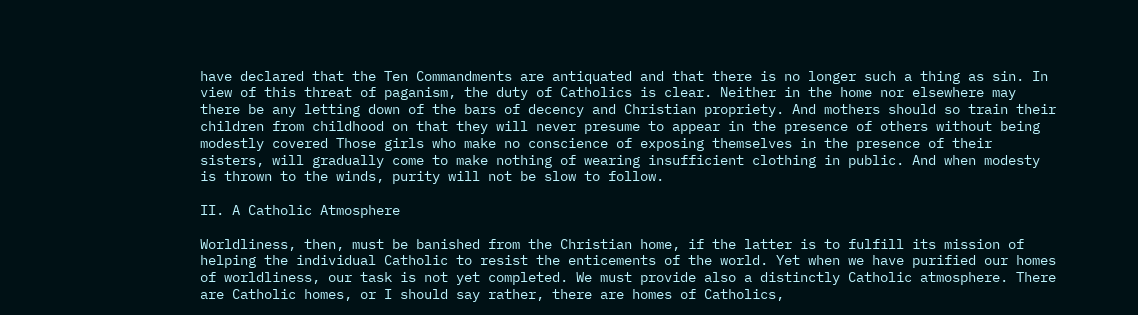have declared that the Ten Commandments are antiquated and that there is no longer such a thing as sin. In view of this threat of paganism, the duty of Catholics is clear. Neither in the home nor elsewhere may there be any letting down of the bars of decency and Christian propriety. And mothers should so train their children from childhood on that they will never presume to appear in the presence of others without being modestly covered Those girls who make no conscience of exposing themselves in the presence of their sisters, will gradually come to make nothing of wearing insufficient clothing in public. And when modesty is thrown to the winds, purity will not be slow to follow.

II. A Catholic Atmosphere

Worldliness, then, must be banished from the Christian home, if the latter is to fulfill its mission of helping the individual Catholic to resist the enticements of the world. Yet when we have purified our homes of worldliness, our task is not yet completed. We must provide also a distinctly Catholic atmosphere. There are Catholic homes, or I should say rather, there are homes of Catholics,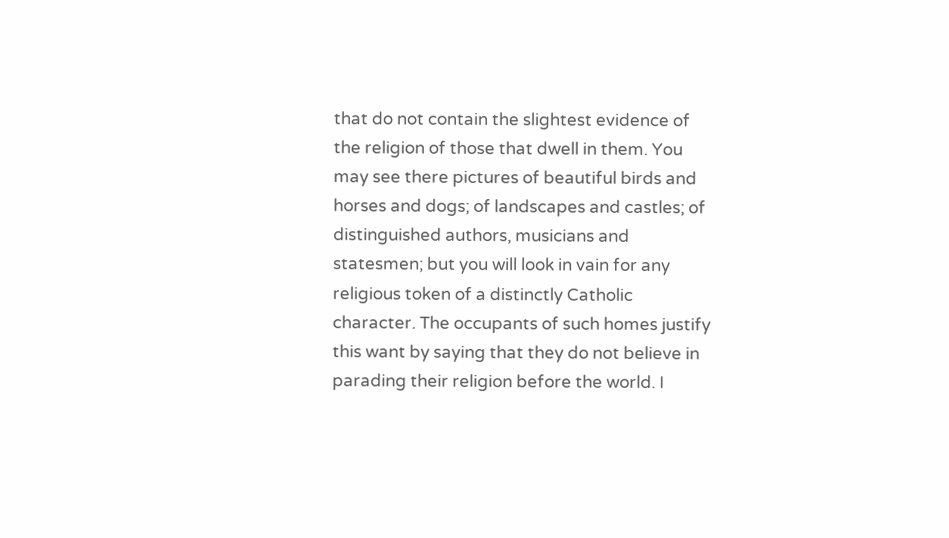that do not contain the slightest evidence of the religion of those that dwell in them. You may see there pictures of beautiful birds and horses and dogs; of landscapes and castles; of distinguished authors, musicians and statesmen; but you will look in vain for any religious token of a distinctly Catholic character. The occupants of such homes justify this want by saying that they do not believe in parading their religion before the world. I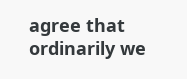agree that ordinarily we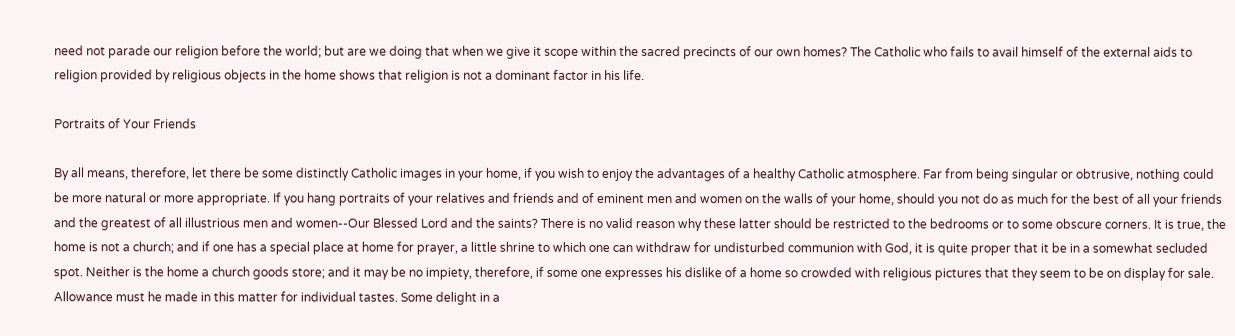need not parade our religion before the world; but are we doing that when we give it scope within the sacred precincts of our own homes? The Catholic who fails to avail himself of the external aids to religion provided by religious objects in the home shows that religion is not a dominant factor in his life.

Portraits of Your Friends

By all means, therefore, let there be some distinctly Catholic images in your home, if you wish to enjoy the advantages of a healthy Catholic atmosphere. Far from being singular or obtrusive, nothing could be more natural or more appropriate. If you hang portraits of your relatives and friends and of eminent men and women on the walls of your home, should you not do as much for the best of all your friends and the greatest of all illustrious men and women--Our Blessed Lord and the saints? There is no valid reason why these latter should be restricted to the bedrooms or to some obscure corners. It is true, the home is not a church; and if one has a special place at home for prayer, a little shrine to which one can withdraw for undisturbed communion with God, it is quite proper that it be in a somewhat secluded spot. Neither is the home a church goods store; and it may be no impiety, therefore, if some one expresses his dislike of a home so crowded with religious pictures that they seem to be on display for sale. Allowance must he made in this matter for individual tastes. Some delight in a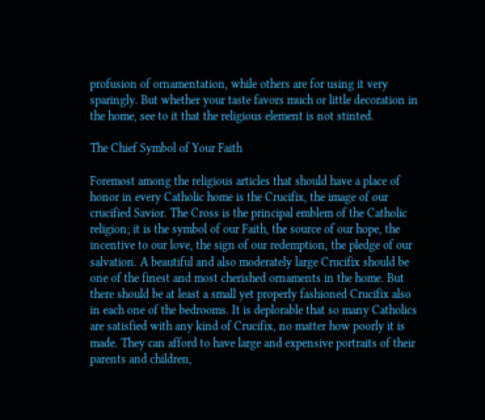profusion of ornamentation, while others are for using it very sparingly. But whether your taste favors much or little decoration in the home, see to it that the religious element is not stinted.

The Chief Symbol of Your Faith

Foremost among the religious articles that should have a place of honor in every Catholic home is the Crucifix, the image of our crucified Savior. The Cross is the principal emblem of the Catholic religion; it is the symbol of our Faith, the source of our hope, the incentive to our love, the sign of our redemption, the pledge of our salvation. A beautiful and also moderately large Crucifix should be one of the finest and most cherished ornaments in the home. But there should be at least a small yet properly fashioned Crucifix also in each one of the bedrooms. It is deplorable that so many Catholics are satisfied with any kind of Crucifix, no matter how poorly it is made. They can afford to have large and expensive portraits of their parents and children,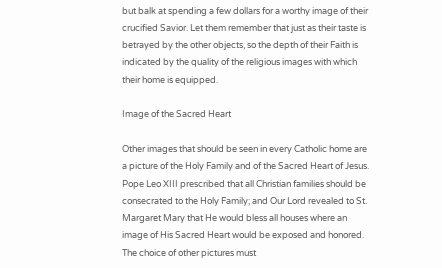but balk at spending a few dollars for a worthy image of their crucified Savior. Let them remember that just as their taste is betrayed by the other objects, so the depth of their Faith is indicated by the quality of the religious images with which their home is equipped.

Image of the Sacred Heart

Other images that should be seen in every Catholic home are a picture of the Holy Family and of the Sacred Heart of Jesus. Pope Leo XIII prescribed that all Christian families should be consecrated to the Holy Family; and Our Lord revealed to St. Margaret Mary that He would bless all houses where an image of His Sacred Heart would be exposed and honored. The choice of other pictures must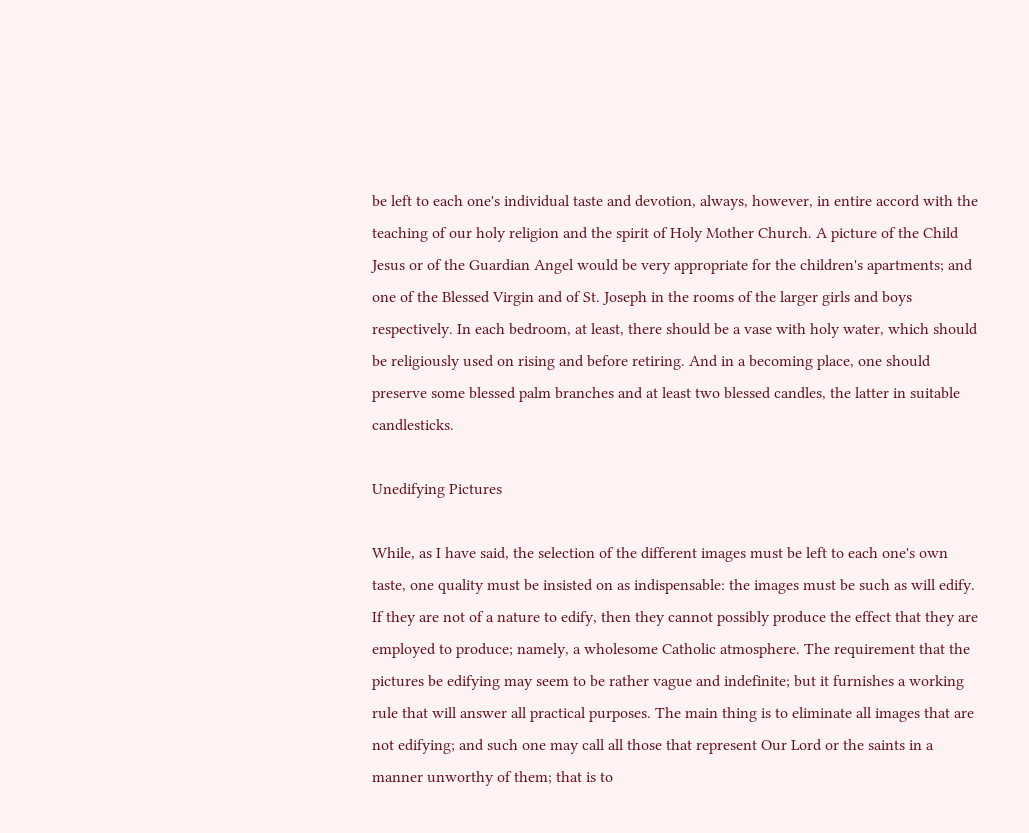be left to each one's individual taste and devotion, always, however, in entire accord with the teaching of our holy religion and the spirit of Holy Mother Church. A picture of the Child Jesus or of the Guardian Angel would be very appropriate for the children's apartments; and one of the Blessed Virgin and of St. Joseph in the rooms of the larger girls and boys respectively. In each bedroom, at least, there should be a vase with holy water, which should be religiously used on rising and before retiring. And in a becoming place, one should preserve some blessed palm branches and at least two blessed candles, the latter in suitable candlesticks.

Unedifying Pictures

While, as I have said, the selection of the different images must be left to each one's own taste, one quality must be insisted on as indispensable: the images must be such as will edify. If they are not of a nature to edify, then they cannot possibly produce the effect that they are employed to produce; namely, a wholesome Catholic atmosphere. The requirement that the pictures be edifying may seem to be rather vague and indefinite; but it furnishes a working rule that will answer all practical purposes. The main thing is to eliminate all images that are not edifying; and such one may call all those that represent Our Lord or the saints in a manner unworthy of them; that is to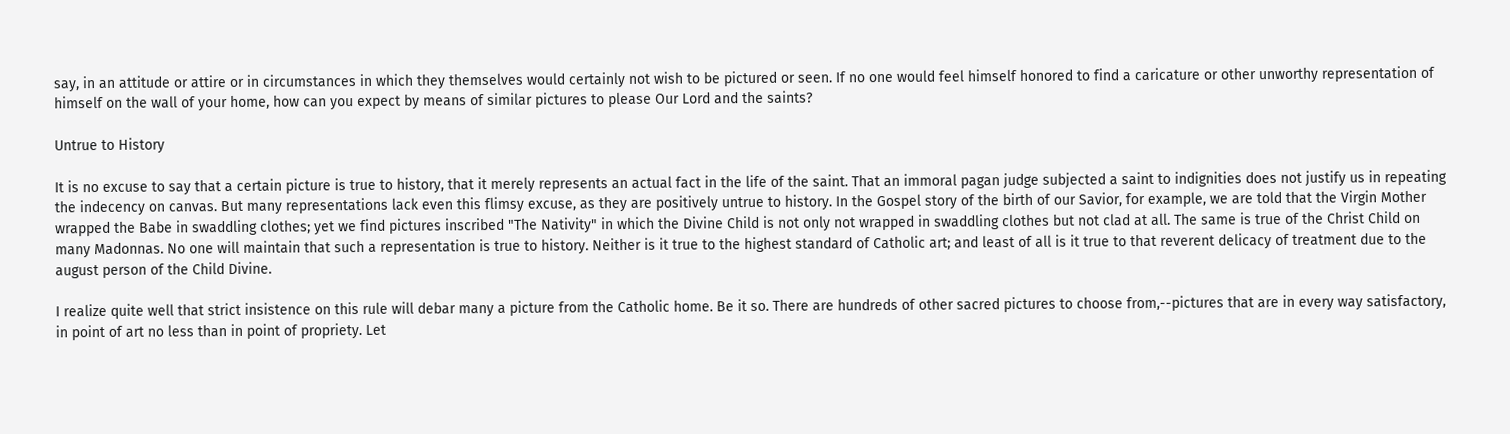say, in an attitude or attire or in circumstances in which they themselves would certainly not wish to be pictured or seen. If no one would feel himself honored to find a caricature or other unworthy representation of himself on the wall of your home, how can you expect by means of similar pictures to please Our Lord and the saints?

Untrue to History

It is no excuse to say that a certain picture is true to history, that it merely represents an actual fact in the life of the saint. That an immoral pagan judge subjected a saint to indignities does not justify us in repeating the indecency on canvas. But many representations lack even this flimsy excuse, as they are positively untrue to history. In the Gospel story of the birth of our Savior, for example, we are told that the Virgin Mother wrapped the Babe in swaddling clothes; yet we find pictures inscribed "The Nativity" in which the Divine Child is not only not wrapped in swaddling clothes but not clad at all. The same is true of the Christ Child on many Madonnas. No one will maintain that such a representation is true to history. Neither is it true to the highest standard of Catholic art; and least of all is it true to that reverent delicacy of treatment due to the august person of the Child Divine.

I realize quite well that strict insistence on this rule will debar many a picture from the Catholic home. Be it so. There are hundreds of other sacred pictures to choose from,--pictures that are in every way satisfactory, in point of art no less than in point of propriety. Let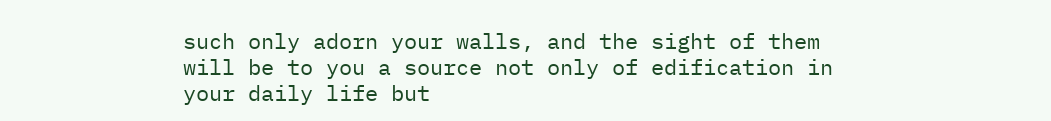such only adorn your walls, and the sight of them will be to you a source not only of edification in your daily life but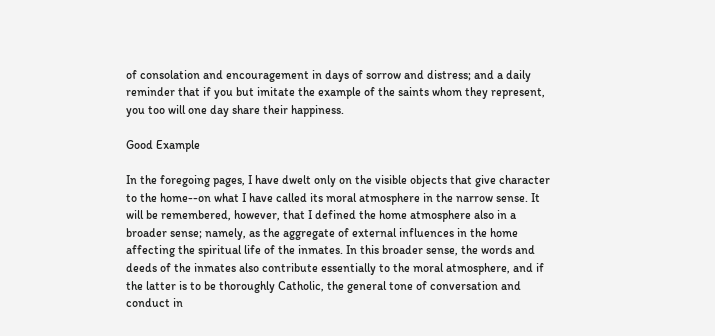of consolation and encouragement in days of sorrow and distress; and a daily reminder that if you but imitate the example of the saints whom they represent, you too will one day share their happiness.

Good Example

In the foregoing pages, I have dwelt only on the visible objects that give character to the home--on what I have called its moral atmosphere in the narrow sense. It will be remembered, however, that I defined the home atmosphere also in a broader sense; namely, as the aggregate of external influences in the home affecting the spiritual life of the inmates. In this broader sense, the words and deeds of the inmates also contribute essentially to the moral atmosphere, and if the latter is to be thoroughly Catholic, the general tone of conversation and conduct in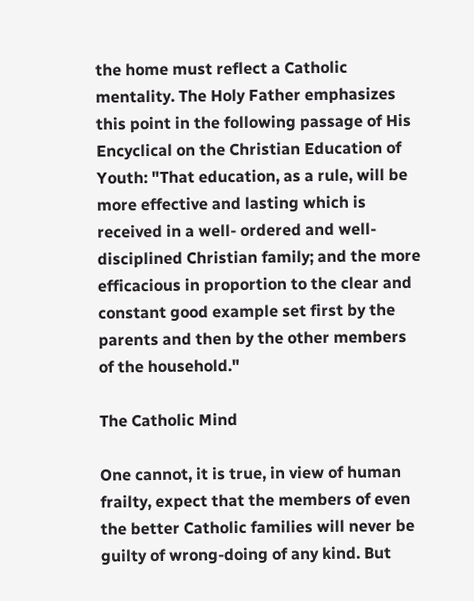the home must reflect a Catholic mentality. The Holy Father emphasizes this point in the following passage of His Encyclical on the Christian Education of Youth: "That education, as a rule, will be more effective and lasting which is received in a well- ordered and well-disciplined Christian family; and the more efficacious in proportion to the clear and constant good example set first by the parents and then by the other members of the household."

The Catholic Mind

One cannot, it is true, in view of human frailty, expect that the members of even the better Catholic families will never be guilty of wrong-doing of any kind. But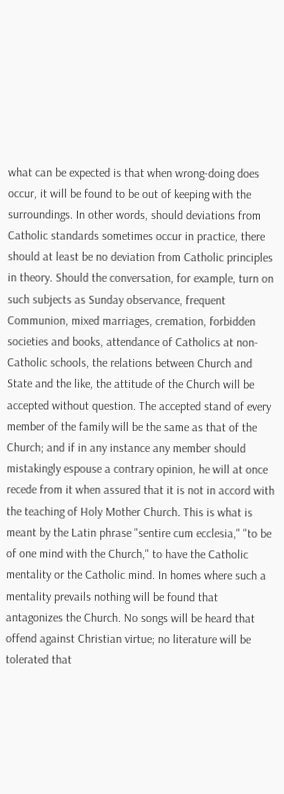what can be expected is that when wrong-doing does occur, it will be found to be out of keeping with the surroundings. In other words, should deviations from Catholic standards sometimes occur in practice, there should at least be no deviation from Catholic principles in theory. Should the conversation, for example, turn on such subjects as Sunday observance, frequent Communion, mixed marriages, cremation, forbidden societies and books, attendance of Catholics at non- Catholic schools, the relations between Church and State and the like, the attitude of the Church will be accepted without question. The accepted stand of every member of the family will be the same as that of the Church; and if in any instance any member should mistakingly espouse a contrary opinion, he will at once recede from it when assured that it is not in accord with the teaching of Holy Mother Church. This is what is meant by the Latin phrase "sentire cum ecclesia," "to be of one mind with the Church," to have the Catholic mentality or the Catholic mind. In homes where such a mentality prevails nothing will be found that antagonizes the Church. No songs will be heard that offend against Christian virtue; no literature will be tolerated that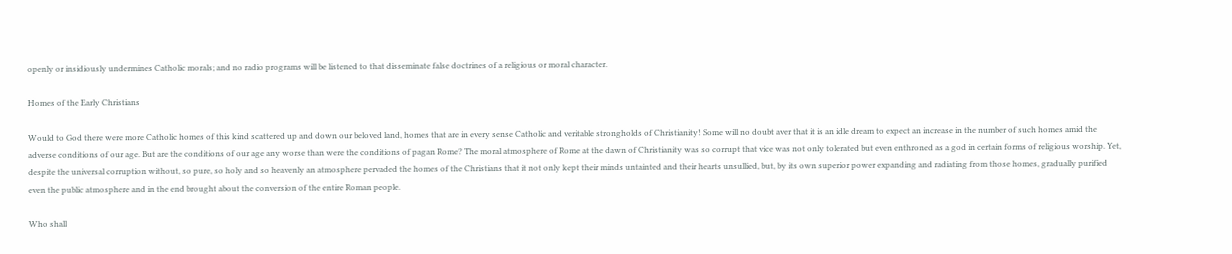openly or insidiously undermines Catholic morals; and no radio programs will be listened to that disseminate false doctrines of a religious or moral character.

Homes of the Early Christians

Would to God there were more Catholic homes of this kind scattered up and down our beloved land, homes that are in every sense Catholic and veritable strongholds of Christianity! Some will no doubt aver that it is an idle dream to expect an increase in the number of such homes amid the adverse conditions of our age. But are the conditions of our age any worse than were the conditions of pagan Rome? The moral atmosphere of Rome at the dawn of Christianity was so corrupt that vice was not only tolerated but even enthroned as a god in certain forms of religious worship. Yet, despite the universal corruption without, so pure, so holy and so heavenly an atmosphere pervaded the homes of the Christians that it not only kept their minds untainted and their hearts unsullied, but, by its own superior power expanding and radiating from those homes, gradually purified even the public atmosphere and in the end brought about the conversion of the entire Roman people.

Who shall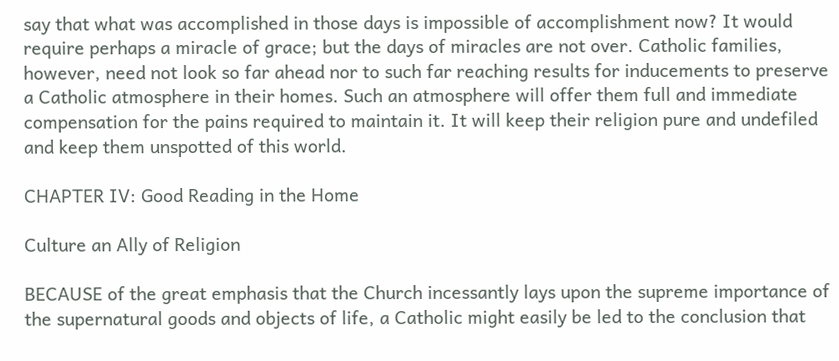say that what was accomplished in those days is impossible of accomplishment now? It would require perhaps a miracle of grace; but the days of miracles are not over. Catholic families, however, need not look so far ahead nor to such far reaching results for inducements to preserve a Catholic atmosphere in their homes. Such an atmosphere will offer them full and immediate compensation for the pains required to maintain it. It will keep their religion pure and undefiled and keep them unspotted of this world.

CHAPTER IV: Good Reading in the Home

Culture an Ally of Religion

BECAUSE of the great emphasis that the Church incessantly lays upon the supreme importance of the supernatural goods and objects of life, a Catholic might easily be led to the conclusion that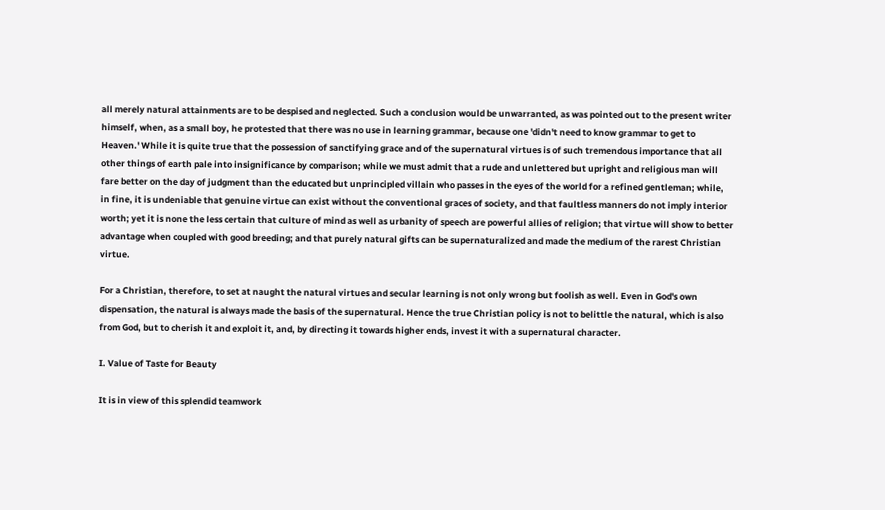all merely natural attainments are to be despised and neglected. Such a conclusion would be unwarranted, as was pointed out to the present writer himself, when, as a small boy, he protested that there was no use in learning grammar, because one 'didn't need to know grammar to get to Heaven.' While it is quite true that the possession of sanctifying grace and of the supernatural virtues is of such tremendous importance that all other things of earth pale into insignificance by comparison; while we must admit that a rude and unlettered but upright and religious man will fare better on the day of judgment than the educated but unprincipled villain who passes in the eyes of the world for a refined gentleman; while, in fine, it is undeniable that genuine virtue can exist without the conventional graces of society, and that faultless manners do not imply interior worth; yet it is none the less certain that culture of mind as well as urbanity of speech are powerful allies of religion; that virtue will show to better advantage when coupled with good breeding; and that purely natural gifts can be supernaturalized and made the medium of the rarest Christian virtue.

For a Christian, therefore, to set at naught the natural virtues and secular learning is not only wrong but foolish as well. Even in God's own dispensation, the natural is always made the basis of the supernatural. Hence the true Christian policy is not to belittle the natural, which is also from God, but to cherish it and exploit it, and, by directing it towards higher ends, invest it with a supernatural character.

I. Value of Taste for Beauty

It is in view of this splendid teamwork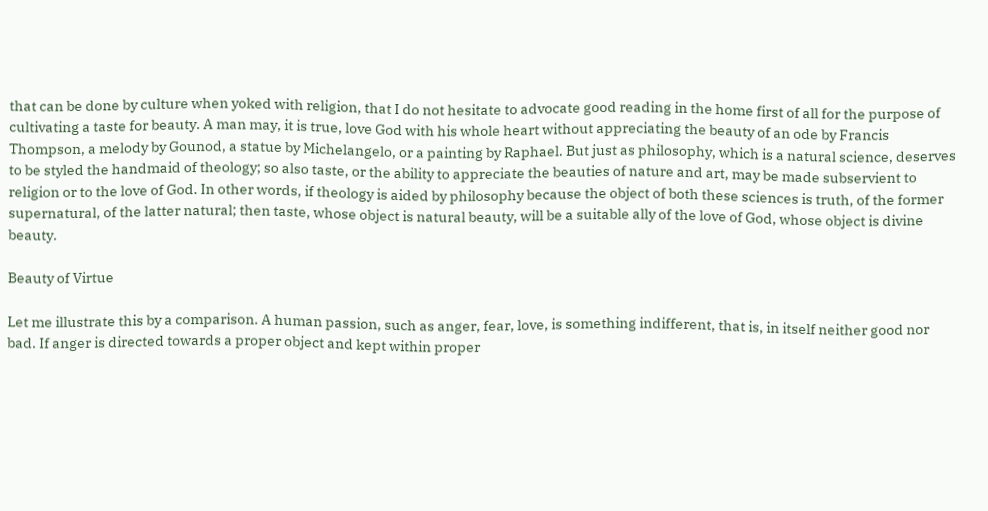that can be done by culture when yoked with religion, that I do not hesitate to advocate good reading in the home first of all for the purpose of cultivating a taste for beauty. A man may, it is true, love God with his whole heart without appreciating the beauty of an ode by Francis Thompson, a melody by Gounod, a statue by Michelangelo, or a painting by Raphael. But just as philosophy, which is a natural science, deserves to be styled the handmaid of theology; so also taste, or the ability to appreciate the beauties of nature and art, may be made subservient to religion or to the love of God. In other words, if theology is aided by philosophy because the object of both these sciences is truth, of the former supernatural, of the latter natural; then taste, whose object is natural beauty, will be a suitable ally of the love of God, whose object is divine beauty.

Beauty of Virtue

Let me illustrate this by a comparison. A human passion, such as anger, fear, love, is something indifferent, that is, in itself neither good nor bad. If anger is directed towards a proper object and kept within proper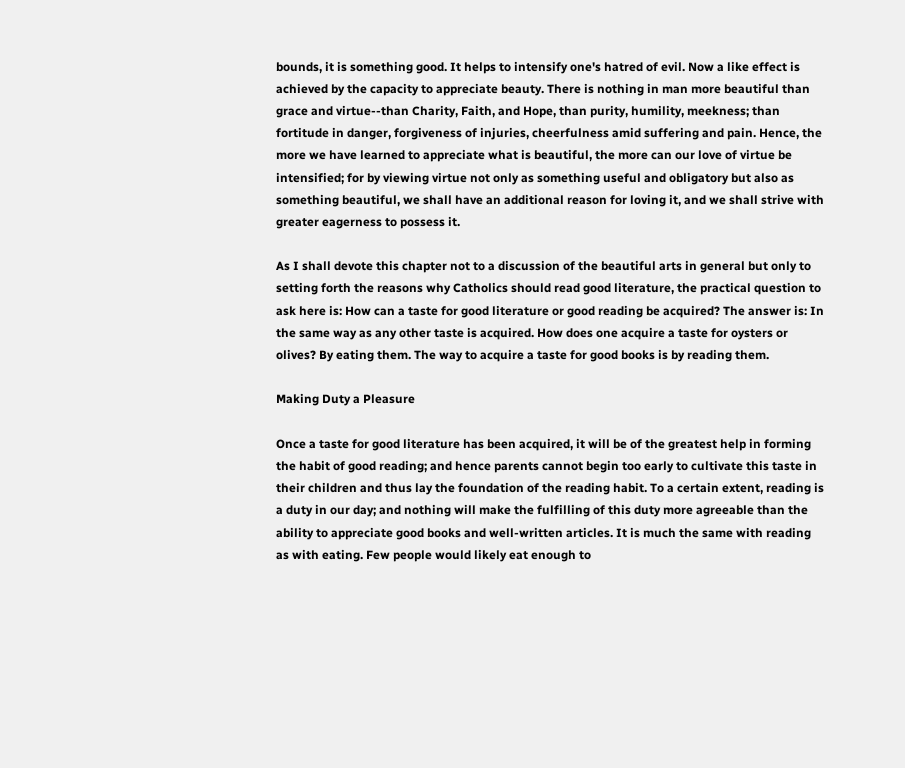bounds, it is something good. It helps to intensify one's hatred of evil. Now a like effect is achieved by the capacity to appreciate beauty. There is nothing in man more beautiful than grace and virtue--than Charity, Faith, and Hope, than purity, humility, meekness; than fortitude in danger, forgiveness of injuries, cheerfulness amid suffering and pain. Hence, the more we have learned to appreciate what is beautiful, the more can our love of virtue be intensified; for by viewing virtue not only as something useful and obligatory but also as something beautiful, we shall have an additional reason for loving it, and we shall strive with greater eagerness to possess it.

As I shall devote this chapter not to a discussion of the beautiful arts in general but only to setting forth the reasons why Catholics should read good literature, the practical question to ask here is: How can a taste for good literature or good reading be acquired? The answer is: In the same way as any other taste is acquired. How does one acquire a taste for oysters or olives? By eating them. The way to acquire a taste for good books is by reading them.

Making Duty a Pleasure

Once a taste for good literature has been acquired, it will be of the greatest help in forming the habit of good reading; and hence parents cannot begin too early to cultivate this taste in their children and thus lay the foundation of the reading habit. To a certain extent, reading is a duty in our day; and nothing will make the fulfilling of this duty more agreeable than the ability to appreciate good books and well-written articles. It is much the same with reading as with eating. Few people would likely eat enough to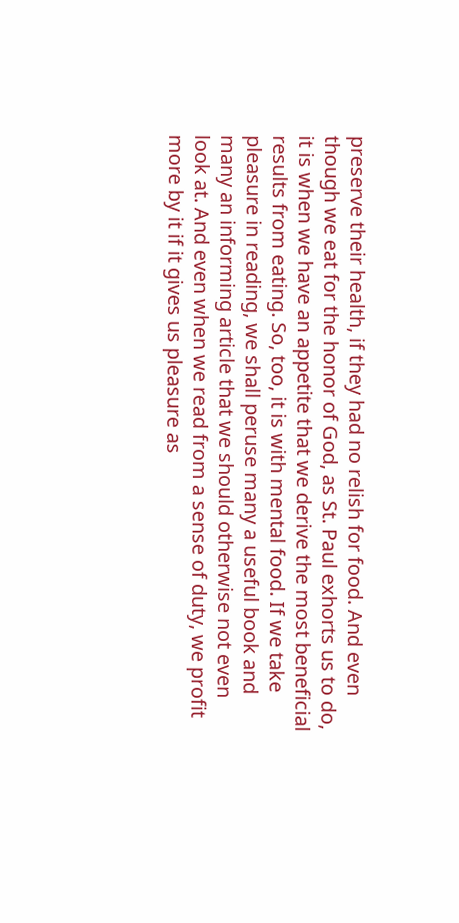preserve their health, if they had no relish for food. And even though we eat for the honor of God, as St. Paul exhorts us to do, it is when we have an appetite that we derive the most beneficial results from eating. So, too, it is with mental food. If we take pleasure in reading, we shall peruse many a useful book and many an informing article that we should otherwise not even look at. And even when we read from a sense of duty, we profit more by it if it gives us pleasure as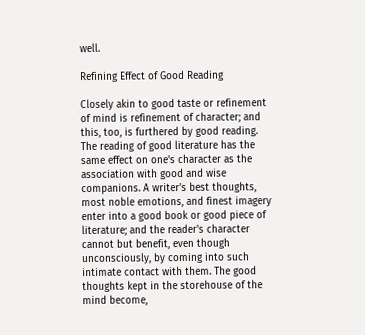well.

Refining Effect of Good Reading

Closely akin to good taste or refinement of mind is refinement of character; and this, too, is furthered by good reading. The reading of good literature has the same effect on one's character as the association with good and wise companions. A writer's best thoughts, most noble emotions, and finest imagery enter into a good book or good piece of literature; and the reader's character cannot but benefit, even though unconsciously, by coming into such intimate contact with them. The good thoughts kept in the storehouse of the mind become,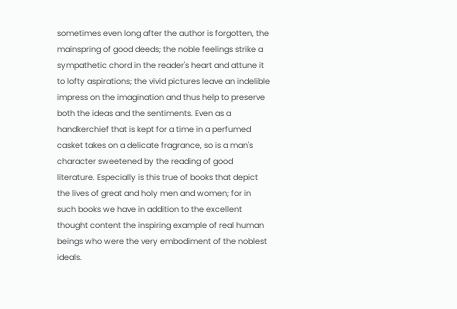sometimes even long after the author is forgotten, the mainspring of good deeds; the noble feelings strike a sympathetic chord in the reader's heart and attune it to lofty aspirations; the vivid pictures leave an indelible impress on the imagination and thus help to preserve both the ideas and the sentiments. Even as a handkerchief that is kept for a time in a perfumed casket takes on a delicate fragrance, so is a man's character sweetened by the reading of good literature. Especially is this true of books that depict the lives of great and holy men and women; for in such books we have in addition to the excellent thought content the inspiring example of real human beings who were the very embodiment of the noblest ideals.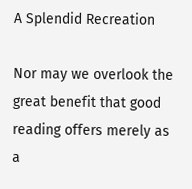A Splendid Recreation

Nor may we overlook the great benefit that good reading offers merely as a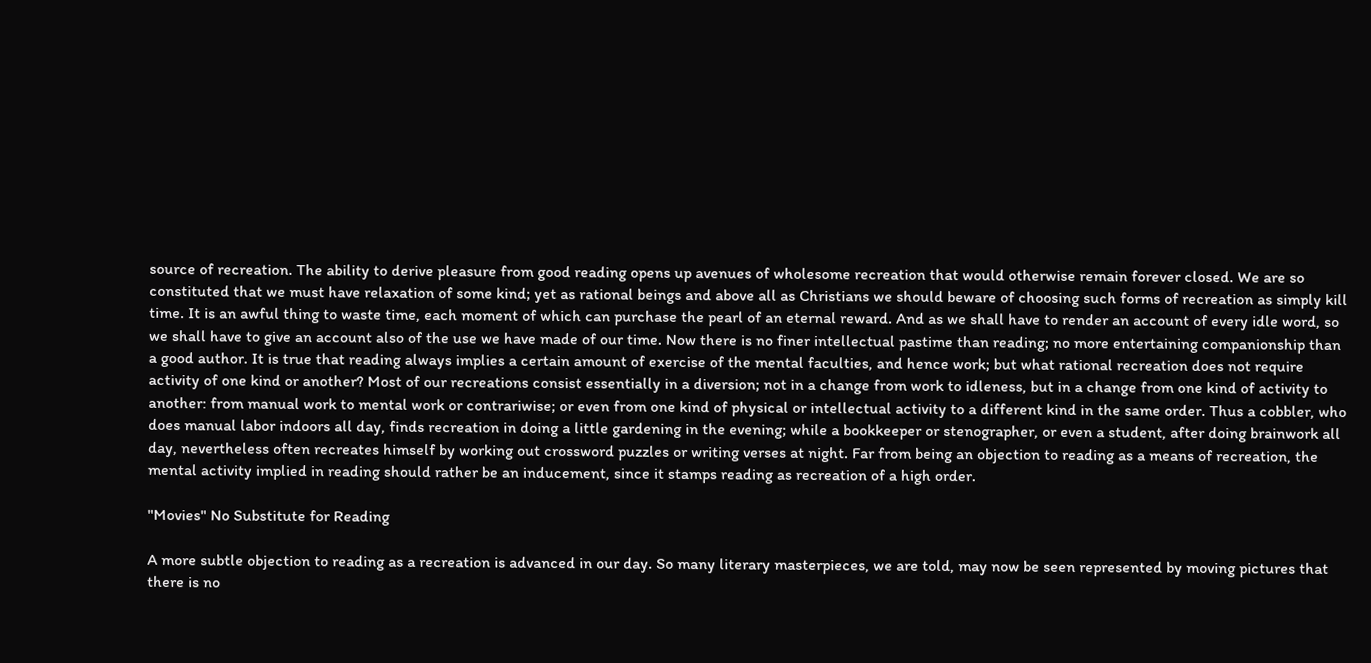source of recreation. The ability to derive pleasure from good reading opens up avenues of wholesome recreation that would otherwise remain forever closed. We are so constituted that we must have relaxation of some kind; yet as rational beings and above all as Christians we should beware of choosing such forms of recreation as simply kill time. It is an awful thing to waste time, each moment of which can purchase the pearl of an eternal reward. And as we shall have to render an account of every idle word, so we shall have to give an account also of the use we have made of our time. Now there is no finer intellectual pastime than reading; no more entertaining companionship than a good author. It is true that reading always implies a certain amount of exercise of the mental faculties, and hence work; but what rational recreation does not require activity of one kind or another? Most of our recreations consist essentially in a diversion; not in a change from work to idleness, but in a change from one kind of activity to another: from manual work to mental work or contrariwise; or even from one kind of physical or intellectual activity to a different kind in the same order. Thus a cobbler, who does manual labor indoors all day, finds recreation in doing a little gardening in the evening; while a bookkeeper or stenographer, or even a student, after doing brainwork all day, nevertheless often recreates himself by working out crossword puzzles or writing verses at night. Far from being an objection to reading as a means of recreation, the mental activity implied in reading should rather be an inducement, since it stamps reading as recreation of a high order.

"Movies" No Substitute for Reading

A more subtle objection to reading as a recreation is advanced in our day. So many literary masterpieces, we are told, may now be seen represented by moving pictures that there is no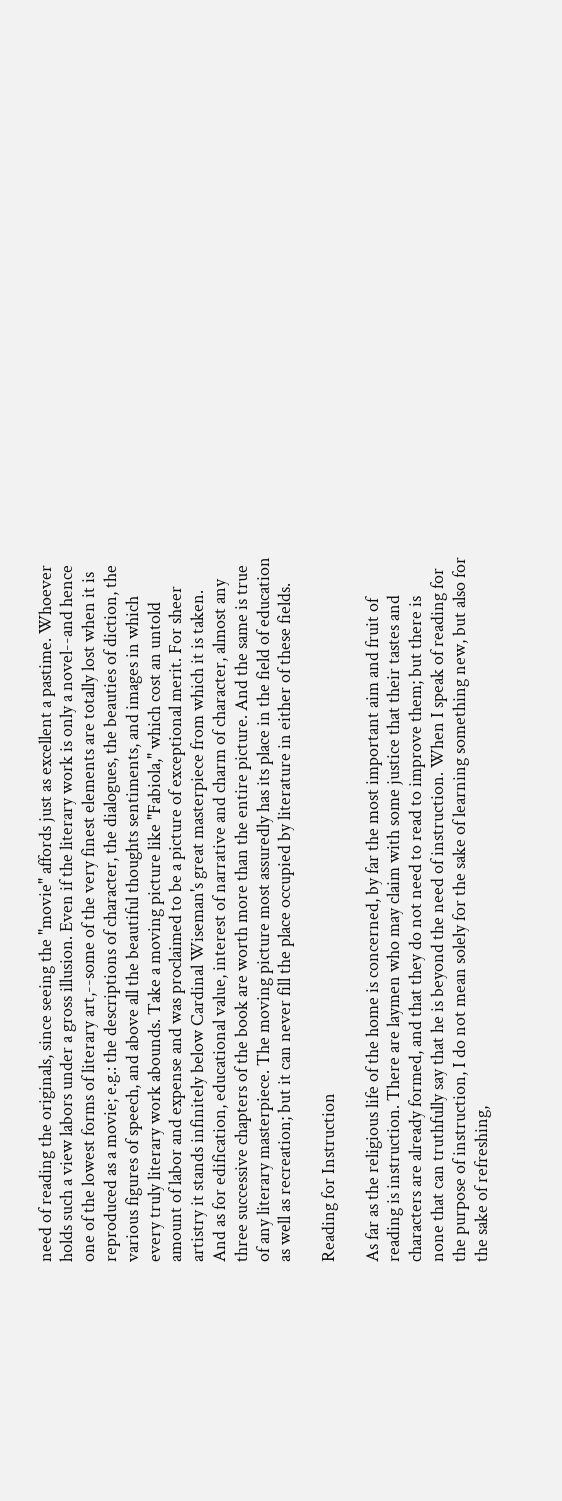need of reading the originals, since seeing the "movie" affords just as excellent a pastime. Whoever holds such a view labors under a gross illusion. Even if the literary work is only a novel--and hence one of the lowest forms of literary art,--some of the very finest elements are totally lost when it is reproduced as a movie; e.g.: the descriptions of character, the dialogues, the beauties of diction, the various figures of speech, and above all the beautiful thoughts sentiments, and images in which every truly literary work abounds. Take a moving picture like "Fabiola," which cost an untold amount of labor and expense and was proclaimed to be a picture of exceptional merit. For sheer artistry it stands infinitely below Cardinal Wiseman's great masterpiece from which it is taken. And as for edification, educational value, interest of narrative and charm of character, almost any three successive chapters of the book are worth more than the entire picture. And the same is true of any literary masterpiece. The moving picture most assuredly has its place in the field of education as well as recreation; but it can never fill the place occupied by literature in either of these fields.

Reading for Instruction

As far as the religious life of the home is concerned, by far the most important aim and fruit of reading is instruction. There are laymen who may claim with some justice that their tastes and characters are already formed, and that they do not need to read to improve them; but there is none that can truthfully say that he is beyond the need of instruction. When I speak of reading for the purpose of instruction, I do not mean solely for the sake of learning something new, but also for the sake of refreshing,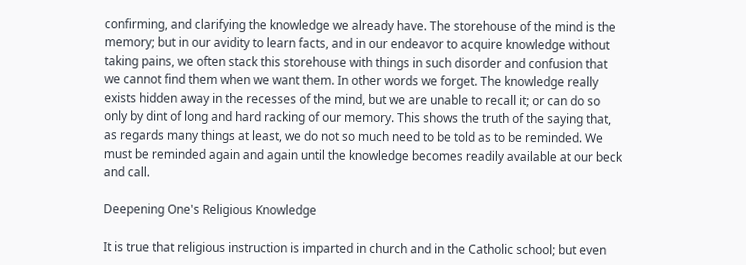confirming, and clarifying the knowledge we already have. The storehouse of the mind is the memory; but in our avidity to learn facts, and in our endeavor to acquire knowledge without taking pains, we often stack this storehouse with things in such disorder and confusion that we cannot find them when we want them. In other words we forget. The knowledge really exists hidden away in the recesses of the mind, but we are unable to recall it; or can do so only by dint of long and hard racking of our memory. This shows the truth of the saying that, as regards many things at least, we do not so much need to be told as to be reminded. We must be reminded again and again until the knowledge becomes readily available at our beck and call.

Deepening One's Religious Knowledge

It is true that religious instruction is imparted in church and in the Catholic school; but even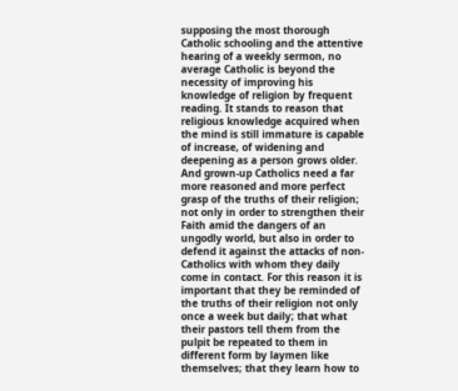supposing the most thorough Catholic schooling and the attentive hearing of a weekly sermon, no average Catholic is beyond the necessity of improving his knowledge of religion by frequent reading. It stands to reason that religious knowledge acquired when the mind is still immature is capable of increase, of widening and deepening as a person grows older. And grown-up Catholics need a far more reasoned and more perfect grasp of the truths of their religion; not only in order to strengthen their Faith amid the dangers of an ungodly world, but also in order to defend it against the attacks of non- Catholics with whom they daily come in contact. For this reason it is important that they be reminded of the truths of their religion not only once a week but daily; that what their pastors tell them from the pulpit be repeated to them in different form by laymen like themselves; that they learn how to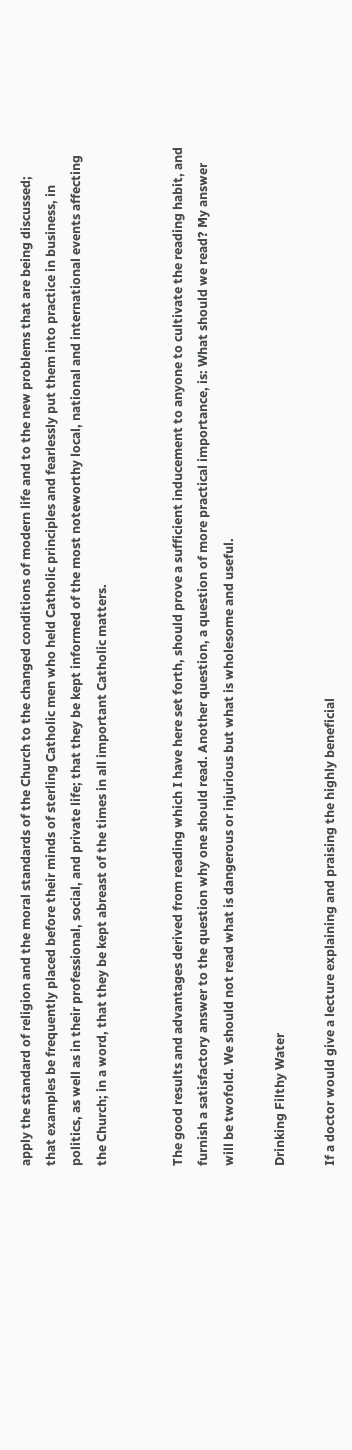apply the standard of religion and the moral standards of the Church to the changed conditions of modern life and to the new problems that are being discussed; that examples be frequently placed before their minds of sterling Catholic men who held Catholic principles and fearlessly put them into practice in business, in politics, as well as in their professional, social, and private life; that they be kept informed of the most noteworthy local, national and international events affecting the Church; in a word, that they be kept abreast of the times in all important Catholic matters.


The good results and advantages derived from reading which I have here set forth, should prove a sufficient inducement to anyone to cultivate the reading habit, and furnish a satisfactory answer to the question why one should read. Another question, a question of more practical importance, is: What should we read? My answer will be twofold. We should not read what is dangerous or injurious but what is wholesome and useful.

Drinking Filthy Water

If a doctor would give a lecture explaining and praising the highly beneficial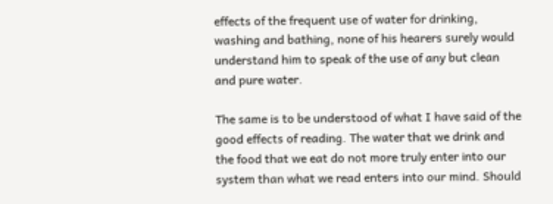effects of the frequent use of water for drinking, washing and bathing, none of his hearers surely would understand him to speak of the use of any but clean and pure water.

The same is to be understood of what I have said of the good effects of reading. The water that we drink and the food that we eat do not more truly enter into our system than what we read enters into our mind. Should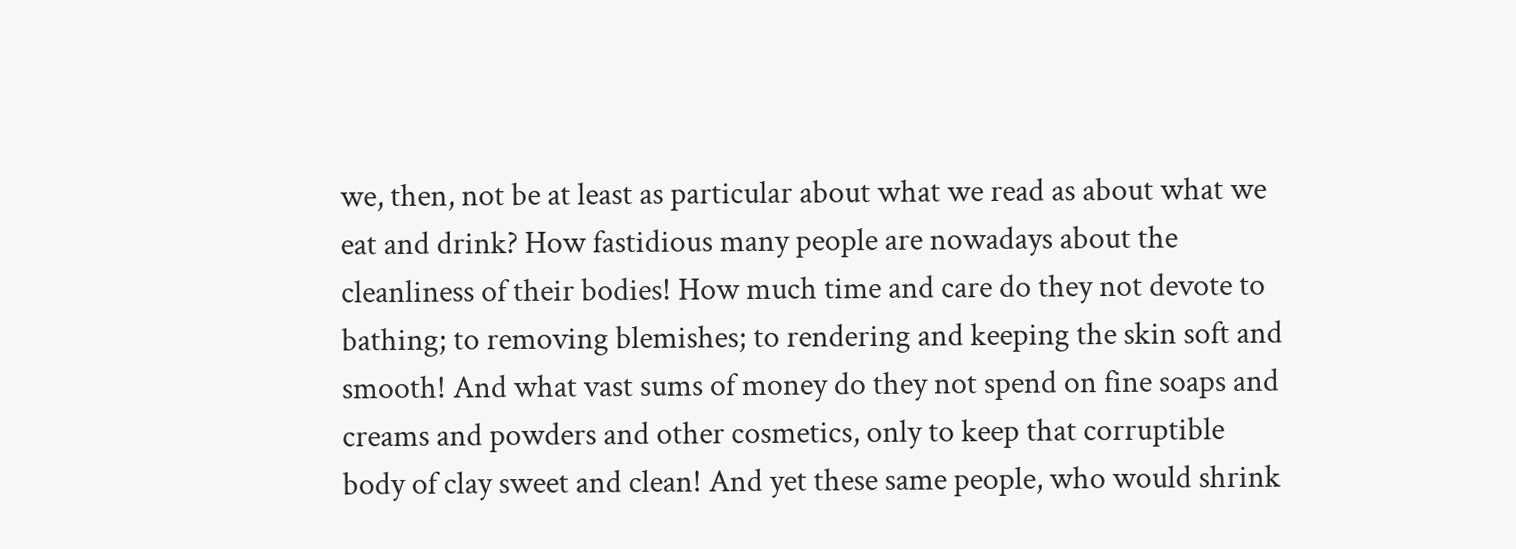we, then, not be at least as particular about what we read as about what we eat and drink? How fastidious many people are nowadays about the cleanliness of their bodies! How much time and care do they not devote to bathing; to removing blemishes; to rendering and keeping the skin soft and smooth! And what vast sums of money do they not spend on fine soaps and creams and powders and other cosmetics, only to keep that corruptible body of clay sweet and clean! And yet these same people, who would shrink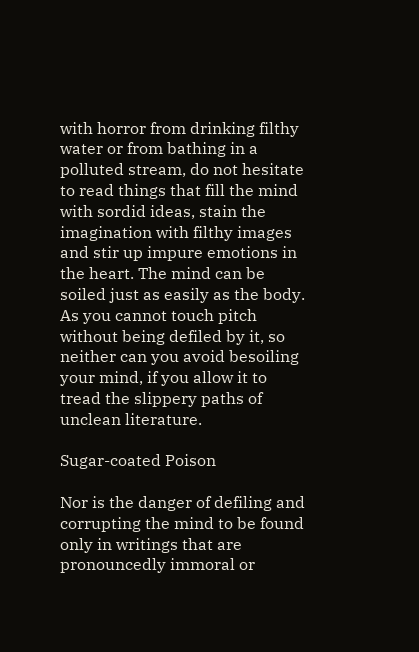with horror from drinking filthy water or from bathing in a polluted stream, do not hesitate to read things that fill the mind with sordid ideas, stain the imagination with filthy images and stir up impure emotions in the heart. The mind can be soiled just as easily as the body. As you cannot touch pitch without being defiled by it, so neither can you avoid besoiling your mind, if you allow it to tread the slippery paths of unclean literature.

Sugar-coated Poison

Nor is the danger of defiling and corrupting the mind to be found only in writings that are pronouncedly immoral or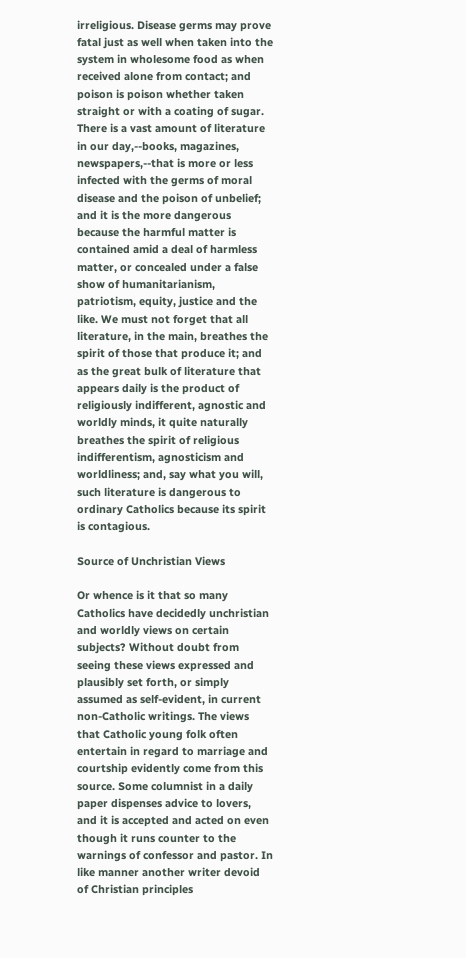irreligious. Disease germs may prove fatal just as well when taken into the system in wholesome food as when received alone from contact; and poison is poison whether taken straight or with a coating of sugar. There is a vast amount of literature in our day,--books, magazines, newspapers,--that is more or less infected with the germs of moral disease and the poison of unbelief; and it is the more dangerous because the harmful matter is contained amid a deal of harmless matter, or concealed under a false show of humanitarianism, patriotism, equity, justice and the like. We must not forget that all literature, in the main, breathes the spirit of those that produce it; and as the great bulk of literature that appears daily is the product of religiously indifferent, agnostic and worldly minds, it quite naturally breathes the spirit of religious indifferentism, agnosticism and worldliness; and, say what you will, such literature is dangerous to ordinary Catholics because its spirit is contagious.

Source of Unchristian Views

Or whence is it that so many Catholics have decidedly unchristian and worldly views on certain subjects? Without doubt from seeing these views expressed and plausibly set forth, or simply assumed as self-evident, in current non-Catholic writings. The views that Catholic young folk often entertain in regard to marriage and courtship evidently come from this source. Some columnist in a daily paper dispenses advice to lovers, and it is accepted and acted on even though it runs counter to the warnings of confessor and pastor. In like manner another writer devoid of Christian principles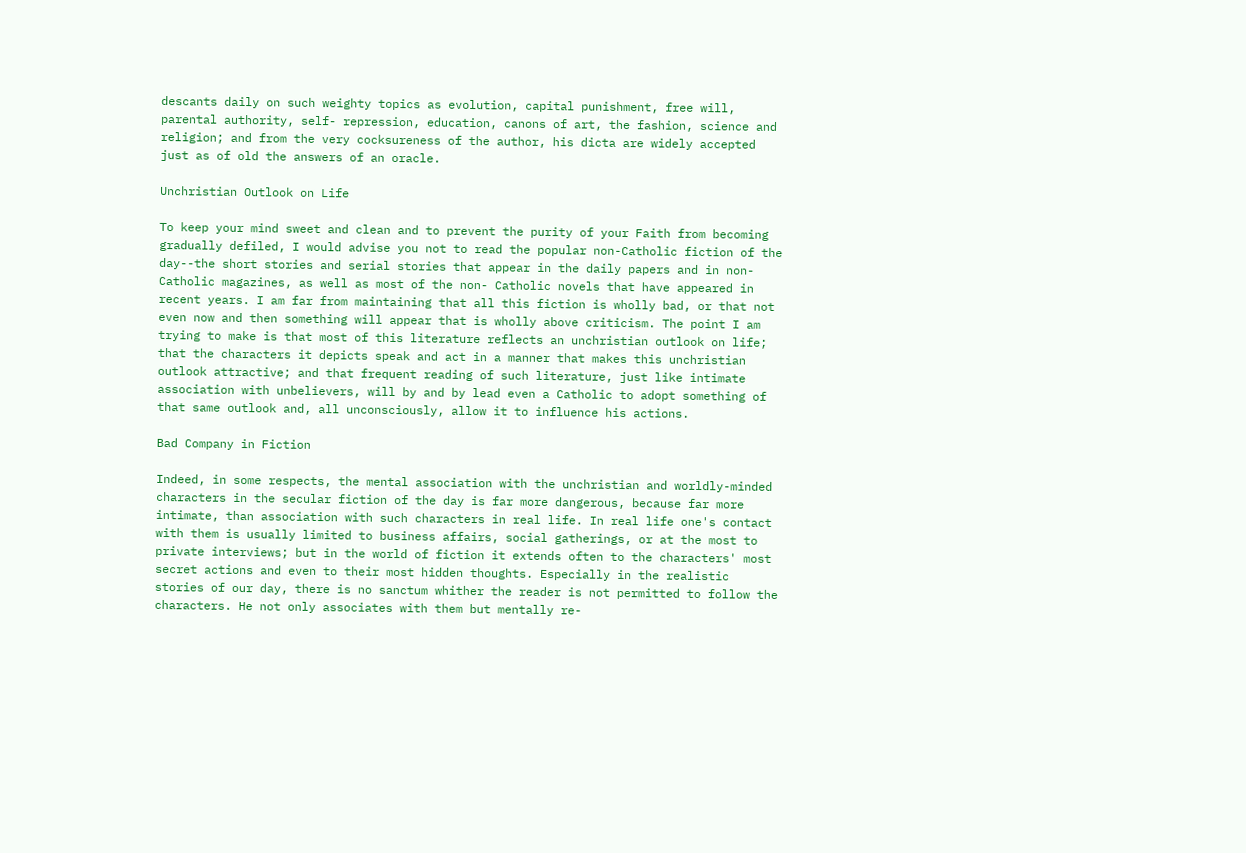descants daily on such weighty topics as evolution, capital punishment, free will, parental authority, self- repression, education, canons of art, the fashion, science and religion; and from the very cocksureness of the author, his dicta are widely accepted just as of old the answers of an oracle.

Unchristian Outlook on Life

To keep your mind sweet and clean and to prevent the purity of your Faith from becoming gradually defiled, I would advise you not to read the popular non-Catholic fiction of the day--the short stories and serial stories that appear in the daily papers and in non-Catholic magazines, as well as most of the non- Catholic novels that have appeared in recent years. I am far from maintaining that all this fiction is wholly bad, or that not even now and then something will appear that is wholly above criticism. The point I am trying to make is that most of this literature reflects an unchristian outlook on life; that the characters it depicts speak and act in a manner that makes this unchristian outlook attractive; and that frequent reading of such literature, just like intimate association with unbelievers, will by and by lead even a Catholic to adopt something of that same outlook and, all unconsciously, allow it to influence his actions.

Bad Company in Fiction

Indeed, in some respects, the mental association with the unchristian and worldly-minded characters in the secular fiction of the day is far more dangerous, because far more intimate, than association with such characters in real life. In real life one's contact with them is usually limited to business affairs, social gatherings, or at the most to private interviews; but in the world of fiction it extends often to the characters' most secret actions and even to their most hidden thoughts. Especially in the realistic stories of our day, there is no sanctum whither the reader is not permitted to follow the characters. He not only associates with them but mentally re-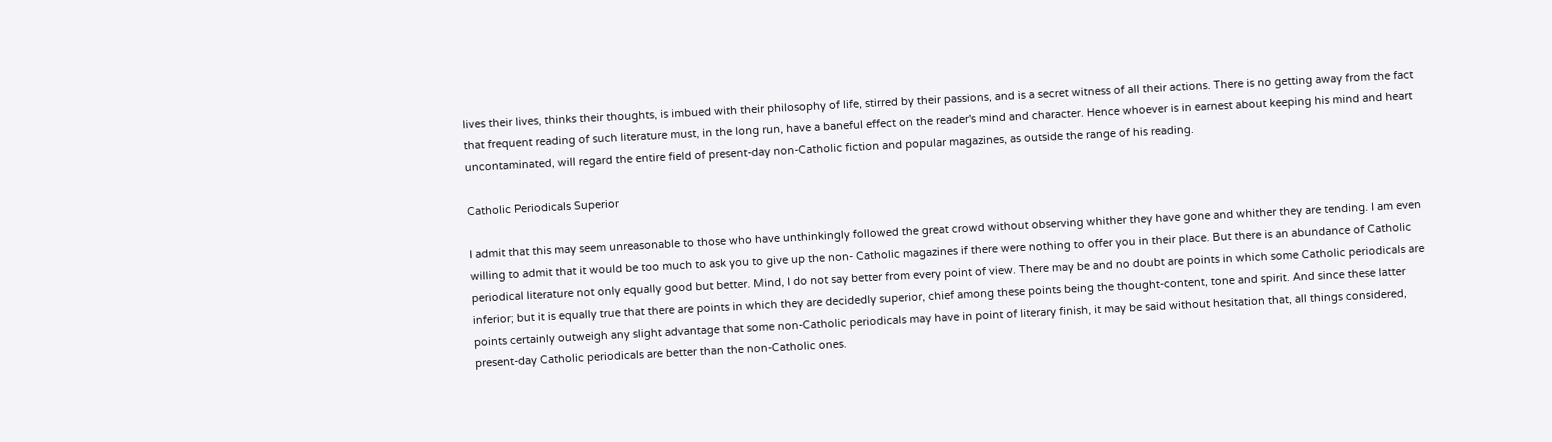lives their lives, thinks their thoughts, is imbued with their philosophy of life, stirred by their passions, and is a secret witness of all their actions. There is no getting away from the fact that frequent reading of such literature must, in the long run, have a baneful effect on the reader's mind and character. Hence whoever is in earnest about keeping his mind and heart uncontaminated, will regard the entire field of present-day non-Catholic fiction and popular magazines, as outside the range of his reading.

Catholic Periodicals Superior

I admit that this may seem unreasonable to those who have unthinkingly followed the great crowd without observing whither they have gone and whither they are tending. I am even willing to admit that it would be too much to ask you to give up the non- Catholic magazines if there were nothing to offer you in their place. But there is an abundance of Catholic periodical literature not only equally good but better. Mind, I do not say better from every point of view. There may be and no doubt are points in which some Catholic periodicals are inferior; but it is equally true that there are points in which they are decidedly superior, chief among these points being the thought-content, tone and spirit. And since these latter points certainly outweigh any slight advantage that some non-Catholic periodicals may have in point of literary finish, it may be said without hesitation that, all things considered, present-day Catholic periodicals are better than the non-Catholic ones.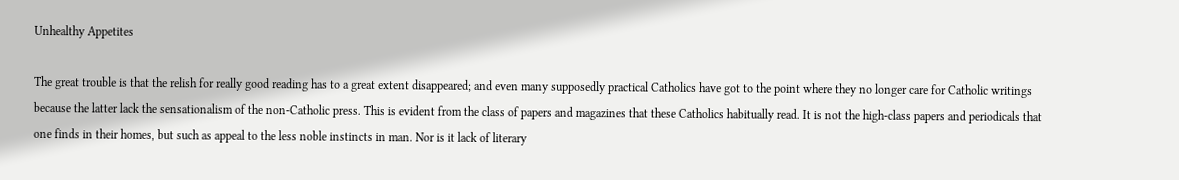Unhealthy Appetites

The great trouble is that the relish for really good reading has to a great extent disappeared; and even many supposedly practical Catholics have got to the point where they no longer care for Catholic writings because the latter lack the sensationalism of the non-Catholic press. This is evident from the class of papers and magazines that these Catholics habitually read. It is not the high-class papers and periodicals that one finds in their homes, but such as appeal to the less noble instincts in man. Nor is it lack of literary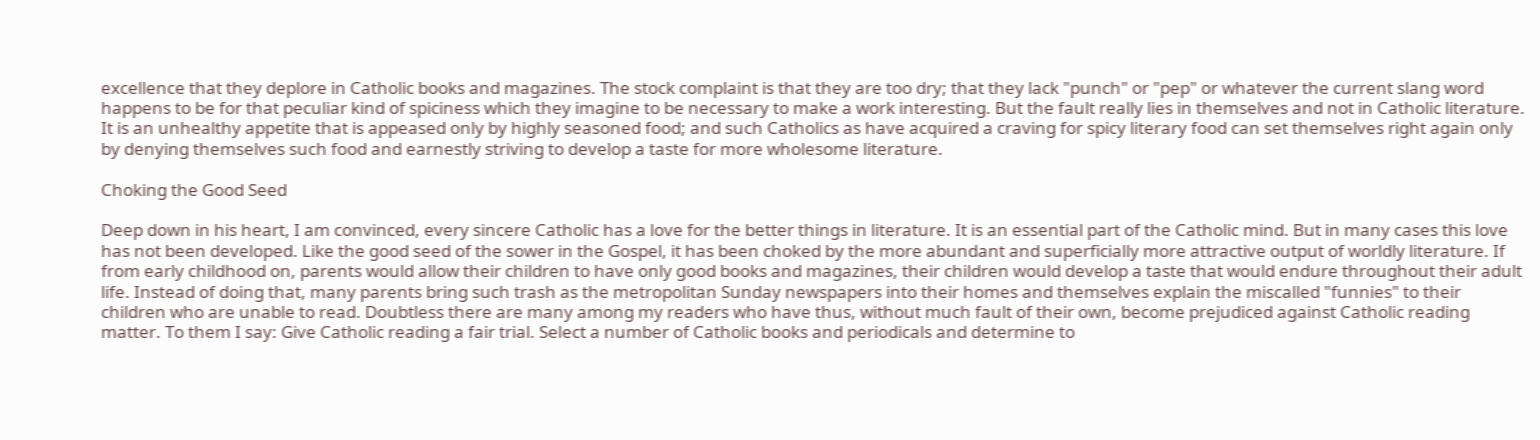excellence that they deplore in Catholic books and magazines. The stock complaint is that they are too dry; that they lack "punch" or "pep" or whatever the current slang word happens to be for that peculiar kind of spiciness which they imagine to be necessary to make a work interesting. But the fault really lies in themselves and not in Catholic literature. It is an unhealthy appetite that is appeased only by highly seasoned food; and such Catholics as have acquired a craving for spicy literary food can set themselves right again only by denying themselves such food and earnestly striving to develop a taste for more wholesome literature.

Choking the Good Seed

Deep down in his heart, I am convinced, every sincere Catholic has a love for the better things in literature. It is an essential part of the Catholic mind. But in many cases this love has not been developed. Like the good seed of the sower in the Gospel, it has been choked by the more abundant and superficially more attractive output of worldly literature. If from early childhood on, parents would allow their children to have only good books and magazines, their children would develop a taste that would endure throughout their adult life. Instead of doing that, many parents bring such trash as the metropolitan Sunday newspapers into their homes and themselves explain the miscalled "funnies" to their children who are unable to read. Doubtless there are many among my readers who have thus, without much fault of their own, become prejudiced against Catholic reading matter. To them I say: Give Catholic reading a fair trial. Select a number of Catholic books and periodicals and determine to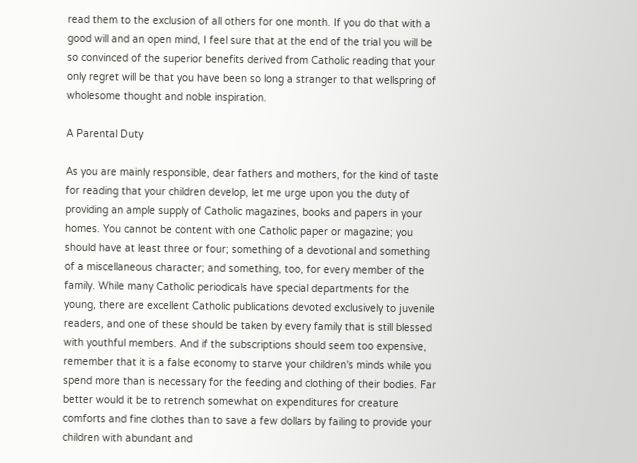read them to the exclusion of all others for one month. If you do that with a good will and an open mind, I feel sure that at the end of the trial you will be so convinced of the superior benefits derived from Catholic reading that your only regret will be that you have been so long a stranger to that wellspring of wholesome thought and noble inspiration.

A Parental Duty

As you are mainly responsible, dear fathers and mothers, for the kind of taste for reading that your children develop, let me urge upon you the duty of providing an ample supply of Catholic magazines, books and papers in your homes. You cannot be content with one Catholic paper or magazine; you should have at least three or four; something of a devotional and something of a miscellaneous character; and something, too, for every member of the family. While many Catholic periodicals have special departments for the young, there are excellent Catholic publications devoted exclusively to juvenile readers, and one of these should be taken by every family that is still blessed with youthful members. And if the subscriptions should seem too expensive, remember that it is a false economy to starve your children's minds while you spend more than is necessary for the feeding and clothing of their bodies. Far better would it be to retrench somewhat on expenditures for creature comforts and fine clothes than to save a few dollars by failing to provide your children with abundant and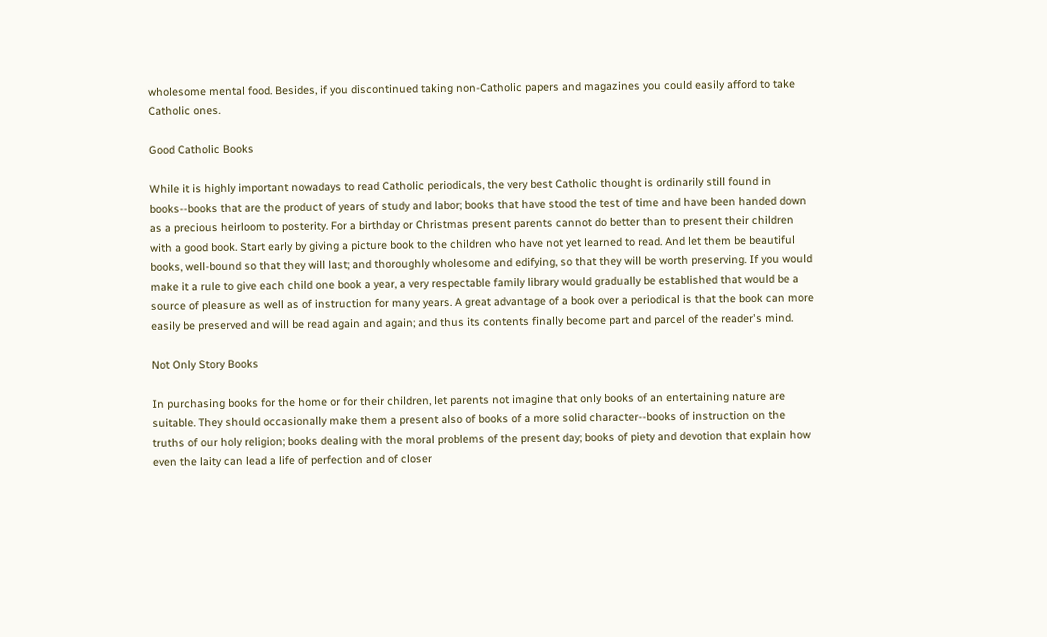wholesome mental food. Besides, if you discontinued taking non-Catholic papers and magazines you could easily afford to take Catholic ones.

Good Catholic Books

While it is highly important nowadays to read Catholic periodicals, the very best Catholic thought is ordinarily still found in books--books that are the product of years of study and labor; books that have stood the test of time and have been handed down as a precious heirloom to posterity. For a birthday or Christmas present parents cannot do better than to present their children with a good book. Start early by giving a picture book to the children who have not yet learned to read. And let them be beautiful books, well-bound so that they will last; and thoroughly wholesome and edifying, so that they will be worth preserving. If you would make it a rule to give each child one book a year, a very respectable family library would gradually be established that would be a source of pleasure as well as of instruction for many years. A great advantage of a book over a periodical is that the book can more easily be preserved and will be read again and again; and thus its contents finally become part and parcel of the reader's mind.

Not Only Story Books

In purchasing books for the home or for their children, let parents not imagine that only books of an entertaining nature are suitable. They should occasionally make them a present also of books of a more solid character--books of instruction on the truths of our holy religion; books dealing with the moral problems of the present day; books of piety and devotion that explain how even the laity can lead a life of perfection and of closer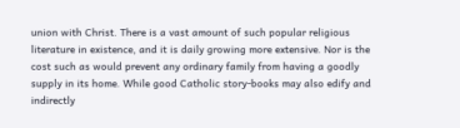union with Christ. There is a vast amount of such popular religious literature in existence, and it is daily growing more extensive. Nor is the cost such as would prevent any ordinary family from having a goodly supply in its home. While good Catholic story-books may also edify and indirectly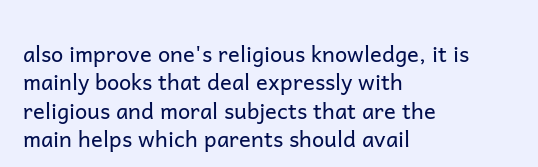also improve one's religious knowledge, it is mainly books that deal expressly with religious and moral subjects that are the main helps which parents should avail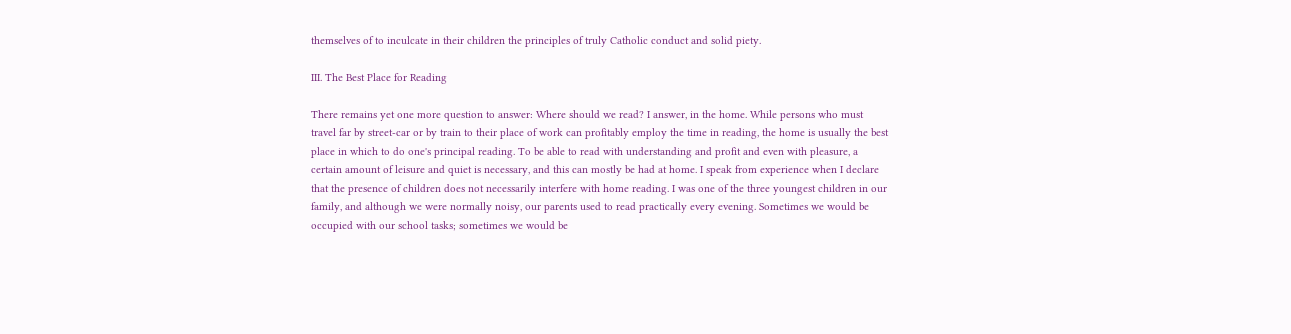themselves of to inculcate in their children the principles of truly Catholic conduct and solid piety.

III. The Best Place for Reading

There remains yet one more question to answer: Where should we read? I answer, in the home. While persons who must travel far by street-car or by train to their place of work can profitably employ the time in reading, the home is usually the best place in which to do one's principal reading. To be able to read with understanding and profit and even with pleasure, a certain amount of leisure and quiet is necessary, and this can mostly be had at home. I speak from experience when I declare that the presence of children does not necessarily interfere with home reading. I was one of the three youngest children in our family, and although we were normally noisy, our parents used to read practically every evening. Sometimes we would be occupied with our school tasks; sometimes we would be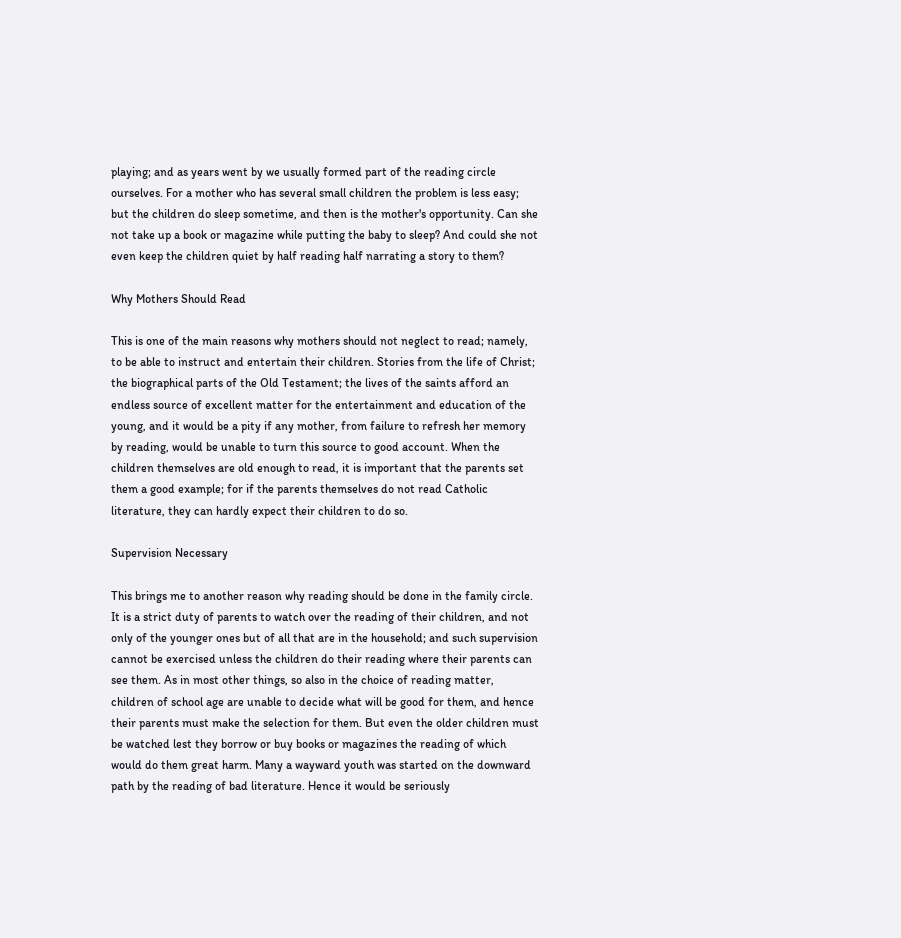playing; and as years went by we usually formed part of the reading circle ourselves. For a mother who has several small children the problem is less easy; but the children do sleep sometime, and then is the mother's opportunity. Can she not take up a book or magazine while putting the baby to sleep? And could she not even keep the children quiet by half reading half narrating a story to them?

Why Mothers Should Read

This is one of the main reasons why mothers should not neglect to read; namely, to be able to instruct and entertain their children. Stories from the life of Christ; the biographical parts of the Old Testament; the lives of the saints afford an endless source of excellent matter for the entertainment and education of the young, and it would be a pity if any mother, from failure to refresh her memory by reading, would be unable to turn this source to good account. When the children themselves are old enough to read, it is important that the parents set them a good example; for if the parents themselves do not read Catholic literature, they can hardly expect their children to do so.

Supervision Necessary

This brings me to another reason why reading should be done in the family circle. It is a strict duty of parents to watch over the reading of their children, and not only of the younger ones but of all that are in the household; and such supervision cannot be exercised unless the children do their reading where their parents can see them. As in most other things, so also in the choice of reading matter, children of school age are unable to decide what will be good for them, and hence their parents must make the selection for them. But even the older children must be watched lest they borrow or buy books or magazines the reading of which would do them great harm. Many a wayward youth was started on the downward path by the reading of bad literature. Hence it would be seriously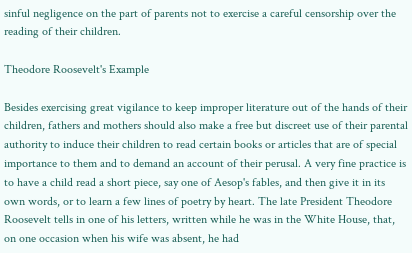sinful negligence on the part of parents not to exercise a careful censorship over the reading of their children.

Theodore Roosevelt's Example

Besides exercising great vigilance to keep improper literature out of the hands of their children, fathers and mothers should also make a free but discreet use of their parental authority to induce their children to read certain books or articles that are of special importance to them and to demand an account of their perusal. A very fine practice is to have a child read a short piece, say one of Aesop's fables, and then give it in its own words, or to learn a few lines of poetry by heart. The late President Theodore Roosevelt tells in one of his letters, written while he was in the White House, that, on one occasion when his wife was absent, he had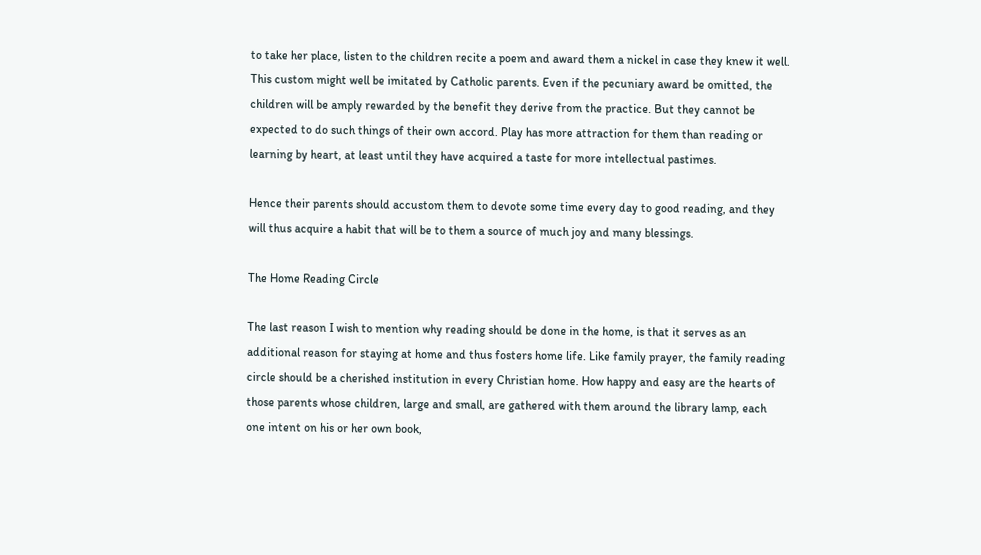to take her place, listen to the children recite a poem and award them a nickel in case they knew it well. This custom might well be imitated by Catholic parents. Even if the pecuniary award be omitted, the children will be amply rewarded by the benefit they derive from the practice. But they cannot be expected to do such things of their own accord. Play has more attraction for them than reading or learning by heart, at least until they have acquired a taste for more intellectual pastimes.

Hence their parents should accustom them to devote some time every day to good reading, and they will thus acquire a habit that will be to them a source of much joy and many blessings.

The Home Reading Circle

The last reason I wish to mention why reading should be done in the home, is that it serves as an additional reason for staying at home and thus fosters home life. Like family prayer, the family reading circle should be a cherished institution in every Christian home. How happy and easy are the hearts of those parents whose children, large and small, are gathered with them around the library lamp, each one intent on his or her own book,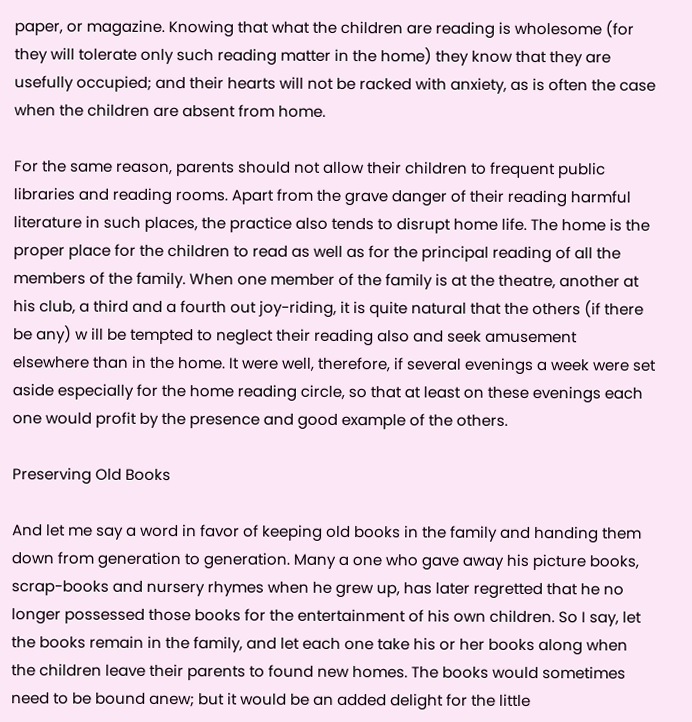paper, or magazine. Knowing that what the children are reading is wholesome (for they will tolerate only such reading matter in the home) they know that they are usefully occupied; and their hearts will not be racked with anxiety, as is often the case when the children are absent from home.

For the same reason, parents should not allow their children to frequent public libraries and reading rooms. Apart from the grave danger of their reading harmful literature in such places, the practice also tends to disrupt home life. The home is the proper place for the children to read as well as for the principal reading of all the members of the family. When one member of the family is at the theatre, another at his club, a third and a fourth out joy-riding, it is quite natural that the others (if there be any) w ill be tempted to neglect their reading also and seek amusement elsewhere than in the home. It were well, therefore, if several evenings a week were set aside especially for the home reading circle, so that at least on these evenings each one would profit by the presence and good example of the others.

Preserving Old Books

And let me say a word in favor of keeping old books in the family and handing them down from generation to generation. Many a one who gave away his picture books, scrap-books and nursery rhymes when he grew up, has later regretted that he no longer possessed those books for the entertainment of his own children. So I say, let the books remain in the family, and let each one take his or her books along when the children leave their parents to found new homes. The books would sometimes need to be bound anew; but it would be an added delight for the little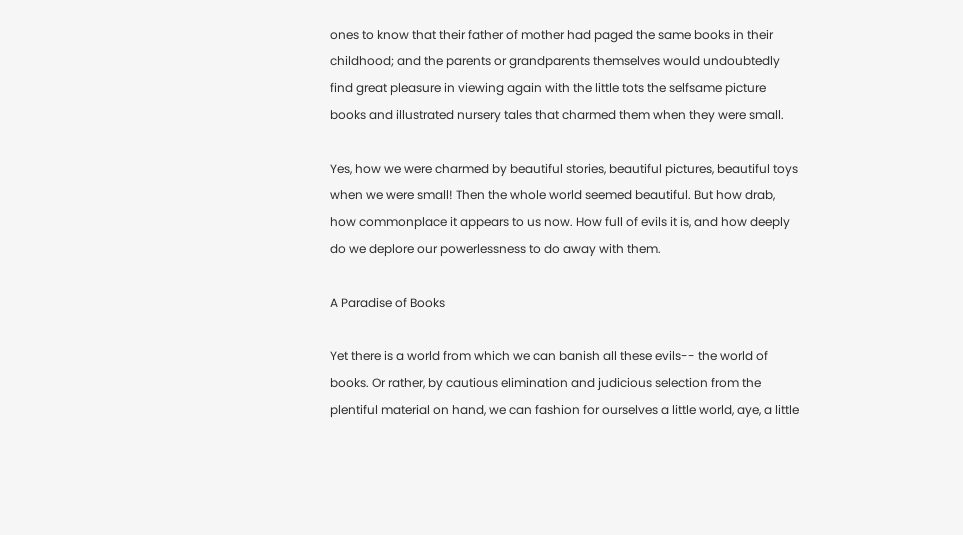ones to know that their father of mother had paged the same books in their childhood; and the parents or grandparents themselves would undoubtedly find great pleasure in viewing again with the little tots the selfsame picture books and illustrated nursery tales that charmed them when they were small.

Yes, how we were charmed by beautiful stories, beautiful pictures, beautiful toys when we were small! Then the whole world seemed beautiful. But how drab, how commonplace it appears to us now. How full of evils it is, and how deeply do we deplore our powerlessness to do away with them.

A Paradise of Books

Yet there is a world from which we can banish all these evils-- the world of books. Or rather, by cautious elimination and judicious selection from the plentiful material on hand, we can fashion for ourselves a little world, aye, a little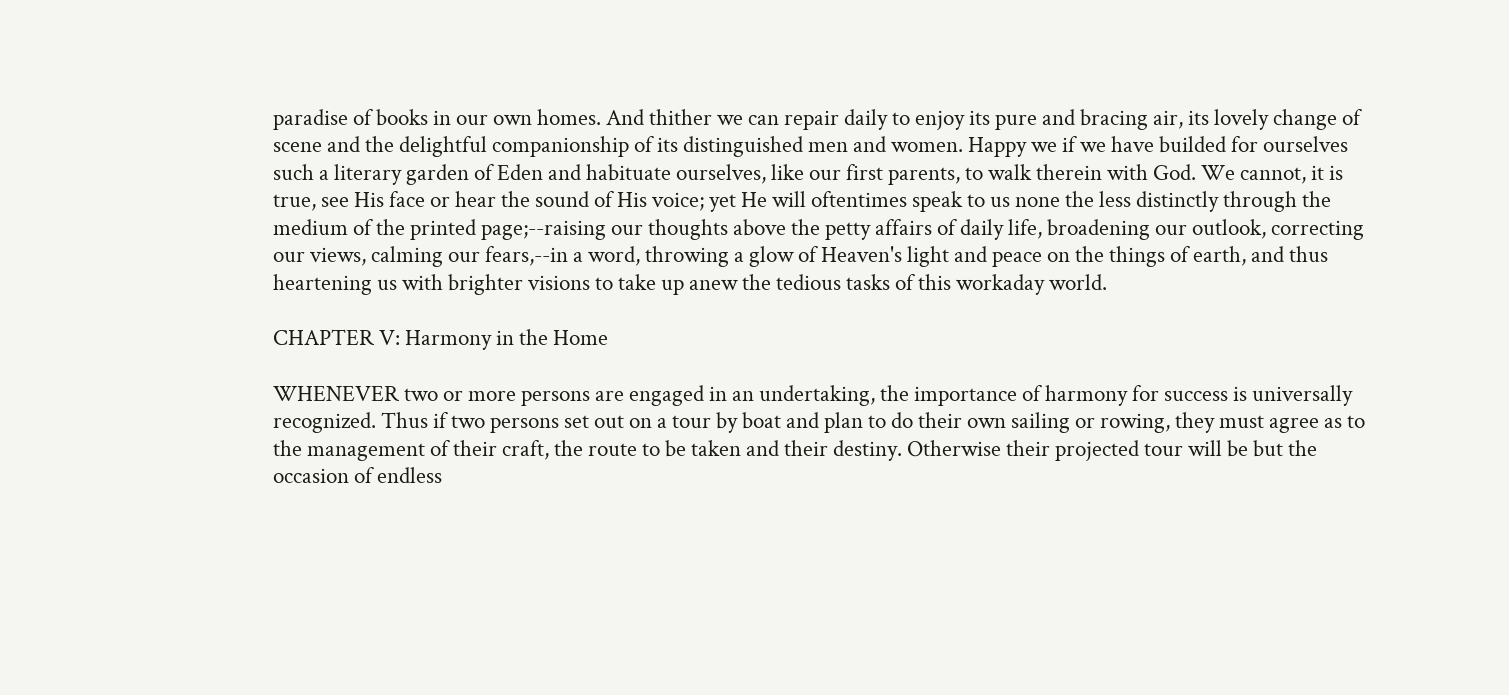paradise of books in our own homes. And thither we can repair daily to enjoy its pure and bracing air, its lovely change of scene and the delightful companionship of its distinguished men and women. Happy we if we have builded for ourselves such a literary garden of Eden and habituate ourselves, like our first parents, to walk therein with God. We cannot, it is true, see His face or hear the sound of His voice; yet He will oftentimes speak to us none the less distinctly through the medium of the printed page;--raising our thoughts above the petty affairs of daily life, broadening our outlook, correcting our views, calming our fears,--in a word, throwing a glow of Heaven's light and peace on the things of earth, and thus heartening us with brighter visions to take up anew the tedious tasks of this workaday world.

CHAPTER V: Harmony in the Home

WHENEVER two or more persons are engaged in an undertaking, the importance of harmony for success is universally recognized. Thus if two persons set out on a tour by boat and plan to do their own sailing or rowing, they must agree as to the management of their craft, the route to be taken and their destiny. Otherwise their projected tour will be but the occasion of endless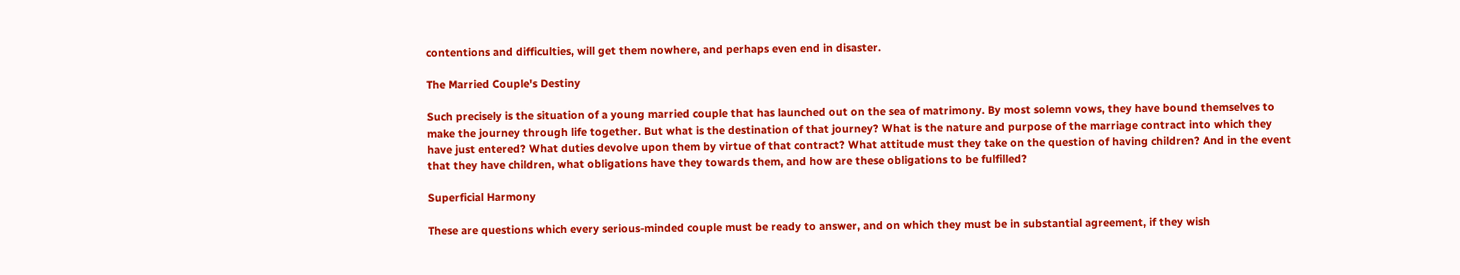contentions and difficulties, will get them nowhere, and perhaps even end in disaster.

The Married Couple's Destiny

Such precisely is the situation of a young married couple that has launched out on the sea of matrimony. By most solemn vows, they have bound themselves to make the journey through life together. But what is the destination of that journey? What is the nature and purpose of the marriage contract into which they have just entered? What duties devolve upon them by virtue of that contract? What attitude must they take on the question of having children? And in the event that they have children, what obligations have they towards them, and how are these obligations to be fulfilled?

Superficial Harmony

These are questions which every serious-minded couple must be ready to answer, and on which they must be in substantial agreement, if they wish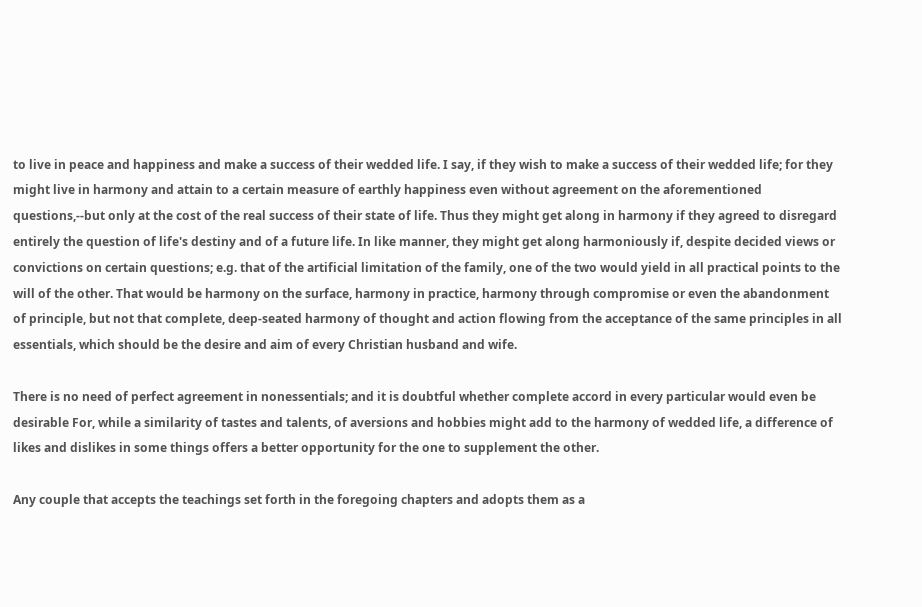to live in peace and happiness and make a success of their wedded life. I say, if they wish to make a success of their wedded life; for they might live in harmony and attain to a certain measure of earthly happiness even without agreement on the aforementioned questions,--but only at the cost of the real success of their state of life. Thus they might get along in harmony if they agreed to disregard entirely the question of life's destiny and of a future life. In like manner, they might get along harmoniously if, despite decided views or convictions on certain questions; e.g. that of the artificial limitation of the family, one of the two would yield in all practical points to the will of the other. That would be harmony on the surface, harmony in practice, harmony through compromise or even the abandonment of principle, but not that complete, deep-seated harmony of thought and action flowing from the acceptance of the same principles in all essentials, which should be the desire and aim of every Christian husband and wife.

There is no need of perfect agreement in nonessentials; and it is doubtful whether complete accord in every particular would even be desirable For, while a similarity of tastes and talents, of aversions and hobbies might add to the harmony of wedded life, a difference of likes and dislikes in some things offers a better opportunity for the one to supplement the other.

Any couple that accepts the teachings set forth in the foregoing chapters and adopts them as a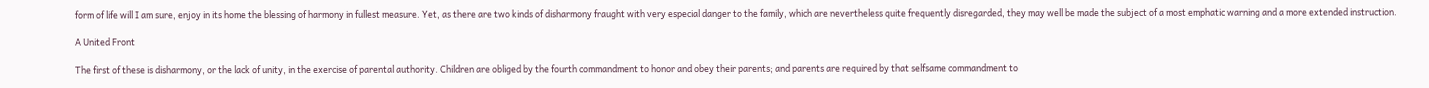form of life will I am sure, enjoy in its home the blessing of harmony in fullest measure. Yet, as there are two kinds of disharmony fraught with very especial danger to the family, which are nevertheless quite frequently disregarded, they may well be made the subject of a most emphatic warning and a more extended instruction.

A United Front

The first of these is disharmony, or the lack of unity, in the exercise of parental authority. Children are obliged by the fourth commandment to honor and obey their parents; and parents are required by that selfsame commandment to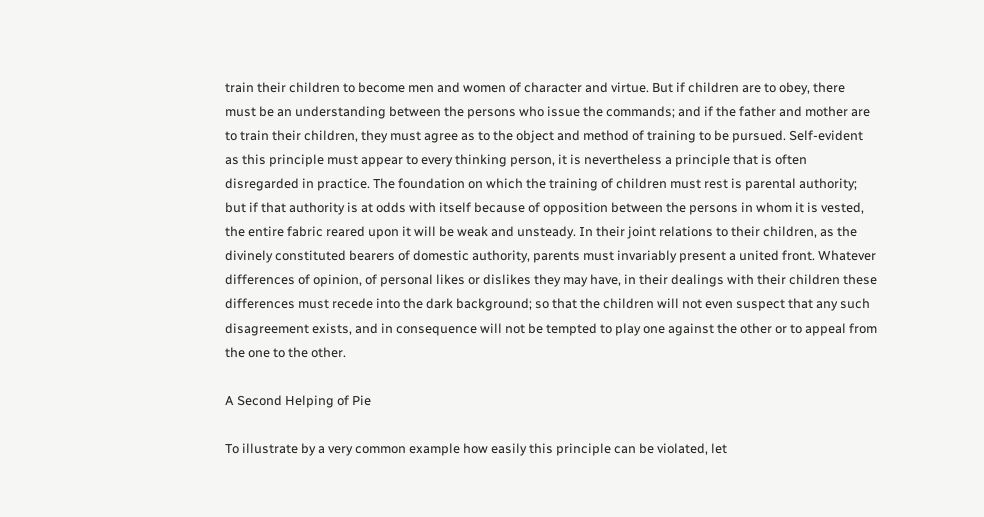train their children to become men and women of character and virtue. But if children are to obey, there must be an understanding between the persons who issue the commands; and if the father and mother are to train their children, they must agree as to the object and method of training to be pursued. Self-evident as this principle must appear to every thinking person, it is nevertheless a principle that is often disregarded in practice. The foundation on which the training of children must rest is parental authority; but if that authority is at odds with itself because of opposition between the persons in whom it is vested, the entire fabric reared upon it will be weak and unsteady. In their joint relations to their children, as the divinely constituted bearers of domestic authority, parents must invariably present a united front. Whatever differences of opinion, of personal likes or dislikes they may have, in their dealings with their children these differences must recede into the dark background; so that the children will not even suspect that any such disagreement exists, and in consequence will not be tempted to play one against the other or to appeal from the one to the other.

A Second Helping of Pie

To illustrate by a very common example how easily this principle can be violated, let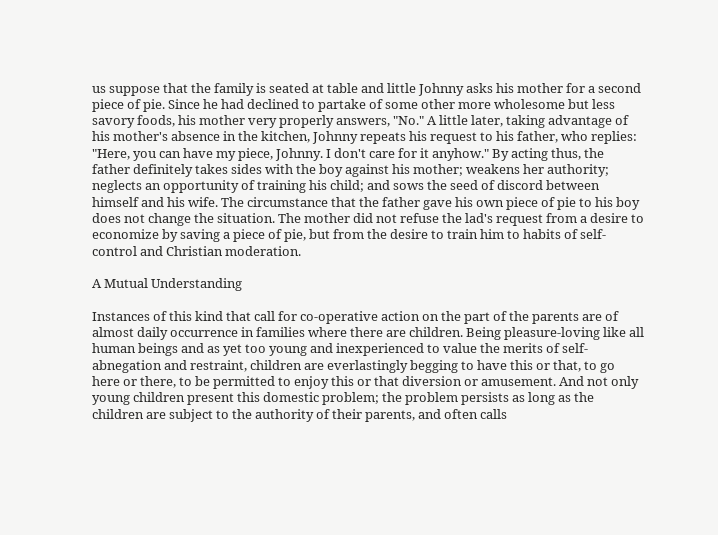us suppose that the family is seated at table and little Johnny asks his mother for a second piece of pie. Since he had declined to partake of some other more wholesome but less savory foods, his mother very properly answers, "No." A little later, taking advantage of his mother's absence in the kitchen, Johnny repeats his request to his father, who replies: "Here, you can have my piece, Johnny. I don't care for it anyhow." By acting thus, the father definitely takes sides with the boy against his mother; weakens her authority; neglects an opportunity of training his child; and sows the seed of discord between himself and his wife. The circumstance that the father gave his own piece of pie to his boy does not change the situation. The mother did not refuse the lad's request from a desire to economize by saving a piece of pie, but from the desire to train him to habits of self-control and Christian moderation.

A Mutual Understanding

Instances of this kind that call for co-operative action on the part of the parents are of almost daily occurrence in families where there are children. Being pleasure-loving like all human beings and as yet too young and inexperienced to value the merits of self-abnegation and restraint, children are everlastingly begging to have this or that, to go here or there, to be permitted to enjoy this or that diversion or amusement. And not only young children present this domestic problem; the problem persists as long as the children are subject to the authority of their parents, and often calls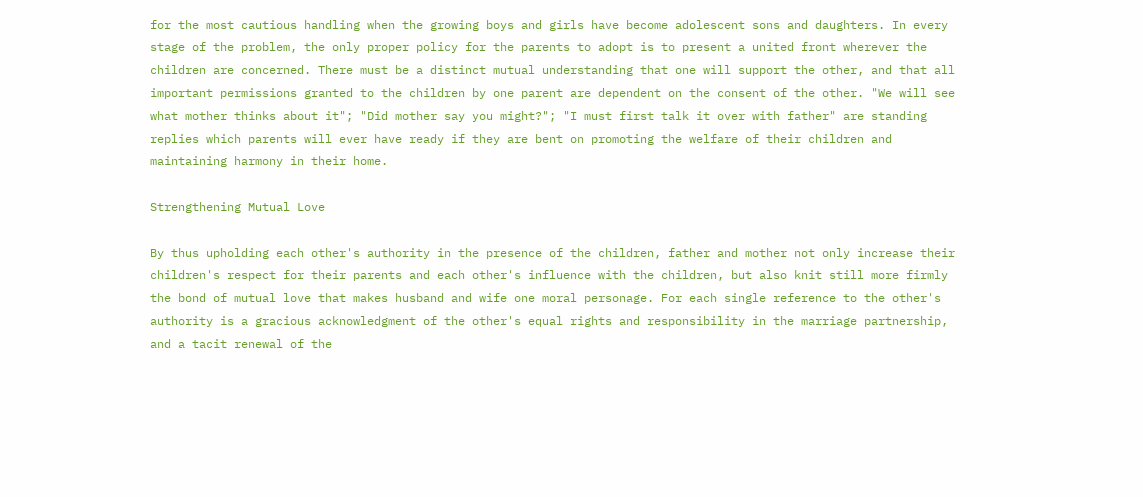for the most cautious handling when the growing boys and girls have become adolescent sons and daughters. In every stage of the problem, the only proper policy for the parents to adopt is to present a united front wherever the children are concerned. There must be a distinct mutual understanding that one will support the other, and that all important permissions granted to the children by one parent are dependent on the consent of the other. "We will see what mother thinks about it"; "Did mother say you might?"; "I must first talk it over with father" are standing replies which parents will ever have ready if they are bent on promoting the welfare of their children and maintaining harmony in their home.

Strengthening Mutual Love

By thus upholding each other's authority in the presence of the children, father and mother not only increase their children's respect for their parents and each other's influence with the children, but also knit still more firmly the bond of mutual love that makes husband and wife one moral personage. For each single reference to the other's authority is a gracious acknowledgment of the other's equal rights and responsibility in the marriage partnership, and a tacit renewal of the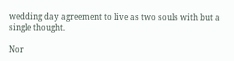wedding day agreement to live as two souls with but a single thought.

Nor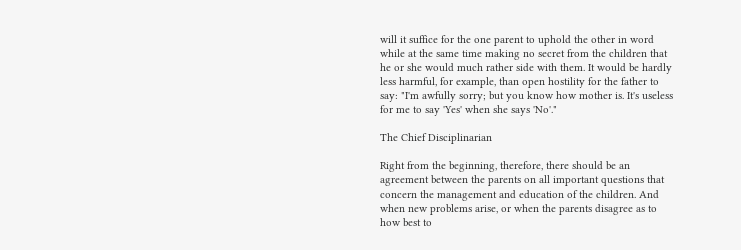will it suffice for the one parent to uphold the other in word while at the same time making no secret from the children that he or she would much rather side with them. It would be hardly less harmful, for example, than open hostility for the father to say: "I'm awfully sorry; but you know how mother is. It's useless for me to say 'Yes' when she says 'No'."

The Chief Disciplinarian

Right from the beginning, therefore, there should be an agreement between the parents on all important questions that concern the management and education of the children. And when new problems arise, or when the parents disagree as to how best to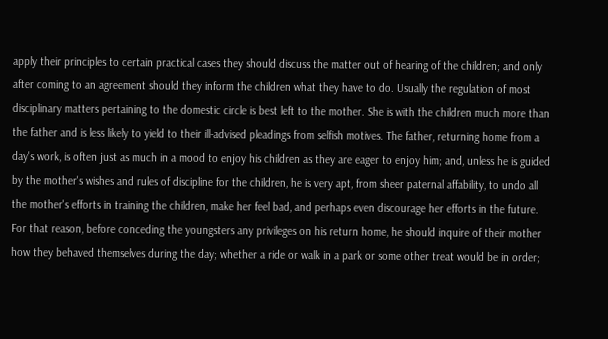apply their principles to certain practical cases they should discuss the matter out of hearing of the children; and only after coming to an agreement should they inform the children what they have to do. Usually the regulation of most disciplinary matters pertaining to the domestic circle is best left to the mother. She is with the children much more than the father and is less likely to yield to their ill-advised pleadings from selfish motives. The father, returning home from a day's work, is often just as much in a mood to enjoy his children as they are eager to enjoy him; and, unless he is guided by the mother's wishes and rules of discipline for the children, he is very apt, from sheer paternal affability, to undo all the mother's efforts in training the children, make her feel bad, and perhaps even discourage her efforts in the future. For that reason, before conceding the youngsters any privileges on his return home, he should inquire of their mother how they behaved themselves during the day; whether a ride or walk in a park or some other treat would be in order;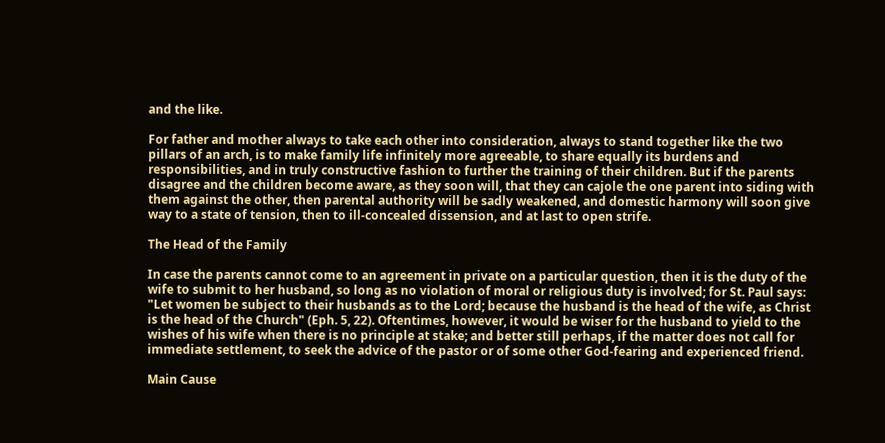and the like.

For father and mother always to take each other into consideration, always to stand together like the two pillars of an arch, is to make family life infinitely more agreeable, to share equally its burdens and responsibilities, and in truly constructive fashion to further the training of their children. But if the parents disagree and the children become aware, as they soon will, that they can cajole the one parent into siding with them against the other, then parental authority will be sadly weakened, and domestic harmony will soon give way to a state of tension, then to ill-concealed dissension, and at last to open strife.

The Head of the Family

In case the parents cannot come to an agreement in private on a particular question, then it is the duty of the wife to submit to her husband, so long as no violation of moral or religious duty is involved; for St. Paul says: "Let women be subject to their husbands as to the Lord; because the husband is the head of the wife, as Christ is the head of the Church" (Eph. 5, 22). Oftentimes, however, it would be wiser for the husband to yield to the wishes of his wife when there is no principle at stake; and better still perhaps, if the matter does not call for immediate settlement, to seek the advice of the pastor or of some other God-fearing and experienced friend.

Main Cause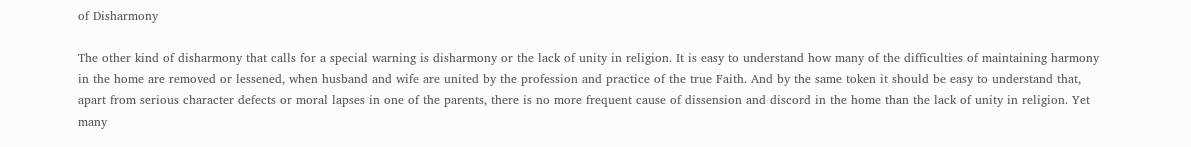of Disharmony

The other kind of disharmony that calls for a special warning is disharmony or the lack of unity in religion. It is easy to understand how many of the difficulties of maintaining harmony in the home are removed or lessened, when husband and wife are united by the profession and practice of the true Faith. And by the same token it should be easy to understand that, apart from serious character defects or moral lapses in one of the parents, there is no more frequent cause of dissension and discord in the home than the lack of unity in religion. Yet many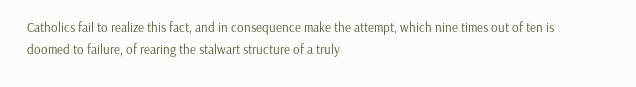Catholics fail to realize this fact, and in consequence make the attempt, which nine times out of ten is doomed to failure, of rearing the stalwart structure of a truly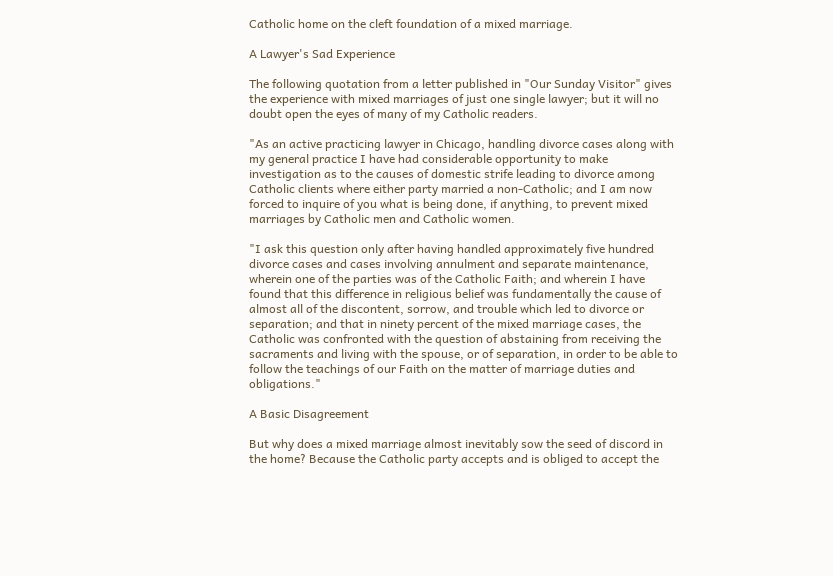Catholic home on the cleft foundation of a mixed marriage.

A Lawyer's Sad Experience

The following quotation from a letter published in "Our Sunday Visitor" gives the experience with mixed marriages of just one single lawyer; but it will no doubt open the eyes of many of my Catholic readers.

"As an active practicing lawyer in Chicago, handling divorce cases along with my general practice I have had considerable opportunity to make investigation as to the causes of domestic strife leading to divorce among Catholic clients where either party married a non-Catholic; and I am now forced to inquire of you what is being done, if anything, to prevent mixed marriages by Catholic men and Catholic women.

"I ask this question only after having handled approximately five hundred divorce cases and cases involving annulment and separate maintenance, wherein one of the parties was of the Catholic Faith; and wherein I have found that this difference in religious belief was fundamentally the cause of almost all of the discontent, sorrow, and trouble which led to divorce or separation; and that in ninety percent of the mixed marriage cases, the Catholic was confronted with the question of abstaining from receiving the sacraments and living with the spouse, or of separation, in order to be able to follow the teachings of our Faith on the matter of marriage duties and obligations."

A Basic Disagreement

But why does a mixed marriage almost inevitably sow the seed of discord in the home? Because the Catholic party accepts and is obliged to accept the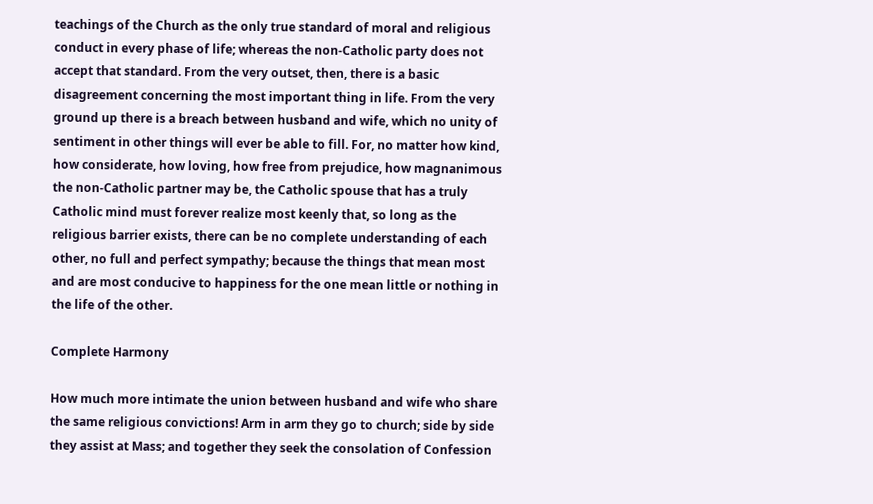teachings of the Church as the only true standard of moral and religious conduct in every phase of life; whereas the non-Catholic party does not accept that standard. From the very outset, then, there is a basic disagreement concerning the most important thing in life. From the very ground up there is a breach between husband and wife, which no unity of sentiment in other things will ever be able to fill. For, no matter how kind, how considerate, how loving, how free from prejudice, how magnanimous the non-Catholic partner may be, the Catholic spouse that has a truly Catholic mind must forever realize most keenly that, so long as the religious barrier exists, there can be no complete understanding of each other, no full and perfect sympathy; because the things that mean most and are most conducive to happiness for the one mean little or nothing in the life of the other.

Complete Harmony

How much more intimate the union between husband and wife who share the same religious convictions! Arm in arm they go to church; side by side they assist at Mass; and together they seek the consolation of Confession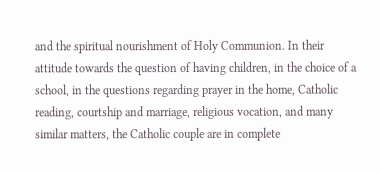and the spiritual nourishment of Holy Communion. In their attitude towards the question of having children, in the choice of a school, in the questions regarding prayer in the home, Catholic reading, courtship and marriage, religious vocation, and many similar matters, the Catholic couple are in complete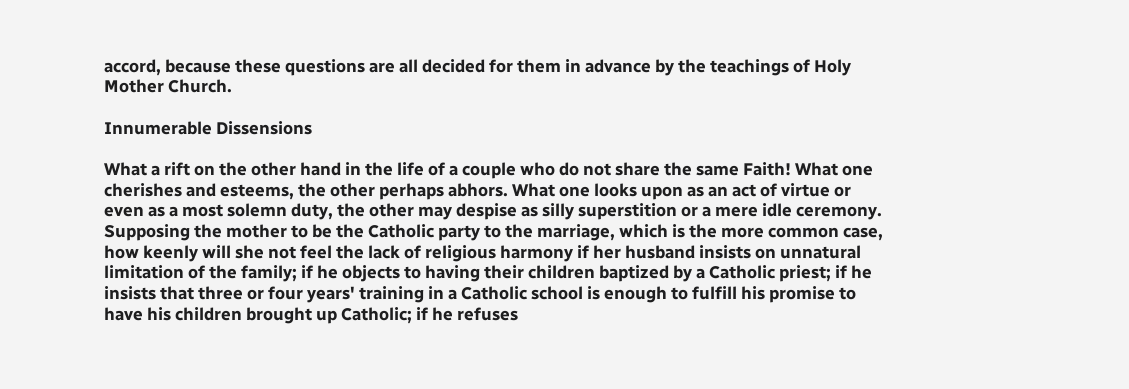accord, because these questions are all decided for them in advance by the teachings of Holy Mother Church.

Innumerable Dissensions

What a rift on the other hand in the life of a couple who do not share the same Faith! What one cherishes and esteems, the other perhaps abhors. What one looks upon as an act of virtue or even as a most solemn duty, the other may despise as silly superstition or a mere idle ceremony. Supposing the mother to be the Catholic party to the marriage, which is the more common case, how keenly will she not feel the lack of religious harmony if her husband insists on unnatural limitation of the family; if he objects to having their children baptized by a Catholic priest; if he insists that three or four years' training in a Catholic school is enough to fulfill his promise to have his children brought up Catholic; if he refuses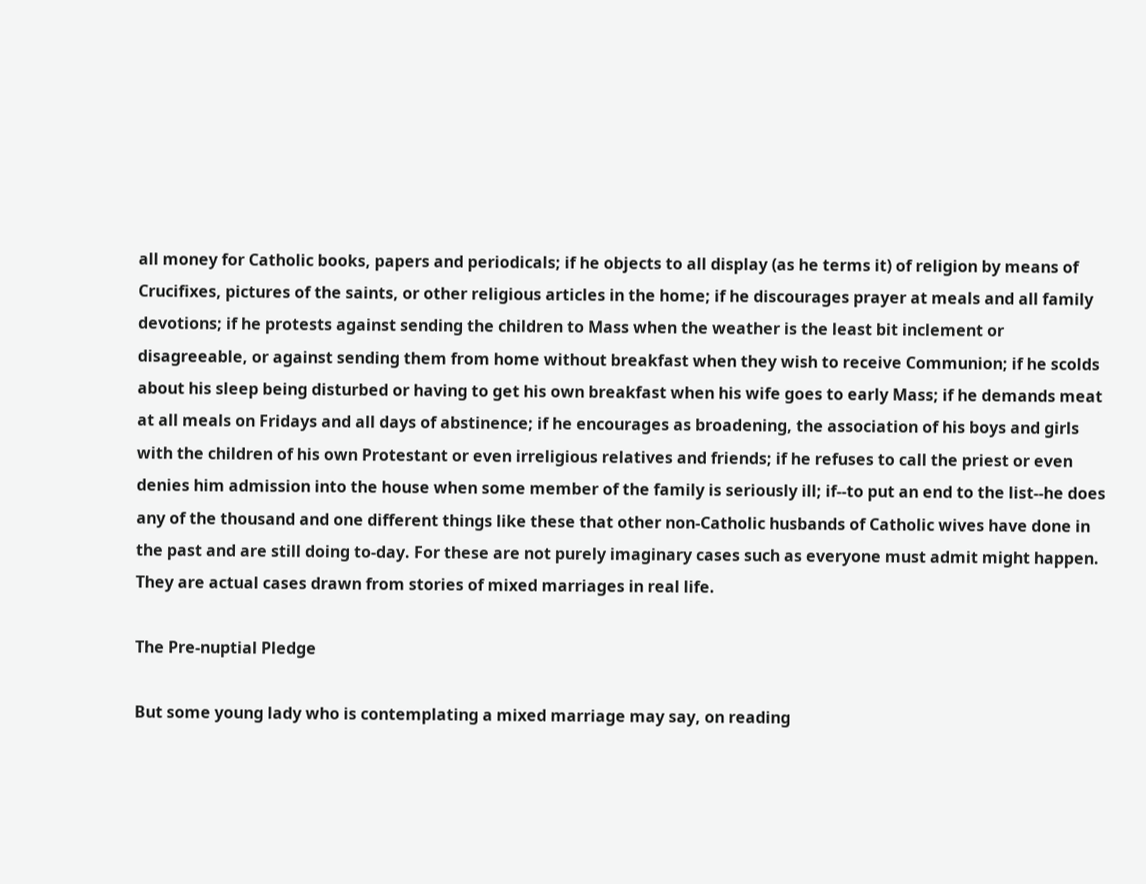all money for Catholic books, papers and periodicals; if he objects to all display (as he terms it) of religion by means of Crucifixes, pictures of the saints, or other religious articles in the home; if he discourages prayer at meals and all family devotions; if he protests against sending the children to Mass when the weather is the least bit inclement or disagreeable, or against sending them from home without breakfast when they wish to receive Communion; if he scolds about his sleep being disturbed or having to get his own breakfast when his wife goes to early Mass; if he demands meat at all meals on Fridays and all days of abstinence; if he encourages as broadening, the association of his boys and girls with the children of his own Protestant or even irreligious relatives and friends; if he refuses to call the priest or even denies him admission into the house when some member of the family is seriously ill; if--to put an end to the list--he does any of the thousand and one different things like these that other non-Catholic husbands of Catholic wives have done in the past and are still doing to-day. For these are not purely imaginary cases such as everyone must admit might happen. They are actual cases drawn from stories of mixed marriages in real life.

The Pre-nuptial Pledge

But some young lady who is contemplating a mixed marriage may say, on reading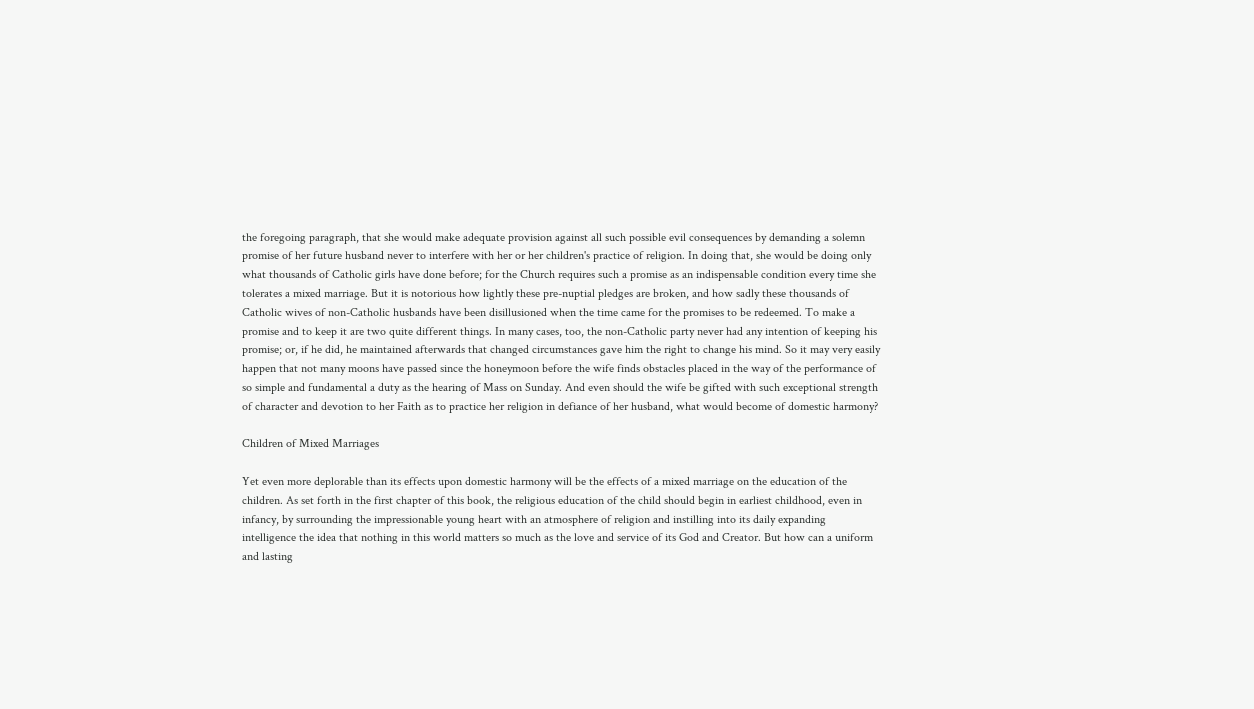the foregoing paragraph, that she would make adequate provision against all such possible evil consequences by demanding a solemn promise of her future husband never to interfere with her or her children's practice of religion. In doing that, she would be doing only what thousands of Catholic girls have done before; for the Church requires such a promise as an indispensable condition every time she tolerates a mixed marriage. But it is notorious how lightly these pre-nuptial pledges are broken, and how sadly these thousands of Catholic wives of non-Catholic husbands have been disillusioned when the time came for the promises to be redeemed. To make a promise and to keep it are two quite different things. In many cases, too, the non-Catholic party never had any intention of keeping his promise; or, if he did, he maintained afterwards that changed circumstances gave him the right to change his mind. So it may very easily happen that not many moons have passed since the honeymoon before the wife finds obstacles placed in the way of the performance of so simple and fundamental a duty as the hearing of Mass on Sunday. And even should the wife be gifted with such exceptional strength of character and devotion to her Faith as to practice her religion in defiance of her husband, what would become of domestic harmony?

Children of Mixed Marriages

Yet even more deplorable than its effects upon domestic harmony will be the effects of a mixed marriage on the education of the children. As set forth in the first chapter of this book, the religious education of the child should begin in earliest childhood, even in infancy, by surrounding the impressionable young heart with an atmosphere of religion and instilling into its daily expanding intelligence the idea that nothing in this world matters so much as the love and service of its God and Creator. But how can a uniform and lasting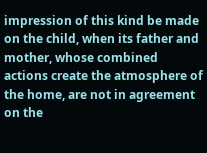impression of this kind be made on the child, when its father and mother, whose combined actions create the atmosphere of the home, are not in agreement on the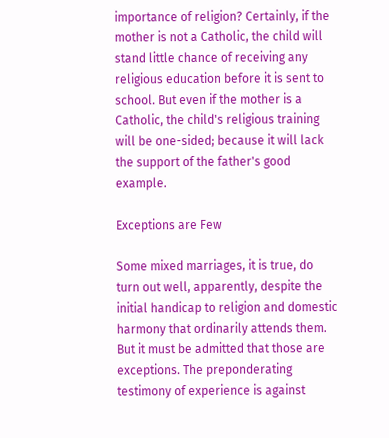importance of religion? Certainly, if the mother is not a Catholic, the child will stand little chance of receiving any religious education before it is sent to school. But even if the mother is a Catholic, the child's religious training will be one-sided; because it will lack the support of the father's good example.

Exceptions are Few

Some mixed marriages, it is true, do turn out well, apparently, despite the initial handicap to religion and domestic harmony that ordinarily attends them. But it must be admitted that those are exceptions. The preponderating testimony of experience is against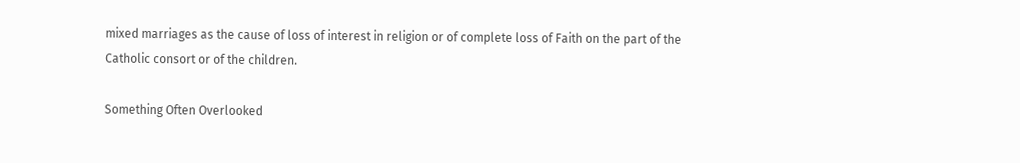mixed marriages as the cause of loss of interest in religion or of complete loss of Faith on the part of the Catholic consort or of the children.

Something Often Overlooked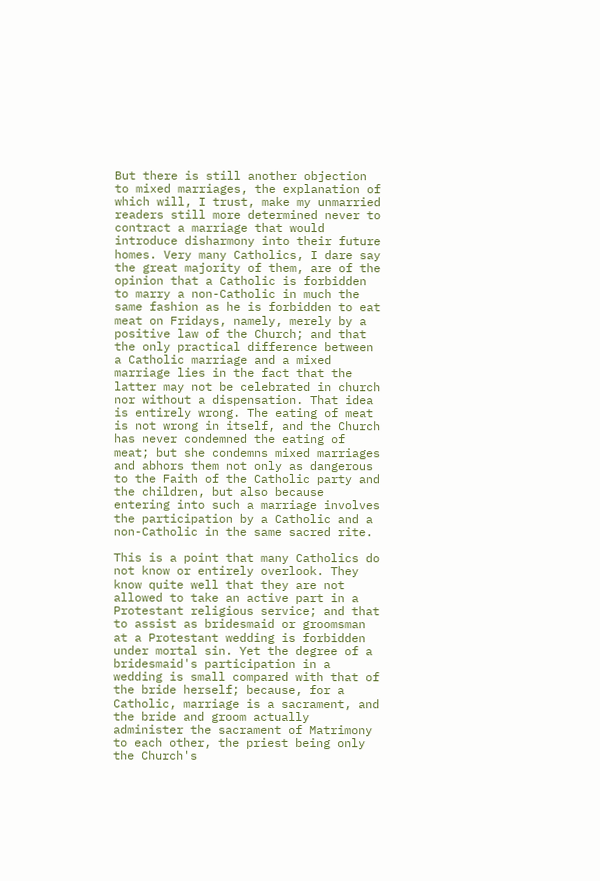But there is still another objection to mixed marriages, the explanation of which will, I trust, make my unmarried readers still more determined never to contract a marriage that would introduce disharmony into their future homes. Very many Catholics, I dare say the great majority of them, are of the opinion that a Catholic is forbidden to marry a non-Catholic in much the same fashion as he is forbidden to eat meat on Fridays, namely, merely by a positive law of the Church; and that the only practical difference between a Catholic marriage and a mixed marriage lies in the fact that the latter may not be celebrated in church nor without a dispensation. That idea is entirely wrong. The eating of meat is not wrong in itself, and the Church has never condemned the eating of meat; but she condemns mixed marriages and abhors them not only as dangerous to the Faith of the Catholic party and the children, but also because entering into such a marriage involves the participation by a Catholic and a non-Catholic in the same sacred rite.

This is a point that many Catholics do not know or entirely overlook. They know quite well that they are not allowed to take an active part in a Protestant religious service; and that to assist as bridesmaid or groomsman at a Protestant wedding is forbidden under mortal sin. Yet the degree of a bridesmaid's participation in a wedding is small compared with that of the bride herself; because, for a Catholic, marriage is a sacrament, and the bride and groom actually administer the sacrament of Matrimony to each other, the priest being only the Church's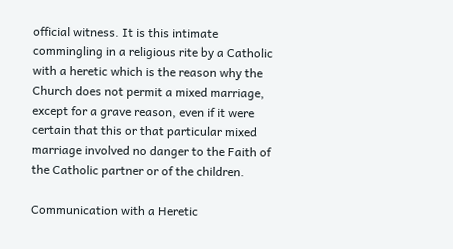official witness. It is this intimate commingling in a religious rite by a Catholic with a heretic which is the reason why the Church does not permit a mixed marriage, except for a grave reason, even if it were certain that this or that particular mixed marriage involved no danger to the Faith of the Catholic partner or of the children.

Communication with a Heretic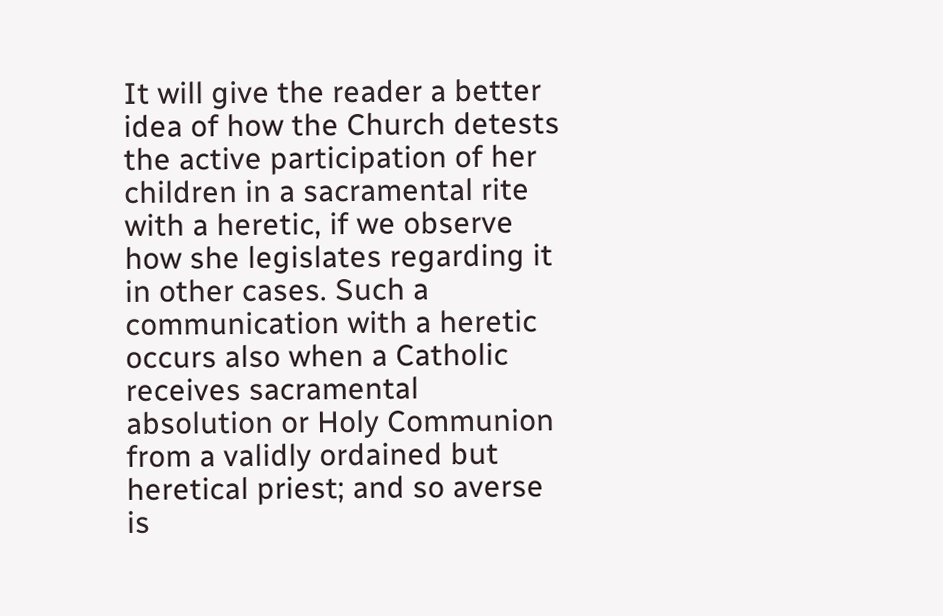It will give the reader a better idea of how the Church detests the active participation of her children in a sacramental rite with a heretic, if we observe how she legislates regarding it in other cases. Such a communication with a heretic occurs also when a Catholic receives sacramental absolution or Holy Communion from a validly ordained but heretical priest; and so averse is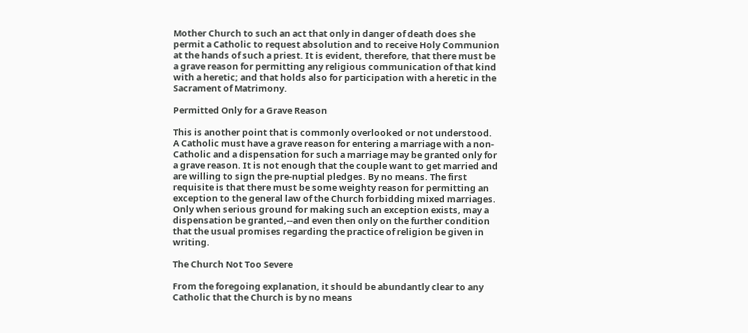Mother Church to such an act that only in danger of death does she permit a Catholic to request absolution and to receive Holy Communion at the hands of such a priest. It is evident, therefore, that there must be a grave reason for permitting any religious communication of that kind with a heretic; and that holds also for participation with a heretic in the Sacrament of Matrimony.

Permitted Only for a Grave Reason

This is another point that is commonly overlooked or not understood. A Catholic must have a grave reason for entering a marriage with a non-Catholic and a dispensation for such a marriage may be granted only for a grave reason. It is not enough that the couple want to get married and are willing to sign the pre-nuptial pledges. By no means. The first requisite is that there must be some weighty reason for permitting an exception to the general law of the Church forbidding mixed marriages. Only when serious ground for making such an exception exists, may a dispensation be granted,--and even then only on the further condition that the usual promises regarding the practice of religion be given in writing.

The Church Not Too Severe

From the foregoing explanation, it should be abundantly clear to any Catholic that the Church is by no means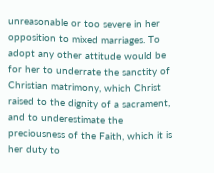unreasonable or too severe in her opposition to mixed marriages. To adopt any other attitude would be for her to underrate the sanctity of Christian matrimony, which Christ raised to the dignity of a sacrament, and to underestimate the preciousness of the Faith, which it is her duty to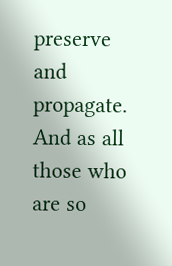preserve and propagate. And as all those who are so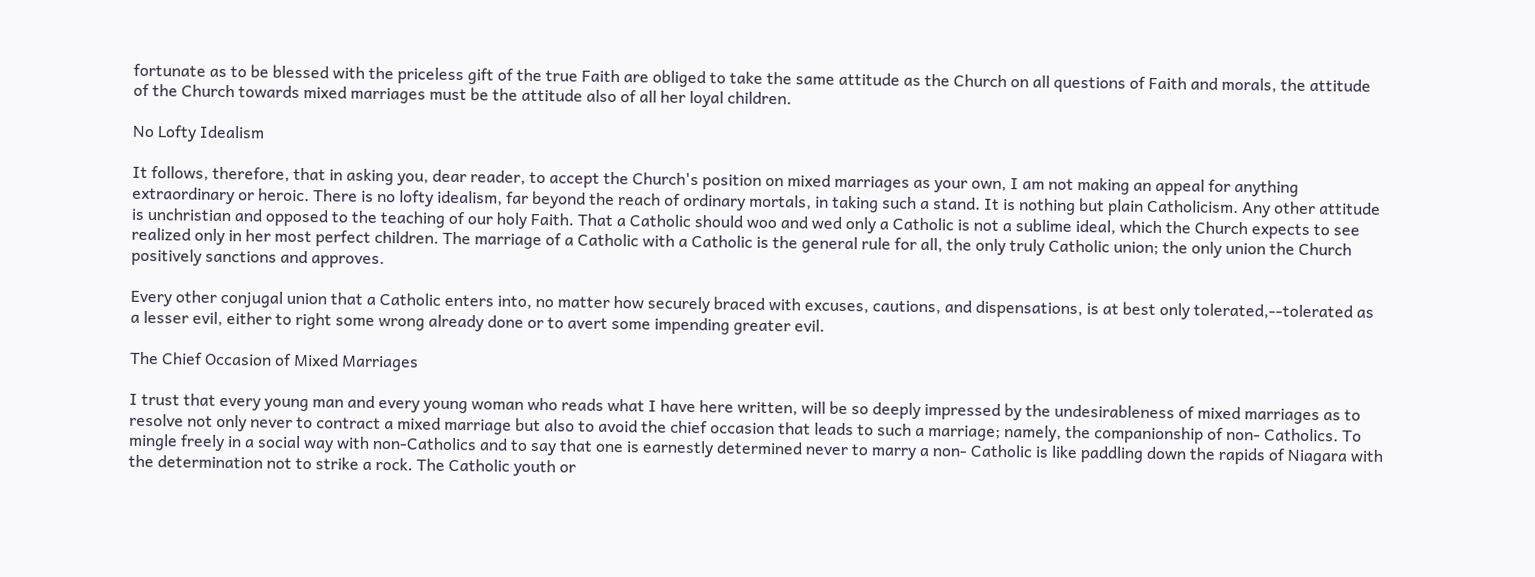fortunate as to be blessed with the priceless gift of the true Faith are obliged to take the same attitude as the Church on all questions of Faith and morals, the attitude of the Church towards mixed marriages must be the attitude also of all her loyal children.

No Lofty Idealism

It follows, therefore, that in asking you, dear reader, to accept the Church's position on mixed marriages as your own, I am not making an appeal for anything extraordinary or heroic. There is no lofty idealism, far beyond the reach of ordinary mortals, in taking such a stand. It is nothing but plain Catholicism. Any other attitude is unchristian and opposed to the teaching of our holy Faith. That a Catholic should woo and wed only a Catholic is not a sublime ideal, which the Church expects to see realized only in her most perfect children. The marriage of a Catholic with a Catholic is the general rule for all, the only truly Catholic union; the only union the Church positively sanctions and approves.

Every other conjugal union that a Catholic enters into, no matter how securely braced with excuses, cautions, and dispensations, is at best only tolerated,--tolerated as a lesser evil, either to right some wrong already done or to avert some impending greater evil.

The Chief Occasion of Mixed Marriages

I trust that every young man and every young woman who reads what I have here written, will be so deeply impressed by the undesirableness of mixed marriages as to resolve not only never to contract a mixed marriage but also to avoid the chief occasion that leads to such a marriage; namely, the companionship of non- Catholics. To mingle freely in a social way with non-Catholics and to say that one is earnestly determined never to marry a non- Catholic is like paddling down the rapids of Niagara with the determination not to strike a rock. The Catholic youth or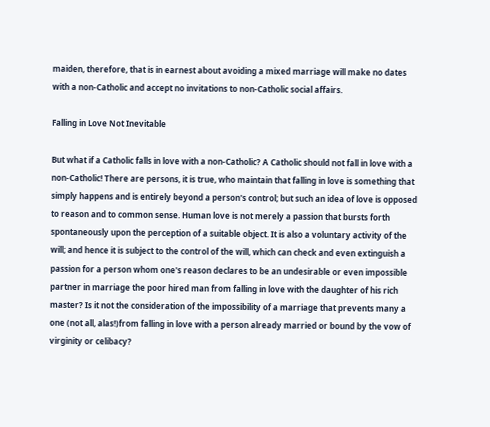maiden, therefore, that is in earnest about avoiding a mixed marriage will make no dates with a non-Catholic and accept no invitations to non-Catholic social affairs.

Falling in Love Not Inevitable

But what if a Catholic falls in love with a non-Catholic? A Catholic should not fall in love with a non-Catholic! There are persons, it is true, who maintain that falling in love is something that simply happens and is entirely beyond a person's control; but such an idea of love is opposed to reason and to common sense. Human love is not merely a passion that bursts forth spontaneously upon the perception of a suitable object. It is also a voluntary activity of the will; and hence it is subject to the control of the will, which can check and even extinguish a passion for a person whom one's reason declares to be an undesirable or even impossible partner in marriage the poor hired man from falling in love with the daughter of his rich master? Is it not the consideration of the impossibility of a marriage that prevents many a one (not all, alas!)from falling in love with a person already married or bound by the vow of virginity or celibacy?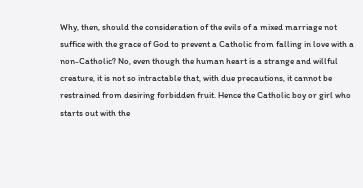Why, then, should the consideration of the evils of a mixed marriage not suffice with the grace of God to prevent a Catholic from falling in love with a non-Catholic? No, even though the human heart is a strange and willful creature, it is not so intractable that, with due precautions, it cannot be restrained from desiring forbidden fruit. Hence the Catholic boy or girl who starts out with the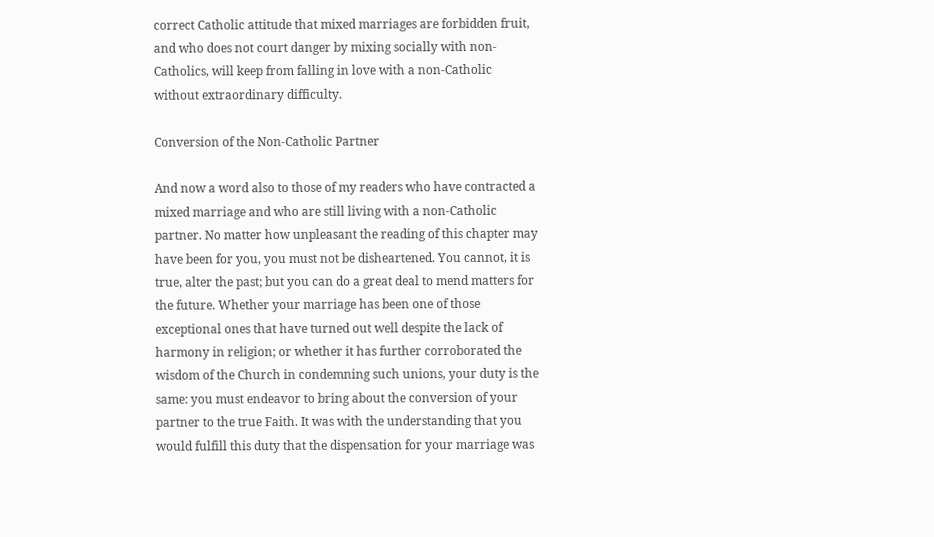correct Catholic attitude that mixed marriages are forbidden fruit, and who does not court danger by mixing socially with non-Catholics, will keep from falling in love with a non-Catholic without extraordinary difficulty.

Conversion of the Non-Catholic Partner

And now a word also to those of my readers who have contracted a mixed marriage and who are still living with a non-Catholic partner. No matter how unpleasant the reading of this chapter may have been for you, you must not be disheartened. You cannot, it is true, alter the past; but you can do a great deal to mend matters for the future. Whether your marriage has been one of those exceptional ones that have turned out well despite the lack of harmony in religion; or whether it has further corroborated the wisdom of the Church in condemning such unions, your duty is the same: you must endeavor to bring about the conversion of your partner to the true Faith. It was with the understanding that you would fulfill this duty that the dispensation for your marriage was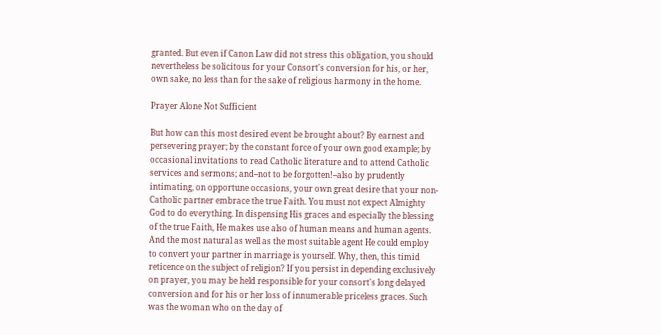granted. But even if Canon Law did not stress this obligation, you should nevertheless be solicitous for your Consort's conversion for his, or her, own sake, no less than for the sake of religious harmony in the home.

Prayer Alone Not Sufficient

But how can this most desired event be brought about? By earnest and persevering prayer; by the constant force of your own good example; by occasional invitations to read Catholic literature and to attend Catholic services and sermons; and--not to be forgotten!--also by prudently intimating, on opportune occasions, your own great desire that your non-Catholic partner embrace the true Faith. You must not expect Almighty God to do everything. In dispensing His graces and especially the blessing of the true Faith, He makes use also of human means and human agents. And the most natural as well as the most suitable agent He could employ to convert your partner in marriage is yourself. Why, then, this timid reticence on the subject of religion? If you persist in depending exclusively on prayer, you may be held responsible for your consort's long delayed conversion and for his or her loss of innumerable priceless graces. Such was the woman who on the day of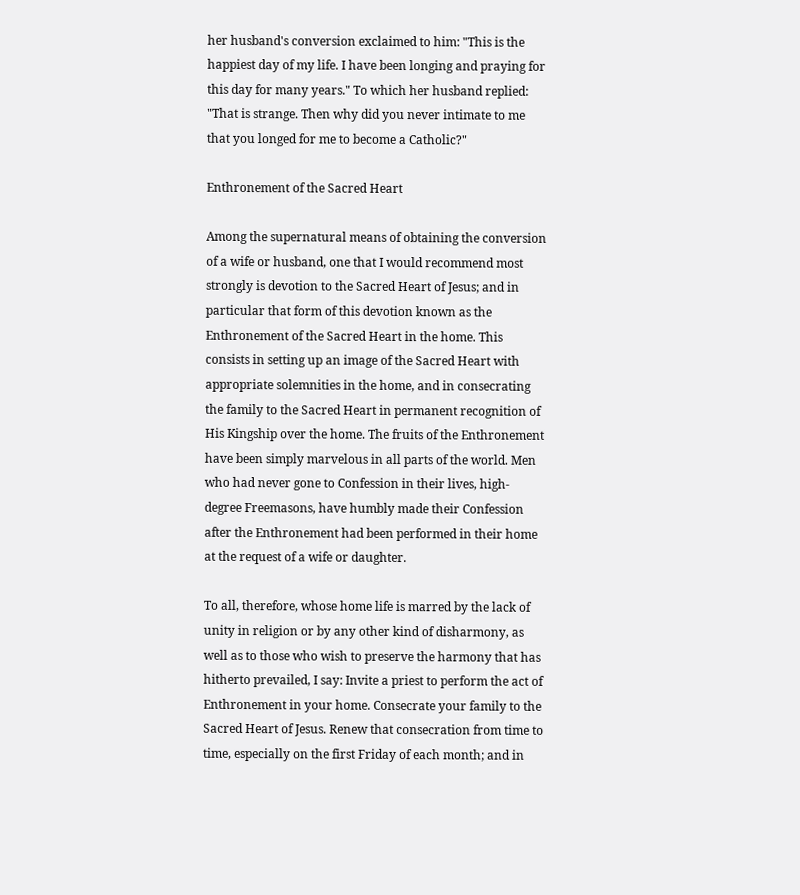her husband's conversion exclaimed to him: "This is the happiest day of my life. I have been longing and praying for this day for many years." To which her husband replied: "That is strange. Then why did you never intimate to me that you longed for me to become a Catholic?"

Enthronement of the Sacred Heart

Among the supernatural means of obtaining the conversion of a wife or husband, one that I would recommend most strongly is devotion to the Sacred Heart of Jesus; and in particular that form of this devotion known as the Enthronement of the Sacred Heart in the home. This consists in setting up an image of the Sacred Heart with appropriate solemnities in the home, and in consecrating the family to the Sacred Heart in permanent recognition of His Kingship over the home. The fruits of the Enthronement have been simply marvelous in all parts of the world. Men who had never gone to Confession in their lives, high- degree Freemasons, have humbly made their Confession after the Enthronement had been performed in their home at the request of a wife or daughter.

To all, therefore, whose home life is marred by the lack of unity in religion or by any other kind of disharmony, as well as to those who wish to preserve the harmony that has hitherto prevailed, I say: Invite a priest to perform the act of Enthronement in your home. Consecrate your family to the Sacred Heart of Jesus. Renew that consecration from time to time, especially on the first Friday of each month; and in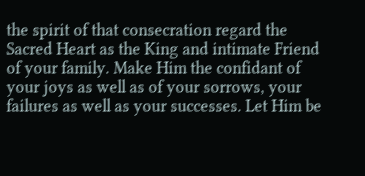the spirit of that consecration regard the Sacred Heart as the King and intimate Friend of your family. Make Him the confidant of your joys as well as of your sorrows, your failures as well as your successes. Let Him be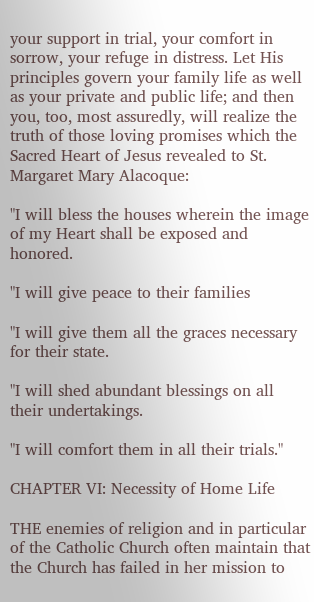your support in trial, your comfort in sorrow, your refuge in distress. Let His principles govern your family life as well as your private and public life; and then you, too, most assuredly, will realize the truth of those loving promises which the Sacred Heart of Jesus revealed to St. Margaret Mary Alacoque:

"I will bless the houses wherein the image of my Heart shall be exposed and honored.

"I will give peace to their families

"I will give them all the graces necessary for their state.

"I will shed abundant blessings on all their undertakings.

"I will comfort them in all their trials."

CHAPTER VI: Necessity of Home Life

THE enemies of religion and in particular of the Catholic Church often maintain that the Church has failed in her mission to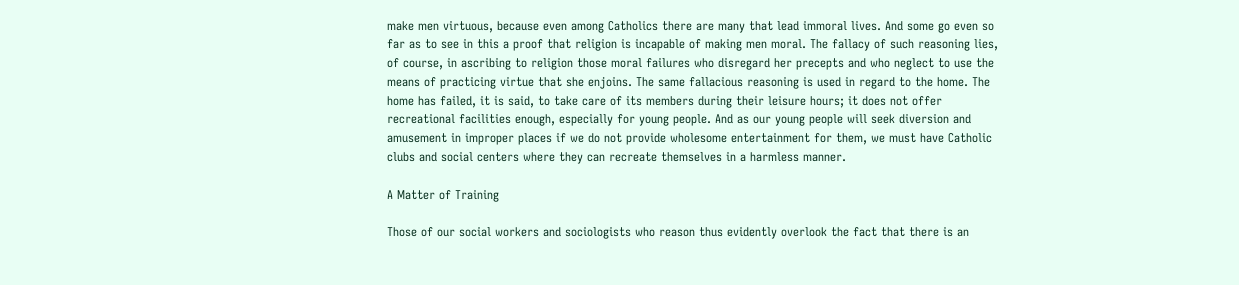make men virtuous, because even among Catholics there are many that lead immoral lives. And some go even so far as to see in this a proof that religion is incapable of making men moral. The fallacy of such reasoning lies, of course, in ascribing to religion those moral failures who disregard her precepts and who neglect to use the means of practicing virtue that she enjoins. The same fallacious reasoning is used in regard to the home. The home has failed, it is said, to take care of its members during their leisure hours; it does not offer recreational facilities enough, especially for young people. And as our young people will seek diversion and amusement in improper places if we do not provide wholesome entertainment for them, we must have Catholic clubs and social centers where they can recreate themselves in a harmless manner.

A Matter of Training

Those of our social workers and sociologists who reason thus evidently overlook the fact that there is an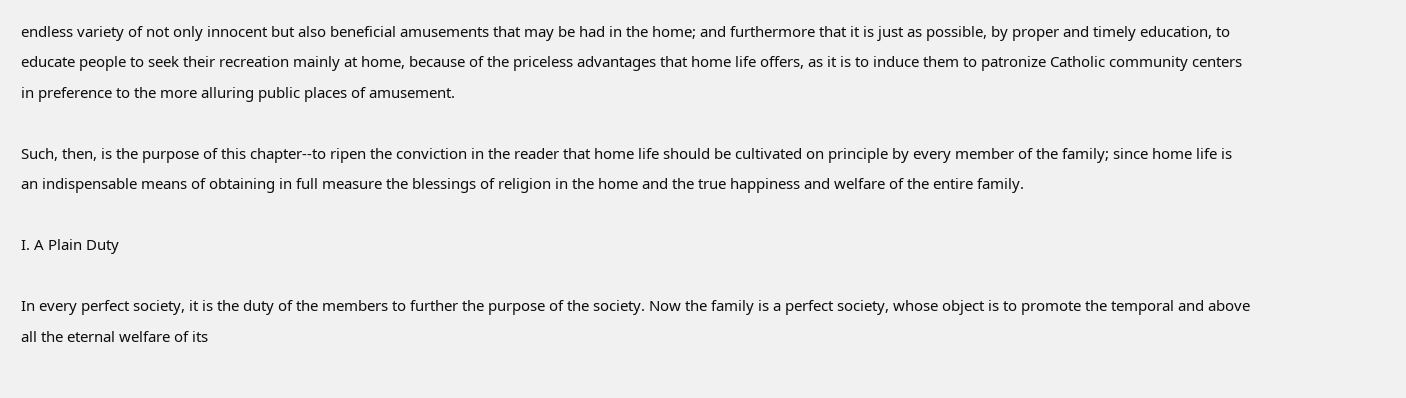endless variety of not only innocent but also beneficial amusements that may be had in the home; and furthermore that it is just as possible, by proper and timely education, to educate people to seek their recreation mainly at home, because of the priceless advantages that home life offers, as it is to induce them to patronize Catholic community centers in preference to the more alluring public places of amusement.

Such, then, is the purpose of this chapter--to ripen the conviction in the reader that home life should be cultivated on principle by every member of the family; since home life is an indispensable means of obtaining in full measure the blessings of religion in the home and the true happiness and welfare of the entire family.

I. A Plain Duty

In every perfect society, it is the duty of the members to further the purpose of the society. Now the family is a perfect society, whose object is to promote the temporal and above all the eternal welfare of its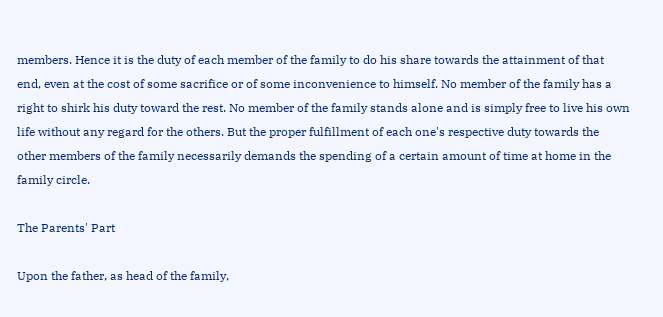members. Hence it is the duty of each member of the family to do his share towards the attainment of that end, even at the cost of some sacrifice or of some inconvenience to himself. No member of the family has a right to shirk his duty toward the rest. No member of the family stands alone and is simply free to live his own life without any regard for the others. But the proper fulfillment of each one's respective duty towards the other members of the family necessarily demands the spending of a certain amount of time at home in the family circle.

The Parents' Part

Upon the father, as head of the family,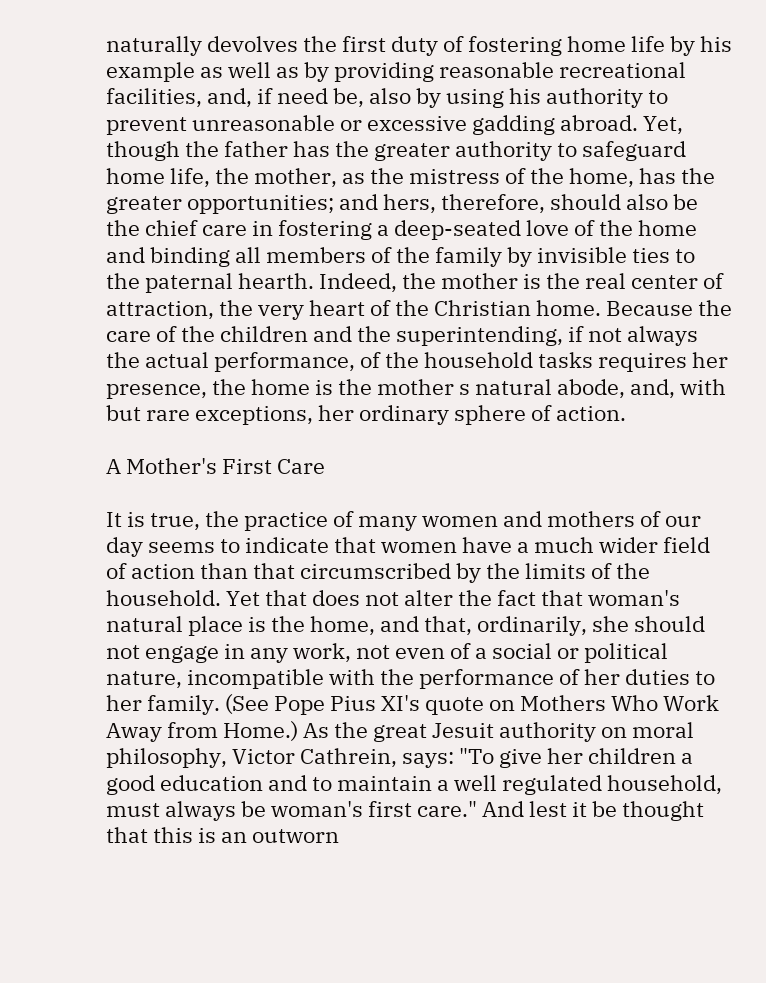naturally devolves the first duty of fostering home life by his example as well as by providing reasonable recreational facilities, and, if need be, also by using his authority to prevent unreasonable or excessive gadding abroad. Yet, though the father has the greater authority to safeguard home life, the mother, as the mistress of the home, has the greater opportunities; and hers, therefore, should also be the chief care in fostering a deep-seated love of the home and binding all members of the family by invisible ties to the paternal hearth. Indeed, the mother is the real center of attraction, the very heart of the Christian home. Because the care of the children and the superintending, if not always the actual performance, of the household tasks requires her presence, the home is the mother s natural abode, and, with but rare exceptions, her ordinary sphere of action.

A Mother's First Care

It is true, the practice of many women and mothers of our day seems to indicate that women have a much wider field of action than that circumscribed by the limits of the household. Yet that does not alter the fact that woman's natural place is the home, and that, ordinarily, she should not engage in any work, not even of a social or political nature, incompatible with the performance of her duties to her family. (See Pope Pius XI's quote on Mothers Who Work Away from Home.) As the great Jesuit authority on moral philosophy, Victor Cathrein, says: "To give her children a good education and to maintain a well regulated household, must always be woman's first care." And lest it be thought that this is an outworn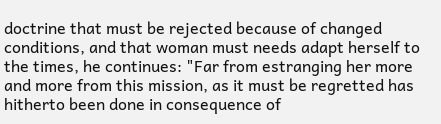doctrine that must be rejected because of changed conditions, and that woman must needs adapt herself to the times, he continues: "Far from estranging her more and more from this mission, as it must be regretted has hitherto been done in consequence of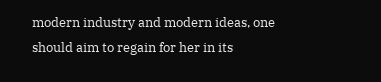modern industry and modern ideas, one should aim to regain for her in its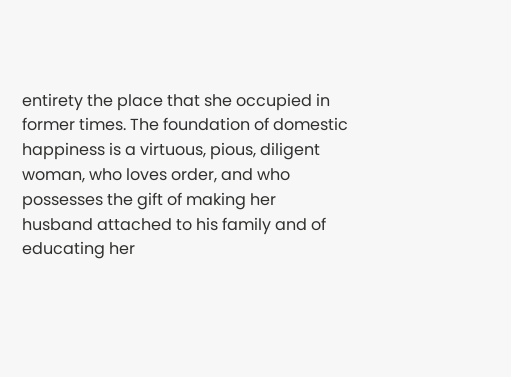entirety the place that she occupied in former times. The foundation of domestic happiness is a virtuous, pious, diligent woman, who loves order, and who possesses the gift of making her husband attached to his family and of educating her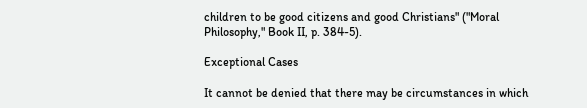children to be good citizens and good Christians" ("Moral Philosophy," Book II, p. 384-5).

Exceptional Cases

It cannot be denied that there may be circumstances in which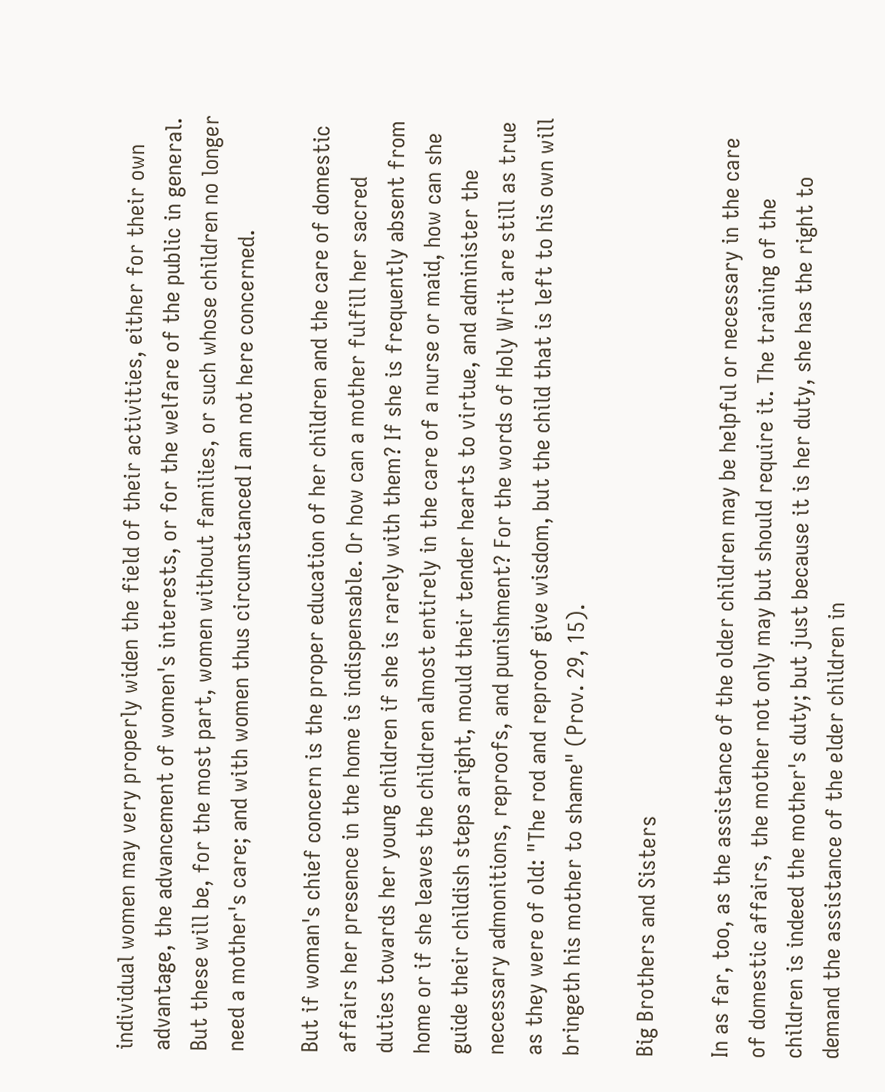individual women may very properly widen the field of their activities, either for their own advantage, the advancement of women's interests, or for the welfare of the public in general. But these will be, for the most part, women without families, or such whose children no longer need a mother's care; and with women thus circumstanced I am not here concerned.

But if woman's chief concern is the proper education of her children and the care of domestic affairs her presence in the home is indispensable. Or how can a mother fulfill her sacred duties towards her young children if she is rarely with them? If she is frequently absent from home or if she leaves the children almost entirely in the care of a nurse or maid, how can she guide their childish steps aright, mould their tender hearts to virtue, and administer the necessary admonitions, reproofs, and punishment? For the words of Holy Writ are still as true as they were of old: "The rod and reproof give wisdom, but the child that is left to his own will bringeth his mother to shame" (Prov. 29, 15).

Big Brothers and Sisters

In as far, too, as the assistance of the older children may be helpful or necessary in the care of domestic affairs, the mother not only may but should require it. The training of the children is indeed the mother's duty; but just because it is her duty, she has the right to demand the assistance of the elder children in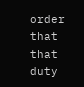order that that duty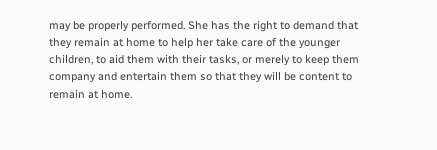may be properly performed. She has the right to demand that they remain at home to help her take care of the younger children, to aid them with their tasks, or merely to keep them company and entertain them so that they will be content to remain at home.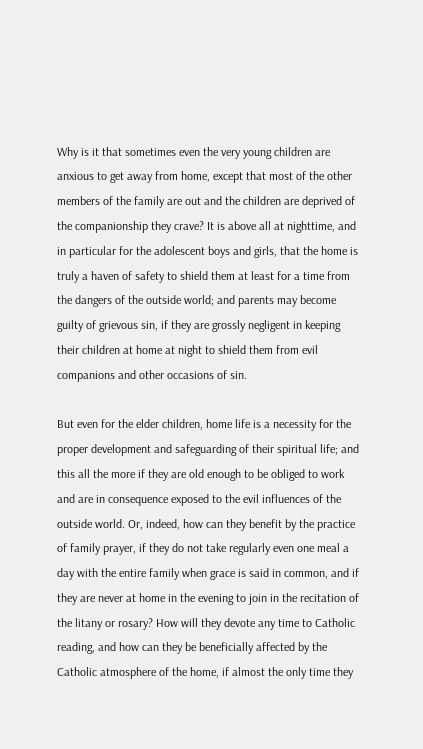Why is it that sometimes even the very young children are anxious to get away from home, except that most of the other members of the family are out and the children are deprived of the companionship they crave? It is above all at nighttime, and in particular for the adolescent boys and girls, that the home is truly a haven of safety to shield them at least for a time from the dangers of the outside world; and parents may become guilty of grievous sin, if they are grossly negligent in keeping their children at home at night to shield them from evil companions and other occasions of sin.

But even for the elder children, home life is a necessity for the proper development and safeguarding of their spiritual life; and this all the more if they are old enough to be obliged to work and are in consequence exposed to the evil influences of the outside world. Or, indeed, how can they benefit by the practice of family prayer, if they do not take regularly even one meal a day with the entire family when grace is said in common, and if they are never at home in the evening to join in the recitation of the litany or rosary? How will they devote any time to Catholic reading, and how can they be beneficially affected by the Catholic atmosphere of the home, if almost the only time they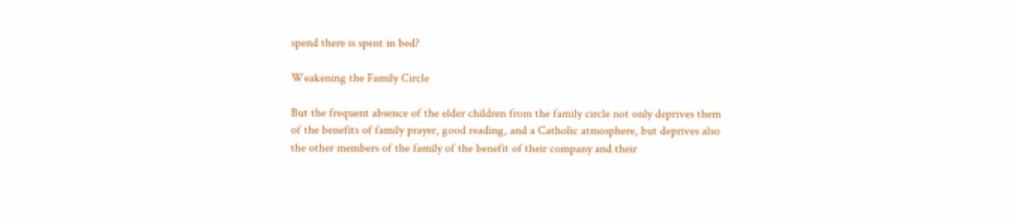spend there is spent in bed?

Weakening the Family Circle

But the frequent absence of the elder children from the family circle not only deprives them of the benefits of family prayer, good reading, and a Catholic atmosphere, but deprives also the other members of the family of the benefit of their company and their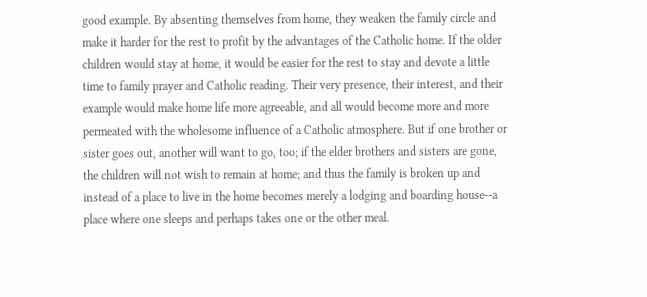good example. By absenting themselves from home, they weaken the family circle and make it harder for the rest to profit by the advantages of the Catholic home. If the older children would stay at home, it would be easier for the rest to stay and devote a little time to family prayer and Catholic reading. Their very presence, their interest, and their example would make home life more agreeable, and all would become more and more permeated with the wholesome influence of a Catholic atmosphere. But if one brother or sister goes out, another will want to go, too; if the elder brothers and sisters are gone, the children will not wish to remain at home; and thus the family is broken up and instead of a place to live in the home becomes merely a lodging and boarding house--a place where one sleeps and perhaps takes one or the other meal.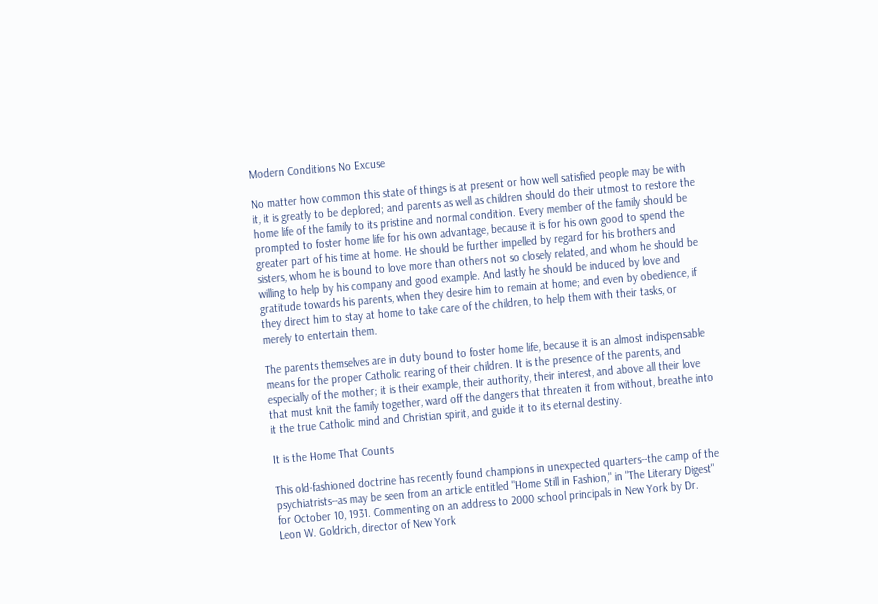Modern Conditions No Excuse

No matter how common this state of things is at present or how well satisfied people may be with it, it is greatly to be deplored; and parents as well as children should do their utmost to restore the home life of the family to its pristine and normal condition. Every member of the family should be prompted to foster home life for his own advantage, because it is for his own good to spend the greater part of his time at home. He should be further impelled by regard for his brothers and sisters, whom he is bound to love more than others not so closely related, and whom he should be willing to help by his company and good example. And lastly he should be induced by love and gratitude towards his parents, when they desire him to remain at home; and even by obedience, if they direct him to stay at home to take care of the children, to help them with their tasks, or merely to entertain them.

The parents themselves are in duty bound to foster home life, because it is an almost indispensable means for the proper Catholic rearing of their children. It is the presence of the parents, and especially of the mother; it is their example, their authority, their interest, and above all their love that must knit the family together, ward off the dangers that threaten it from without, breathe into it the true Catholic mind and Christian spirit, and guide it to its eternal destiny.

It is the Home That Counts

This old-fashioned doctrine has recently found champions in unexpected quarters--the camp of the psychiatrists--as may be seen from an article entitled "Home Still in Fashion," in "The Literary Digest" for October 10, 1931. Commenting on an address to 2000 school principals in New York by Dr. Leon W. Goldrich, director of New York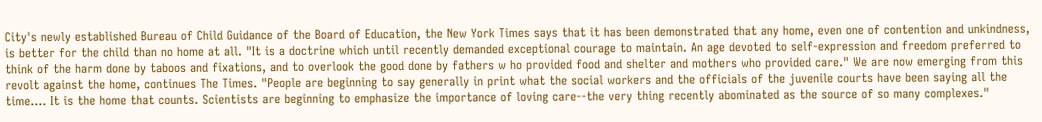City's newly established Bureau of Child Guidance of the Board of Education, the New York Times says that it has been demonstrated that any home, even one of contention and unkindness, is better for the child than no home at all. "It is a doctrine which until recently demanded exceptional courage to maintain. An age devoted to self-expression and freedom preferred to think of the harm done by taboos and fixations, and to overlook the good done by fathers w ho provided food and shelter and mothers who provided care." We are now emerging from this revolt against the home, continues The Times. "People are beginning to say generally in print what the social workers and the officials of the juvenile courts have been saying all the time.... It is the home that counts. Scientists are beginning to emphasize the importance of loving care--the very thing recently abominated as the source of so many complexes."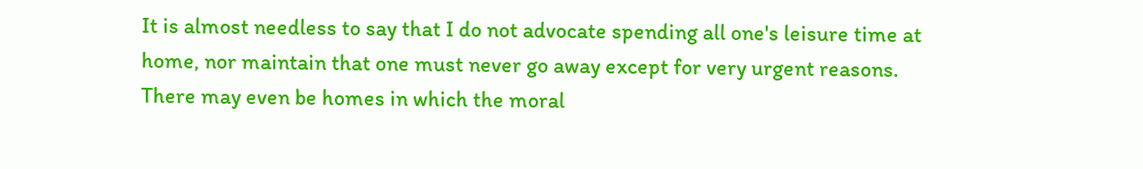It is almost needless to say that I do not advocate spending all one's leisure time at home, nor maintain that one must never go away except for very urgent reasons. There may even be homes in which the moral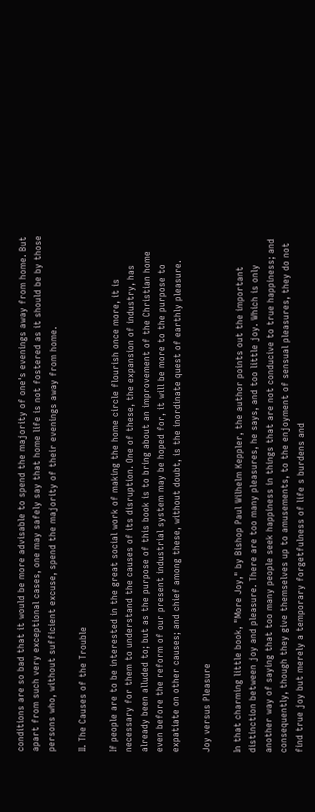conditions are so bad that it would be more advisable to spend the majority of one's evenings away from home. But apart from such very exceptional cases, one may safely say that home life is not fostered as it should be by those persons who, without sufficient excuse, spend the majority of their evenings away from home.

II. The Causes of the Trouble

If people are to be interested in the great social work of making the home circle flourish once more, it is necessary for them to understand the causes of its disruption. One of these, the expansion of industry, has already been alluded to; but as the purpose of this book is to bring about an improvement of the Christian home even before the reform of our present industrial system may be hoped for, it will be more to the purpose to expatiate on other causes; and chief among these, without doubt, is the inordinate quest of earthly pleasure.

Joy versus Pleasure

In that charming little book, "More Joy," by Bishop Paul Wilhelm Keppler, the author points out the important distinction between joy and pleasure. There are too many pleasures, he says, and too little joy. Which is only another way of saying that too many people seek happiness in things that are not conducive to true happiness; and consequently, though they give themselves up to amusements, to the enjoyment of sensual pleasures, they do not find true joy but merely a temporary forgetfulness of life s burdens and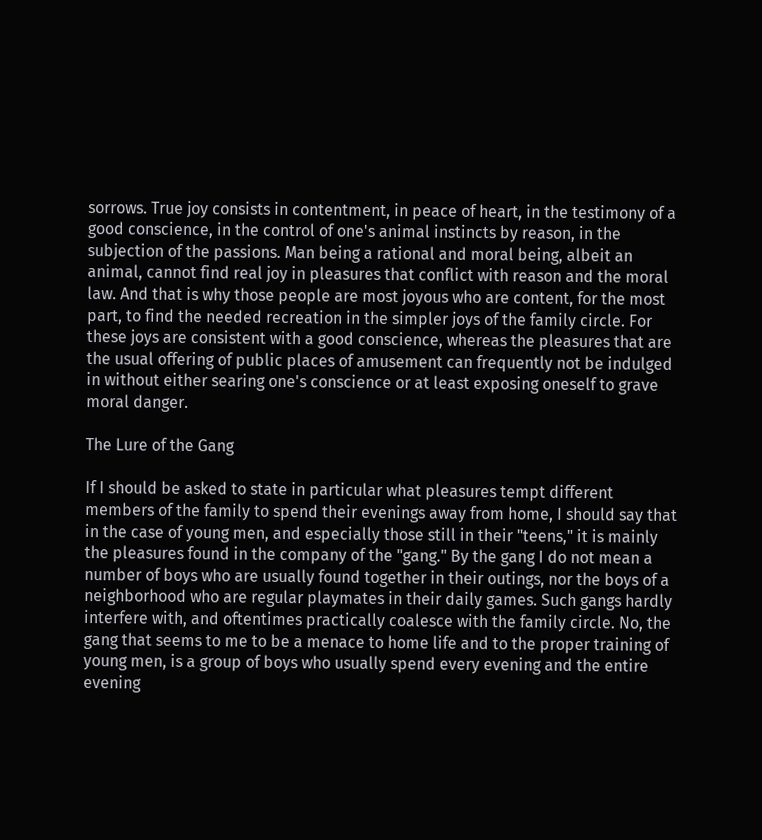sorrows. True joy consists in contentment, in peace of heart, in the testimony of a good conscience, in the control of one's animal instincts by reason, in the subjection of the passions. Man being a rational and moral being, albeit an animal, cannot find real joy in pleasures that conflict with reason and the moral law. And that is why those people are most joyous who are content, for the most part, to find the needed recreation in the simpler joys of the family circle. For these joys are consistent with a good conscience, whereas the pleasures that are the usual offering of public places of amusement can frequently not be indulged in without either searing one's conscience or at least exposing oneself to grave moral danger.

The Lure of the Gang

If I should be asked to state in particular what pleasures tempt different members of the family to spend their evenings away from home, I should say that in the case of young men, and especially those still in their "teens," it is mainly the pleasures found in the company of the "gang." By the gang I do not mean a number of boys who are usually found together in their outings, nor the boys of a neighborhood who are regular playmates in their daily games. Such gangs hardly interfere with, and oftentimes practically coalesce with the family circle. No, the gang that seems to me to be a menace to home life and to the proper training of young men, is a group of boys who usually spend every evening and the entire evening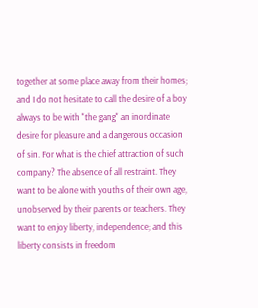together at some place away from their homes; and I do not hesitate to call the desire of a boy always to be with "the gang" an inordinate desire for pleasure and a dangerous occasion of sin. For what is the chief attraction of such company? The absence of all restraint. They want to be alone with youths of their own age, unobserved by their parents or teachers. They want to enjoy liberty, independence; and this liberty consists in freedom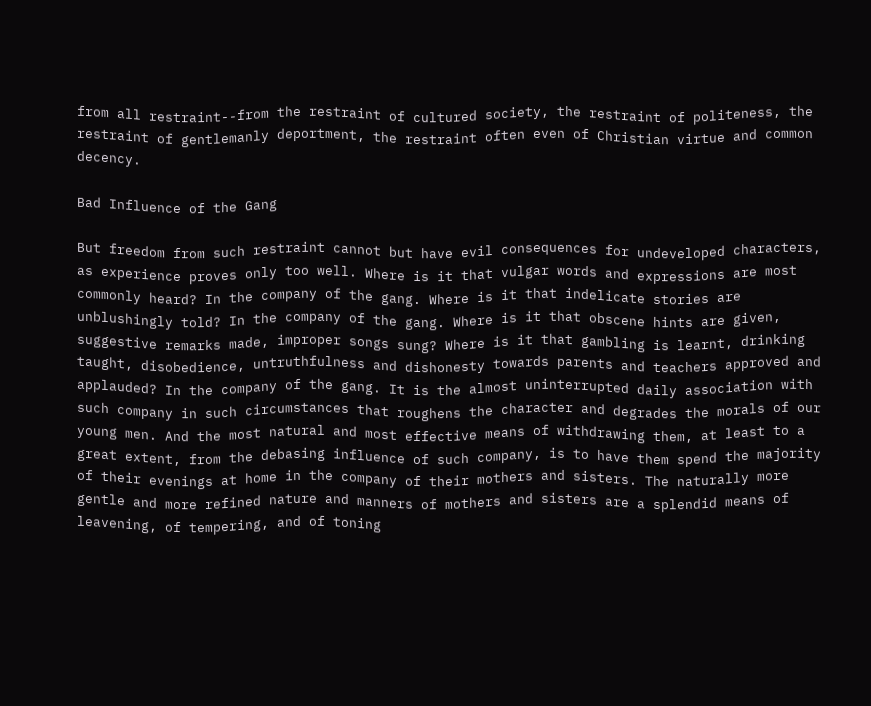from all restraint--from the restraint of cultured society, the restraint of politeness, the restraint of gentlemanly deportment, the restraint often even of Christian virtue and common decency.

Bad Influence of the Gang

But freedom from such restraint cannot but have evil consequences for undeveloped characters, as experience proves only too well. Where is it that vulgar words and expressions are most commonly heard? In the company of the gang. Where is it that indelicate stories are unblushingly told? In the company of the gang. Where is it that obscene hints are given, suggestive remarks made, improper songs sung? Where is it that gambling is learnt, drinking taught, disobedience, untruthfulness and dishonesty towards parents and teachers approved and applauded? In the company of the gang. It is the almost uninterrupted daily association with such company in such circumstances that roughens the character and degrades the morals of our young men. And the most natural and most effective means of withdrawing them, at least to a great extent, from the debasing influence of such company, is to have them spend the majority of their evenings at home in the company of their mothers and sisters. The naturally more gentle and more refined nature and manners of mothers and sisters are a splendid means of leavening, of tempering, and of toning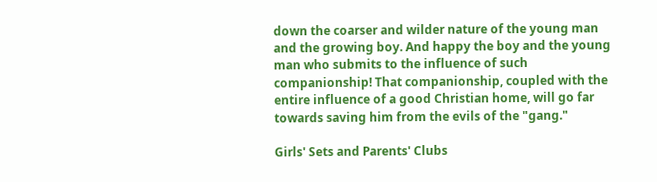down the coarser and wilder nature of the young man and the growing boy. And happy the boy and the young man who submits to the influence of such companionship! That companionship, coupled with the entire influence of a good Christian home, will go far towards saving him from the evils of the "gang."

Girls' Sets and Parents' Clubs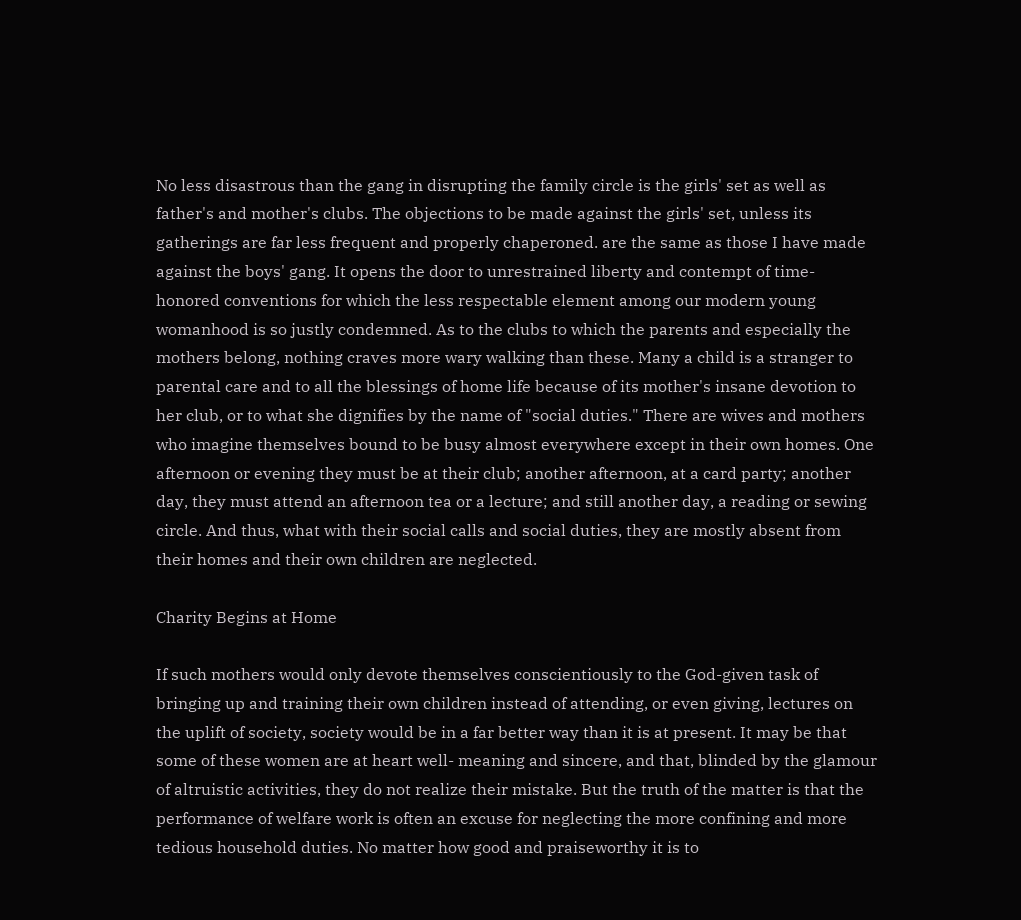No less disastrous than the gang in disrupting the family circle is the girls' set as well as father's and mother's clubs. The objections to be made against the girls' set, unless its gatherings are far less frequent and properly chaperoned. are the same as those I have made against the boys' gang. It opens the door to unrestrained liberty and contempt of time-honored conventions for which the less respectable element among our modern young womanhood is so justly condemned. As to the clubs to which the parents and especially the mothers belong, nothing craves more wary walking than these. Many a child is a stranger to parental care and to all the blessings of home life because of its mother's insane devotion to her club, or to what she dignifies by the name of "social duties." There are wives and mothers who imagine themselves bound to be busy almost everywhere except in their own homes. One afternoon or evening they must be at their club; another afternoon, at a card party; another day, they must attend an afternoon tea or a lecture; and still another day, a reading or sewing circle. And thus, what with their social calls and social duties, they are mostly absent from their homes and their own children are neglected.

Charity Begins at Home

If such mothers would only devote themselves conscientiously to the God-given task of bringing up and training their own children instead of attending, or even giving, lectures on the uplift of society, society would be in a far better way than it is at present. It may be that some of these women are at heart well- meaning and sincere, and that, blinded by the glamour of altruistic activities, they do not realize their mistake. But the truth of the matter is that the performance of welfare work is often an excuse for neglecting the more confining and more tedious household duties. No matter how good and praiseworthy it is to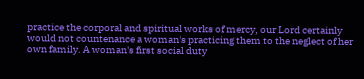practice the corporal and spiritual works of mercy, our Lord certainly would not countenance a woman's practicing them to the neglect of her own family. A woman's first social duty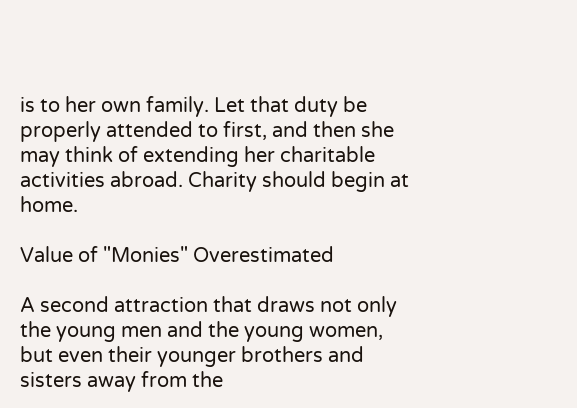is to her own family. Let that duty be properly attended to first, and then she may think of extending her charitable activities abroad. Charity should begin at home.

Value of "Monies" Overestimated

A second attraction that draws not only the young men and the young women, but even their younger brothers and sisters away from the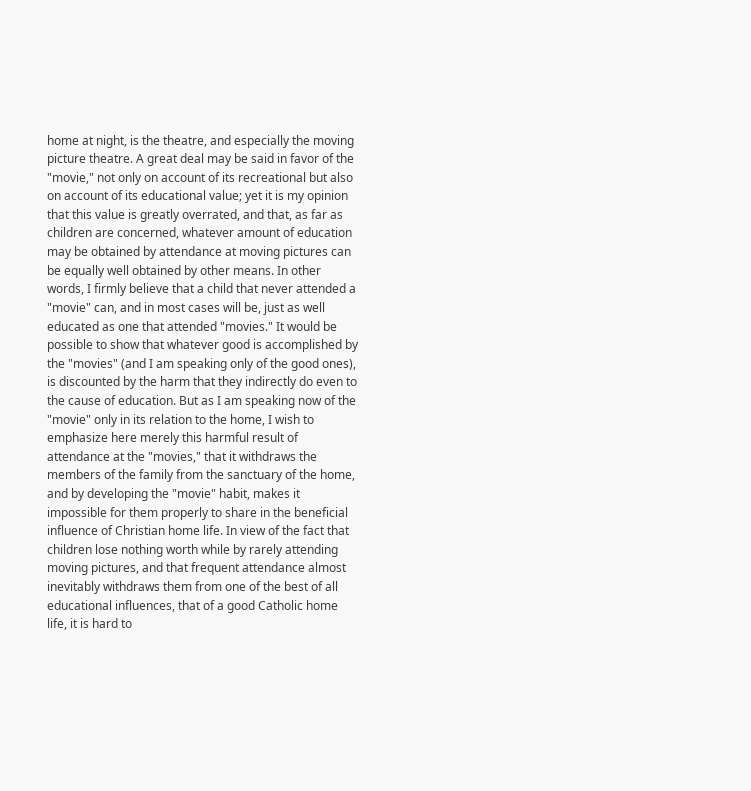home at night, is the theatre, and especially the moving picture theatre. A great deal may be said in favor of the "movie," not only on account of its recreational but also on account of its educational value; yet it is my opinion that this value is greatly overrated, and that, as far as children are concerned, whatever amount of education may be obtained by attendance at moving pictures can be equally well obtained by other means. In other words, I firmly believe that a child that never attended a "movie" can, and in most cases will be, just as well educated as one that attended "movies." It would be possible to show that whatever good is accomplished by the "movies" (and I am speaking only of the good ones), is discounted by the harm that they indirectly do even to the cause of education. But as I am speaking now of the "movie" only in its relation to the home, I wish to emphasize here merely this harmful result of attendance at the "movies," that it withdraws the members of the family from the sanctuary of the home, and by developing the "movie" habit, makes it impossible for them properly to share in the beneficial influence of Christian home life. In view of the fact that children lose nothing worth while by rarely attending moving pictures, and that frequent attendance almost inevitably withdraws them from one of the best of all educational influences, that of a good Catholic home life, it is hard to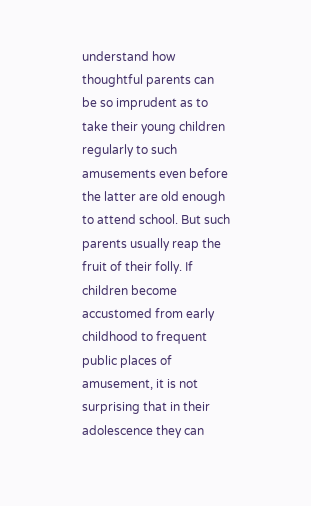understand how thoughtful parents can be so imprudent as to take their young children regularly to such amusements even before the latter are old enough to attend school. But such parents usually reap the fruit of their folly. If children become accustomed from early childhood to frequent public places of amusement, it is not surprising that in their adolescence they can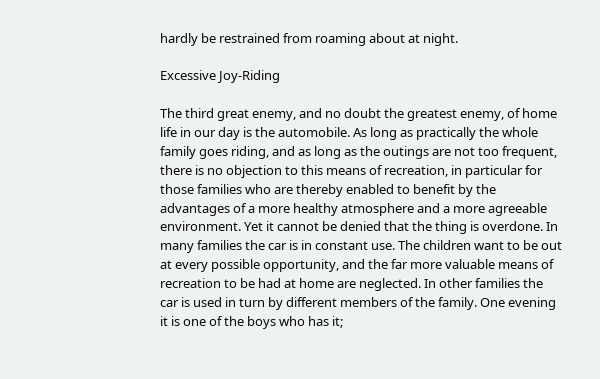hardly be restrained from roaming about at night.

Excessive Joy-Riding

The third great enemy, and no doubt the greatest enemy, of home life in our day is the automobile. As long as practically the whole family goes riding, and as long as the outings are not too frequent, there is no objection to this means of recreation, in particular for those families who are thereby enabled to benefit by the advantages of a more healthy atmosphere and a more agreeable environment. Yet it cannot be denied that the thing is overdone. In many families the car is in constant use. The children want to be out at every possible opportunity, and the far more valuable means of recreation to be had at home are neglected. In other families the car is used in turn by different members of the family. One evening it is one of the boys who has it;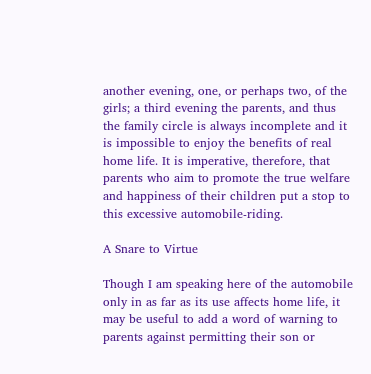another evening, one, or perhaps two, of the girls; a third evening the parents, and thus the family circle is always incomplete and it is impossible to enjoy the benefits of real home life. It is imperative, therefore, that parents who aim to promote the true welfare and happiness of their children put a stop to this excessive automobile-riding.

A Snare to Virtue

Though I am speaking here of the automobile only in as far as its use affects home life, it may be useful to add a word of warning to parents against permitting their son or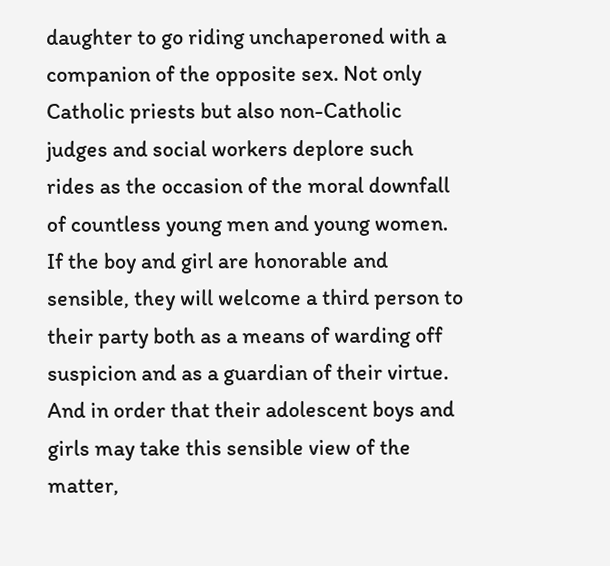daughter to go riding unchaperoned with a companion of the opposite sex. Not only Catholic priests but also non-Catholic judges and social workers deplore such rides as the occasion of the moral downfall of countless young men and young women. If the boy and girl are honorable and sensible, they will welcome a third person to their party both as a means of warding off suspicion and as a guardian of their virtue. And in order that their adolescent boys and girls may take this sensible view of the matter,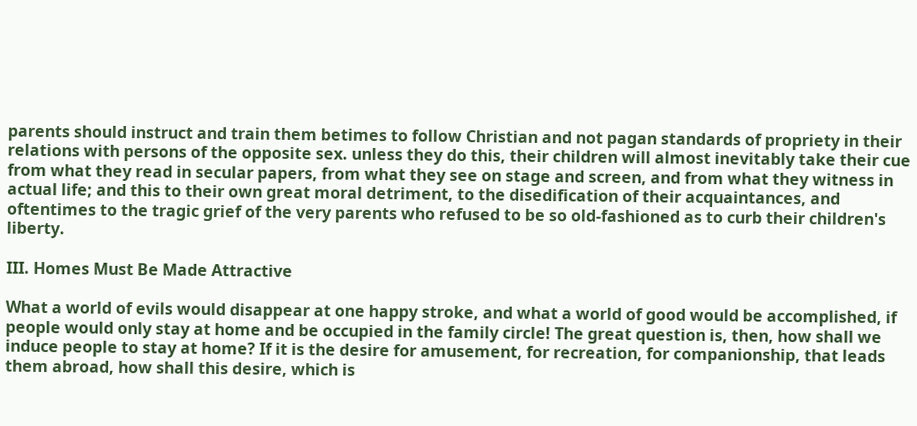parents should instruct and train them betimes to follow Christian and not pagan standards of propriety in their relations with persons of the opposite sex. unless they do this, their children will almost inevitably take their cue from what they read in secular papers, from what they see on stage and screen, and from what they witness in actual life; and this to their own great moral detriment, to the disedification of their acquaintances, and oftentimes to the tragic grief of the very parents who refused to be so old-fashioned as to curb their children's liberty.

III. Homes Must Be Made Attractive

What a world of evils would disappear at one happy stroke, and what a world of good would be accomplished, if people would only stay at home and be occupied in the family circle! The great question is, then, how shall we induce people to stay at home? If it is the desire for amusement, for recreation, for companionship, that leads them abroad, how shall this desire, which is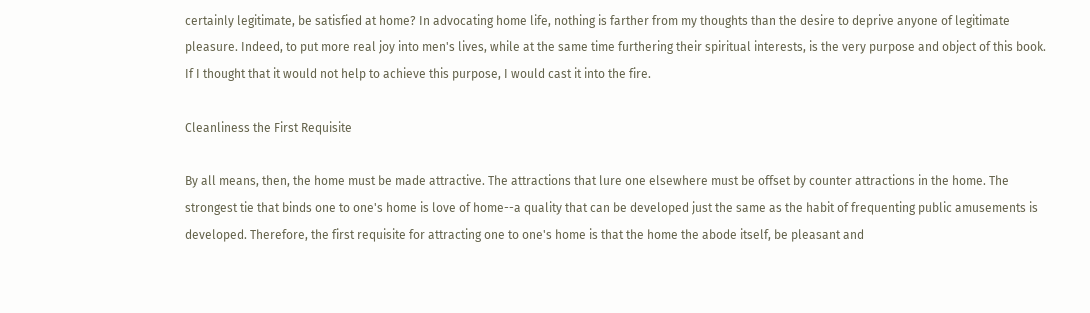certainly legitimate, be satisfied at home? In advocating home life, nothing is farther from my thoughts than the desire to deprive anyone of legitimate pleasure. Indeed, to put more real joy into men's lives, while at the same time furthering their spiritual interests, is the very purpose and object of this book. If I thought that it would not help to achieve this purpose, I would cast it into the fire.

Cleanliness the First Requisite

By all means, then, the home must be made attractive. The attractions that lure one elsewhere must be offset by counter attractions in the home. The strongest tie that binds one to one's home is love of home--a quality that can be developed just the same as the habit of frequenting public amusements is developed. Therefore, the first requisite for attracting one to one's home is that the home the abode itself, be pleasant and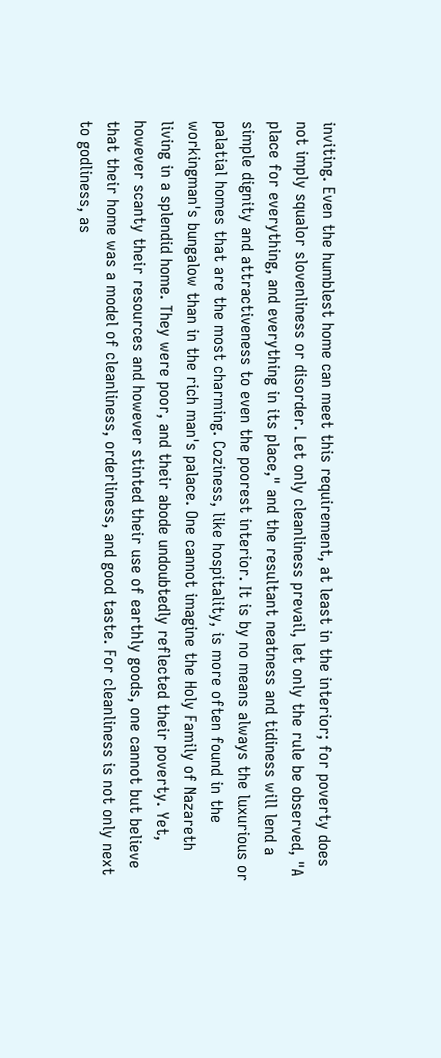inviting. Even the humblest home can meet this requirement, at least in the interior; for poverty does not imply squalor slovenliness or disorder. Let only cleanliness prevail, let only the rule be observed, "A place for everything, and everything in its place," and the resultant neatness and tidiness will lend a simple dignity and attractiveness to even the poorest interior. It is by no means always the luxurious or palatial homes that are the most charming. Coziness, like hospitality, is more often found in the workingman's bungalow than in the rich man's palace. One cannot imagine the Holy Family of Nazareth living in a splendid home. They were poor, and their abode undoubtedly reflected their poverty. Yet, however scanty their resources and however stinted their use of earthly goods, one cannot but believe that their home was a model of cleanliness, orderliness, and good taste. For cleanliness is not only next to godliness, as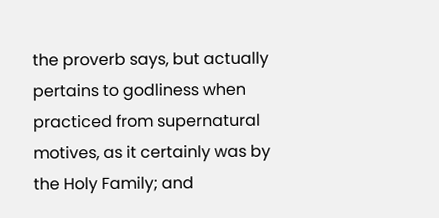the proverb says, but actually pertains to godliness when practiced from supernatural motives, as it certainly was by the Holy Family; and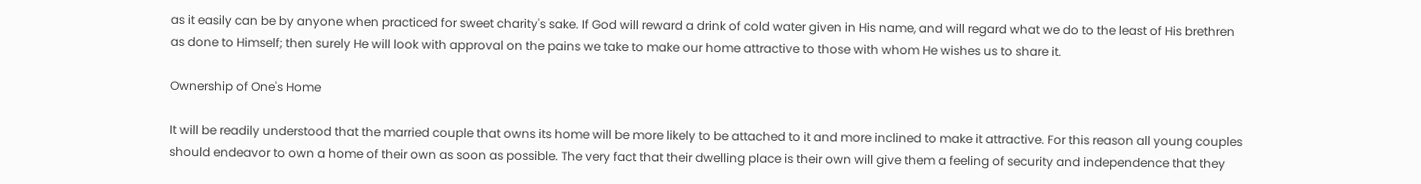as it easily can be by anyone when practiced for sweet charity's sake. If God will reward a drink of cold water given in His name, and will regard what we do to the least of His brethren as done to Himself; then surely He will look with approval on the pains we take to make our home attractive to those with whom He wishes us to share it.

Ownership of One's Home

It will be readily understood that the married couple that owns its home will be more likely to be attached to it and more inclined to make it attractive. For this reason all young couples should endeavor to own a home of their own as soon as possible. The very fact that their dwelling place is their own will give them a feeling of security and independence that they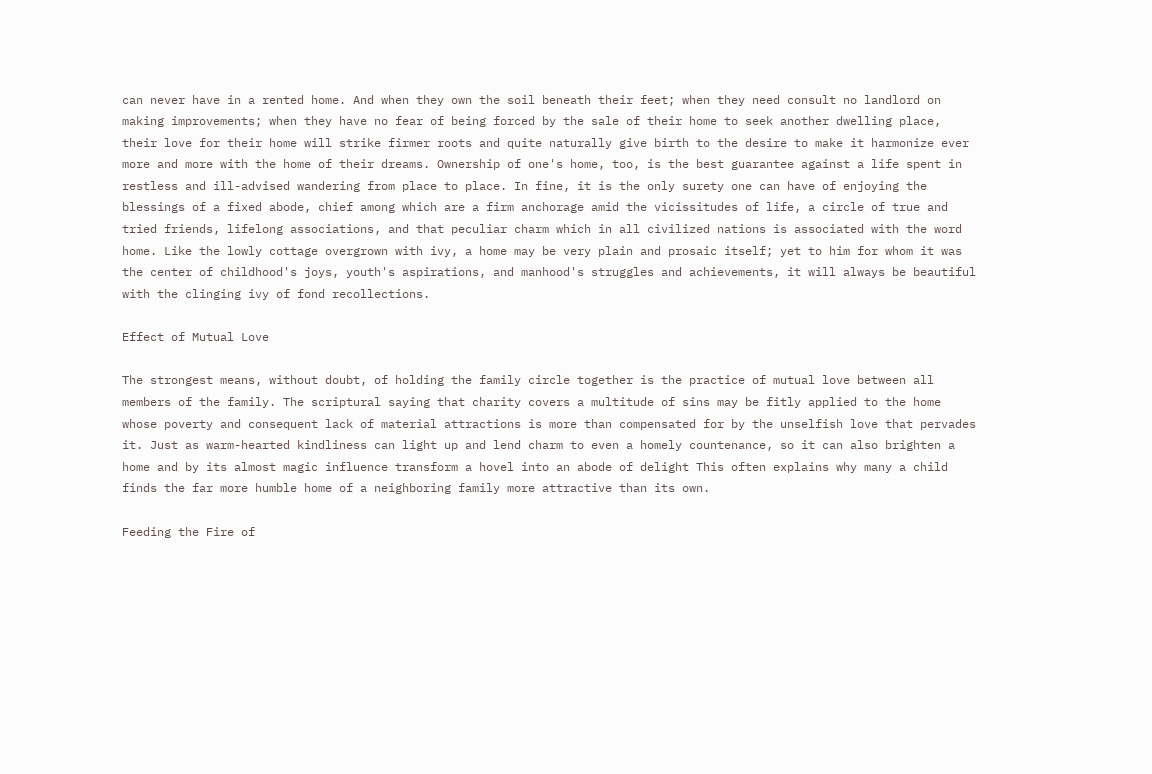can never have in a rented home. And when they own the soil beneath their feet; when they need consult no landlord on making improvements; when they have no fear of being forced by the sale of their home to seek another dwelling place, their love for their home will strike firmer roots and quite naturally give birth to the desire to make it harmonize ever more and more with the home of their dreams. Ownership of one's home, too, is the best guarantee against a life spent in restless and ill-advised wandering from place to place. In fine, it is the only surety one can have of enjoying the blessings of a fixed abode, chief among which are a firm anchorage amid the vicissitudes of life, a circle of true and tried friends, lifelong associations, and that peculiar charm which in all civilized nations is associated with the word home. Like the lowly cottage overgrown with ivy, a home may be very plain and prosaic itself; yet to him for whom it was the center of childhood's joys, youth's aspirations, and manhood's struggles and achievements, it will always be beautiful with the clinging ivy of fond recollections.

Effect of Mutual Love

The strongest means, without doubt, of holding the family circle together is the practice of mutual love between all members of the family. The scriptural saying that charity covers a multitude of sins may be fitly applied to the home whose poverty and consequent lack of material attractions is more than compensated for by the unselfish love that pervades it. Just as warm-hearted kindliness can light up and lend charm to even a homely countenance, so it can also brighten a home and by its almost magic influence transform a hovel into an abode of delight This often explains why many a child finds the far more humble home of a neighboring family more attractive than its own.

Feeding the Fire of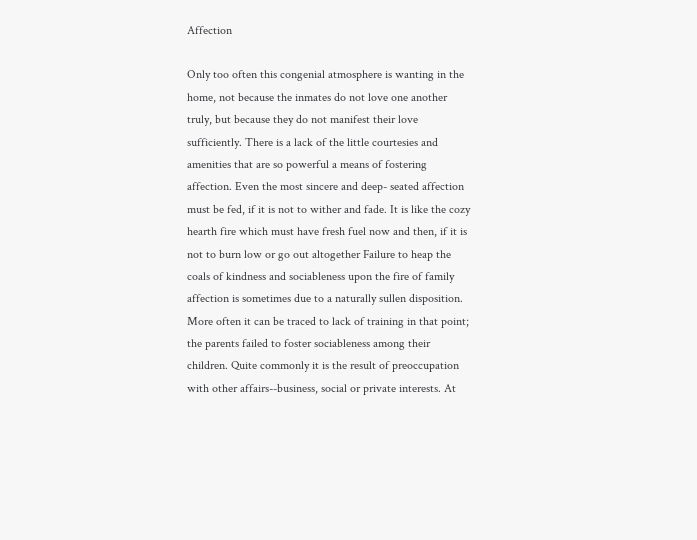Affection

Only too often this congenial atmosphere is wanting in the home, not because the inmates do not love one another truly, but because they do not manifest their love sufficiently. There is a lack of the little courtesies and amenities that are so powerful a means of fostering affection. Even the most sincere and deep- seated affection must be fed, if it is not to wither and fade. It is like the cozy hearth fire which must have fresh fuel now and then, if it is not to burn low or go out altogether Failure to heap the coals of kindness and sociableness upon the fire of family affection is sometimes due to a naturally sullen disposition. More often it can be traced to lack of training in that point; the parents failed to foster sociableness among their children. Quite commonly it is the result of preoccupation with other affairs--business, social or private interests. At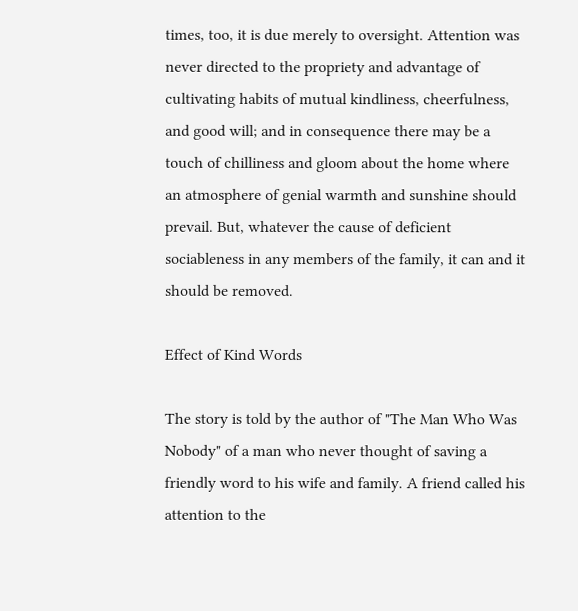times, too, it is due merely to oversight. Attention was never directed to the propriety and advantage of cultivating habits of mutual kindliness, cheerfulness, and good will; and in consequence there may be a touch of chilliness and gloom about the home where an atmosphere of genial warmth and sunshine should prevail. But, whatever the cause of deficient sociableness in any members of the family, it can and it should be removed.

Effect of Kind Words

The story is told by the author of "The Man Who Was Nobody" of a man who never thought of saving a friendly word to his wife and family. A friend called his attention to the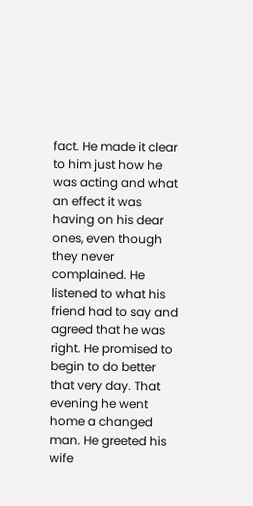fact. He made it clear to him just how he was acting and what an effect it was having on his dear ones, even though they never complained. He listened to what his friend had to say and agreed that he was right. He promised to begin to do better that very day. That evening he went home a changed man. He greeted his wife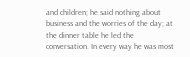and children; he said nothing about business and the worries of the day; at the dinner table he led the conversation. In every way he was most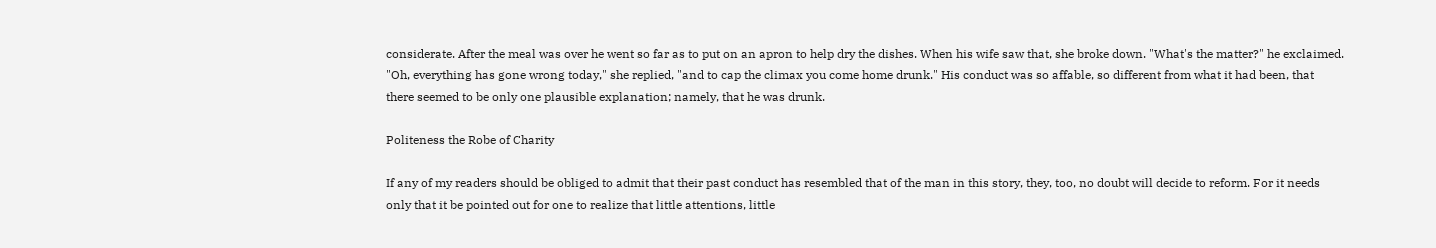considerate. After the meal was over he went so far as to put on an apron to help dry the dishes. When his wife saw that, she broke down. "What's the matter?" he exclaimed. "Oh, everything has gone wrong today," she replied, "and to cap the climax you come home drunk." His conduct was so affable, so different from what it had been, that there seemed to be only one plausible explanation; namely, that he was drunk.

Politeness the Robe of Charity

If any of my readers should be obliged to admit that their past conduct has resembled that of the man in this story, they, too, no doubt will decide to reform. For it needs only that it be pointed out for one to realize that little attentions, little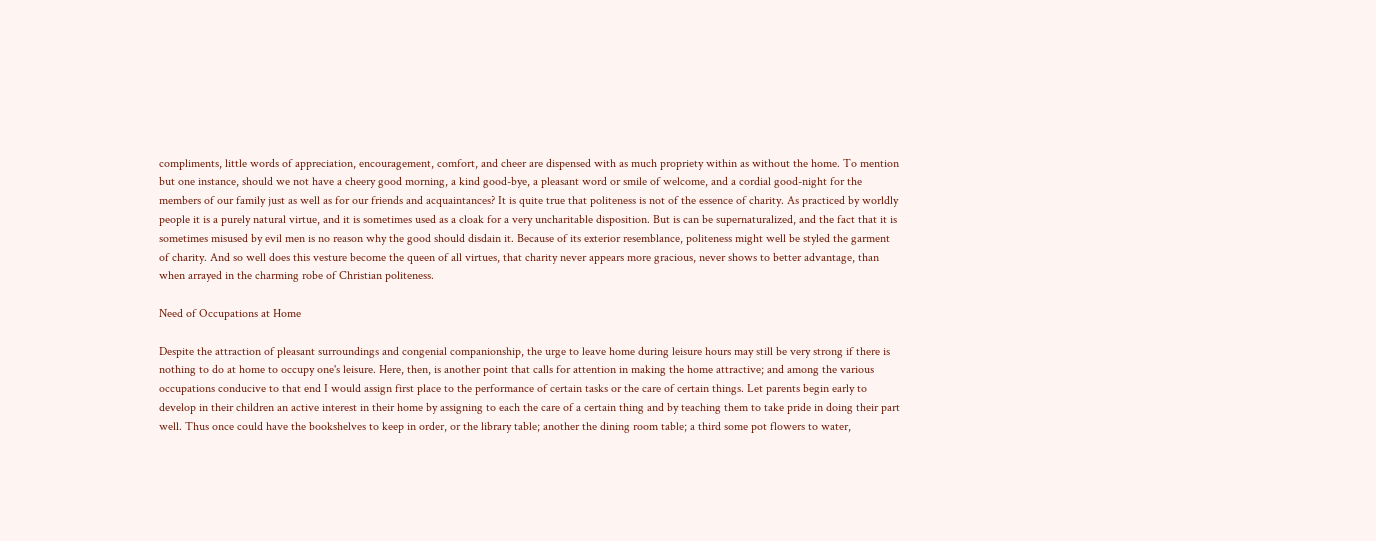compliments, little words of appreciation, encouragement, comfort, and cheer are dispensed with as much propriety within as without the home. To mention but one instance, should we not have a cheery good morning, a kind good-bye, a pleasant word or smile of welcome, and a cordial good-night for the members of our family just as well as for our friends and acquaintances? It is quite true that politeness is not of the essence of charity. As practiced by worldly people it is a purely natural virtue, and it is sometimes used as a cloak for a very uncharitable disposition. But is can be supernaturalized, and the fact that it is sometimes misused by evil men is no reason why the good should disdain it. Because of its exterior resemblance, politeness might well be styled the garment of charity. And so well does this vesture become the queen of all virtues, that charity never appears more gracious, never shows to better advantage, than when arrayed in the charming robe of Christian politeness.

Need of Occupations at Home

Despite the attraction of pleasant surroundings and congenial companionship, the urge to leave home during leisure hours may still be very strong if there is nothing to do at home to occupy one's leisure. Here, then, is another point that calls for attention in making the home attractive; and among the various occupations conducive to that end I would assign first place to the performance of certain tasks or the care of certain things. Let parents begin early to develop in their children an active interest in their home by assigning to each the care of a certain thing and by teaching them to take pride in doing their part well. Thus once could have the bookshelves to keep in order, or the library table; another the dining room table; a third some pot flowers to water,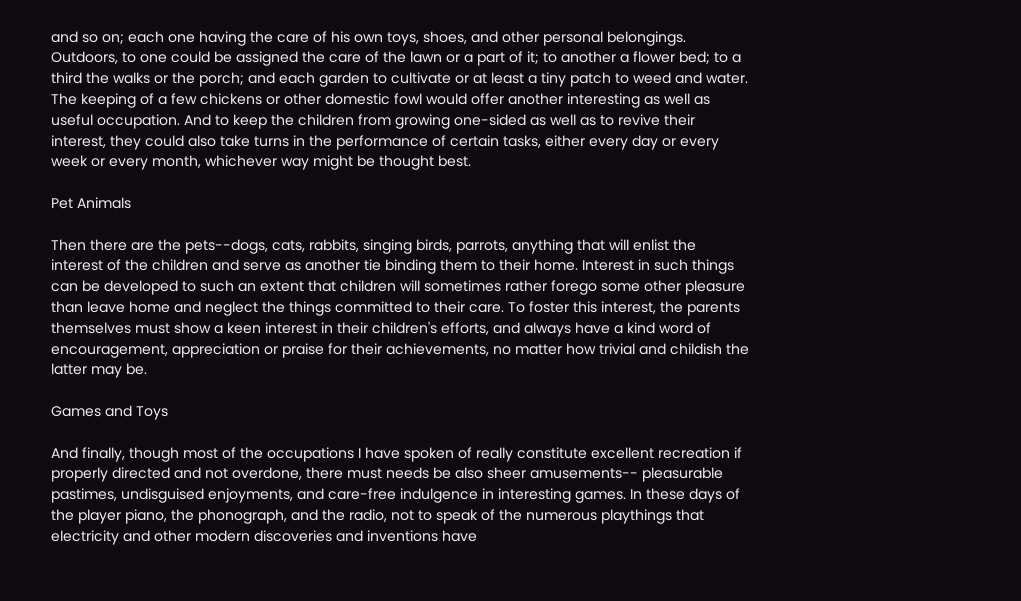and so on; each one having the care of his own toys, shoes, and other personal belongings. Outdoors, to one could be assigned the care of the lawn or a part of it; to another a flower bed; to a third the walks or the porch; and each garden to cultivate or at least a tiny patch to weed and water. The keeping of a few chickens or other domestic fowl would offer another interesting as well as useful occupation. And to keep the children from growing one-sided as well as to revive their interest, they could also take turns in the performance of certain tasks, either every day or every week or every month, whichever way might be thought best.

Pet Animals

Then there are the pets--dogs, cats, rabbits, singing birds, parrots, anything that will enlist the interest of the children and serve as another tie binding them to their home. Interest in such things can be developed to such an extent that children will sometimes rather forego some other pleasure than leave home and neglect the things committed to their care. To foster this interest, the parents themselves must show a keen interest in their children's efforts, and always have a kind word of encouragement, appreciation or praise for their achievements, no matter how trivial and childish the latter may be.

Games and Toys

And finally, though most of the occupations I have spoken of really constitute excellent recreation if properly directed and not overdone, there must needs be also sheer amusements-- pleasurable pastimes, undisguised enjoyments, and care-free indulgence in interesting games. In these days of the player piano, the phonograph, and the radio, not to speak of the numerous playthings that electricity and other modern discoveries and inventions have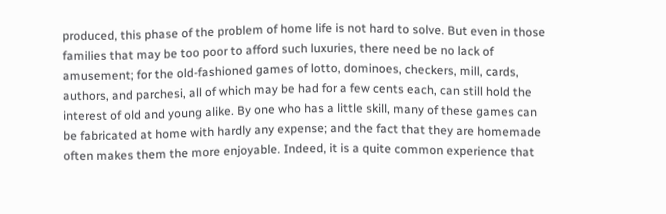produced, this phase of the problem of home life is not hard to solve. But even in those families that may be too poor to afford such luxuries, there need be no lack of amusement; for the old-fashioned games of lotto, dominoes, checkers, mill, cards, authors, and parchesi, all of which may be had for a few cents each, can still hold the interest of old and young alike. By one who has a little skill, many of these games can be fabricated at home with hardly any expense; and the fact that they are homemade often makes them the more enjoyable. Indeed, it is a quite common experience that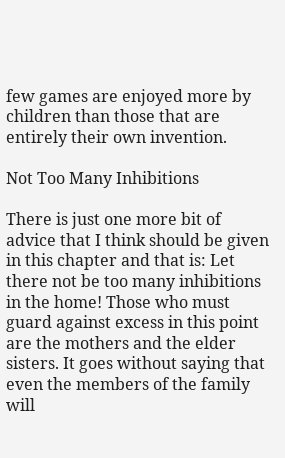few games are enjoyed more by children than those that are entirely their own invention.

Not Too Many Inhibitions

There is just one more bit of advice that I think should be given in this chapter and that is: Let there not be too many inhibitions in the home! Those who must guard against excess in this point are the mothers and the elder sisters. It goes without saying that even the members of the family will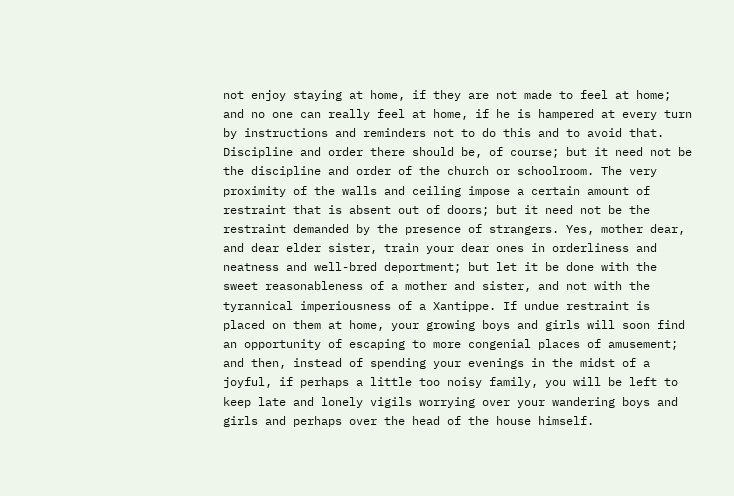not enjoy staying at home, if they are not made to feel at home; and no one can really feel at home, if he is hampered at every turn by instructions and reminders not to do this and to avoid that. Discipline and order there should be, of course; but it need not be the discipline and order of the church or schoolroom. The very proximity of the walls and ceiling impose a certain amount of restraint that is absent out of doors; but it need not be the restraint demanded by the presence of strangers. Yes, mother dear, and dear elder sister, train your dear ones in orderliness and neatness and well-bred deportment; but let it be done with the sweet reasonableness of a mother and sister, and not with the tyrannical imperiousness of a Xantippe. If undue restraint is placed on them at home, your growing boys and girls will soon find an opportunity of escaping to more congenial places of amusement; and then, instead of spending your evenings in the midst of a joyful, if perhaps a little too noisy family, you will be left to keep late and lonely vigils worrying over your wandering boys and girls and perhaps over the head of the house himself.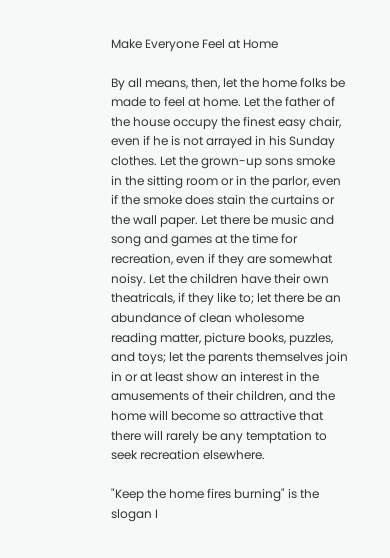Make Everyone Feel at Home

By all means, then, let the home folks be made to feel at home. Let the father of the house occupy the finest easy chair, even if he is not arrayed in his Sunday clothes. Let the grown-up sons smoke in the sitting room or in the parlor, even if the smoke does stain the curtains or the wall paper. Let there be music and song and games at the time for recreation, even if they are somewhat noisy. Let the children have their own theatricals, if they like to; let there be an abundance of clean wholesome reading matter, picture books, puzzles, and toys; let the parents themselves join in or at least show an interest in the amusements of their children, and the home will become so attractive that there will rarely be any temptation to seek recreation elsewhere.

"Keep the home fires burning" is the slogan I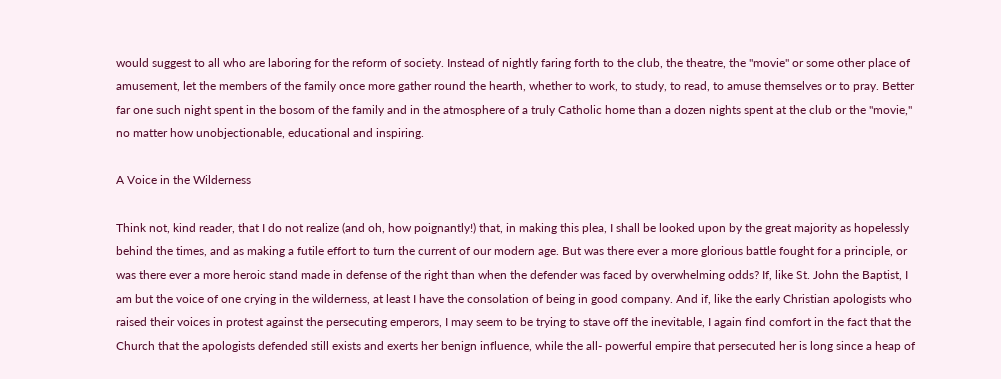would suggest to all who are laboring for the reform of society. Instead of nightly faring forth to the club, the theatre, the "movie" or some other place of amusement, let the members of the family once more gather round the hearth, whether to work, to study, to read, to amuse themselves or to pray. Better far one such night spent in the bosom of the family and in the atmosphere of a truly Catholic home than a dozen nights spent at the club or the "movie," no matter how unobjectionable, educational and inspiring.

A Voice in the Wilderness

Think not, kind reader, that I do not realize (and oh, how poignantly!) that, in making this plea, I shall be looked upon by the great majority as hopelessly behind the times, and as making a futile effort to turn the current of our modern age. But was there ever a more glorious battle fought for a principle, or was there ever a more heroic stand made in defense of the right than when the defender was faced by overwhelming odds? If, like St. John the Baptist, I am but the voice of one crying in the wilderness, at least I have the consolation of being in good company. And if, like the early Christian apologists who raised their voices in protest against the persecuting emperors, I may seem to be trying to stave off the inevitable, I again find comfort in the fact that the Church that the apologists defended still exists and exerts her benign influence, while the all- powerful empire that persecuted her is long since a heap of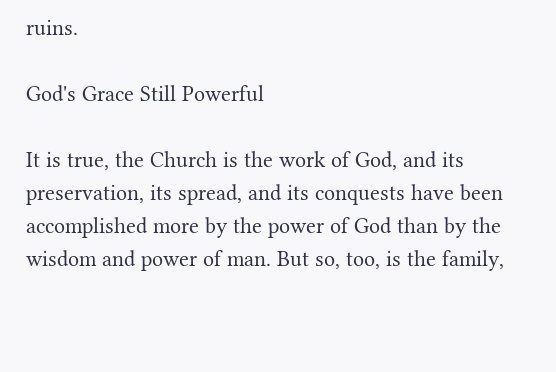ruins.

God's Grace Still Powerful

It is true, the Church is the work of God, and its preservation, its spread, and its conquests have been accomplished more by the power of God than by the wisdom and power of man. But so, too, is the family,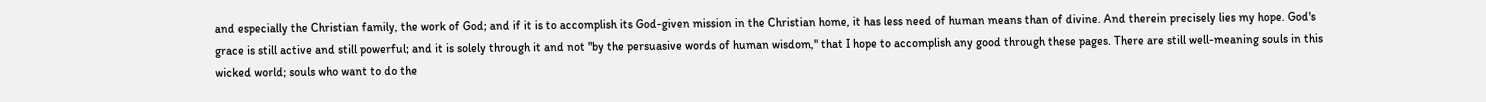and especially the Christian family, the work of God; and if it is to accomplish its God-given mission in the Christian home, it has less need of human means than of divine. And therein precisely lies my hope. God's grace is still active and still powerful; and it is solely through it and not "by the persuasive words of human wisdom," that I hope to accomplish any good through these pages. There are still well-meaning souls in this wicked world; souls who want to do the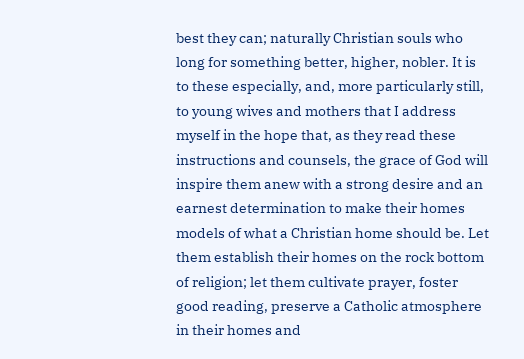best they can; naturally Christian souls who long for something better, higher, nobler. It is to these especially, and, more particularly still, to young wives and mothers that I address myself in the hope that, as they read these instructions and counsels, the grace of God will inspire them anew with a strong desire and an earnest determination to make their homes models of what a Christian home should be. Let them establish their homes on the rock bottom of religion; let them cultivate prayer, foster good reading, preserve a Catholic atmosphere in their homes and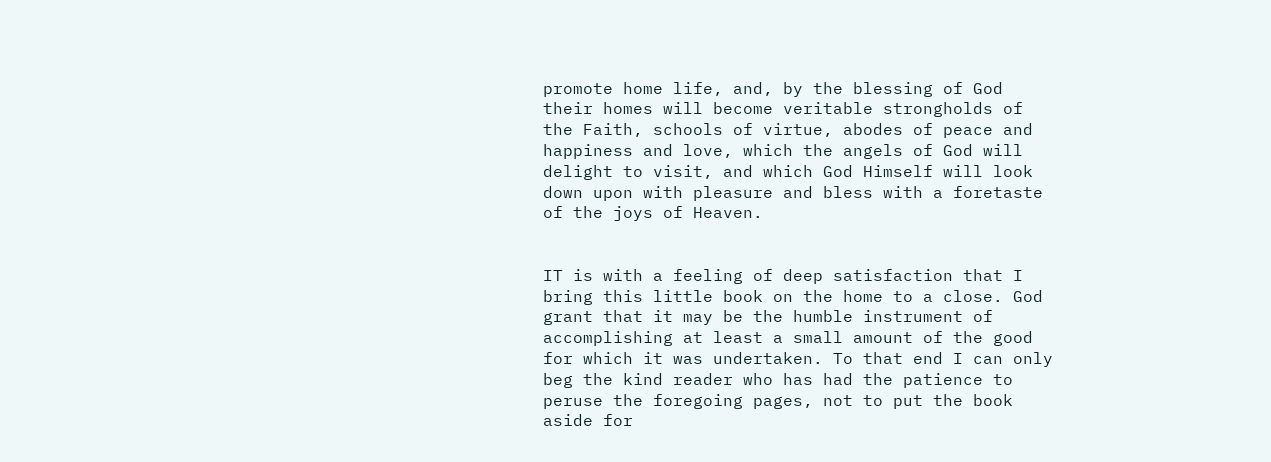promote home life, and, by the blessing of God their homes will become veritable strongholds of the Faith, schools of virtue, abodes of peace and happiness and love, which the angels of God will delight to visit, and which God Himself will look down upon with pleasure and bless with a foretaste of the joys of Heaven.


IT is with a feeling of deep satisfaction that I bring this little book on the home to a close. God grant that it may be the humble instrument of accomplishing at least a small amount of the good for which it was undertaken. To that end I can only beg the kind reader who has had the patience to peruse the foregoing pages, not to put the book aside for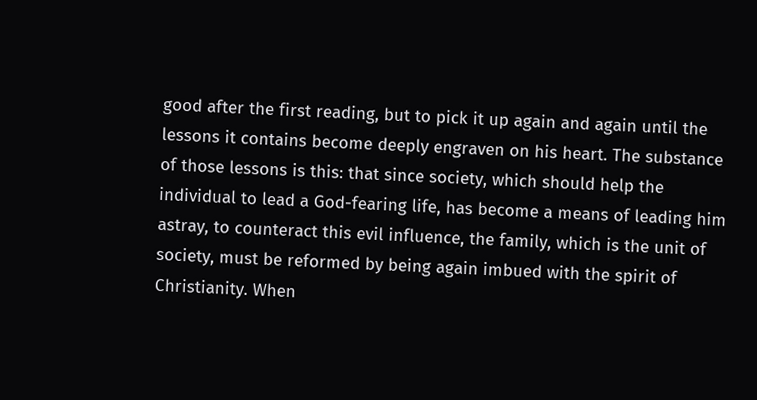good after the first reading, but to pick it up again and again until the lessons it contains become deeply engraven on his heart. The substance of those lessons is this: that since society, which should help the individual to lead a God-fearing life, has become a means of leading him astray, to counteract this evil influence, the family, which is the unit of society, must be reformed by being again imbued with the spirit of Christianity. When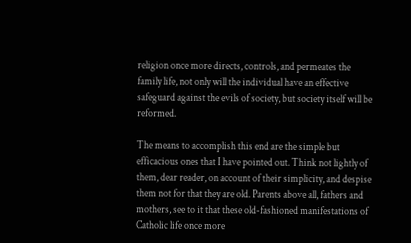religion once more directs, controls, and permeates the family life, not only will the individual have an effective safeguard against the evils of society, but society itself will be reformed.

The means to accomplish this end are the simple but efficacious ones that I have pointed out. Think not lightly of them, dear reader, on account of their simplicity, and despise them not for that they are old. Parents above all, fathers and mothers, see to it that these old-fashioned manifestations of Catholic life once more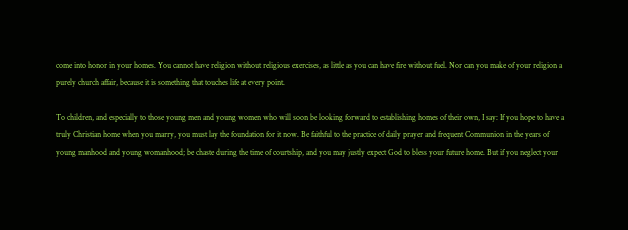come into honor in your homes. You cannot have religion without religious exercises, as little as you can have fire without fuel. Nor can you make of your religion a purely church affair, because it is something that touches life at every point.

To children, and especially to those young men and young women who will soon be looking forward to establishing homes of their own, I say: If you hope to have a truly Christian home when you marry, you must lay the foundation for it now. Be faithful to the practice of daily prayer and frequent Communion in the years of young manhood and young womanhood; be chaste during the time of courtship, and you may justly expect God to bless your future home. But if you neglect your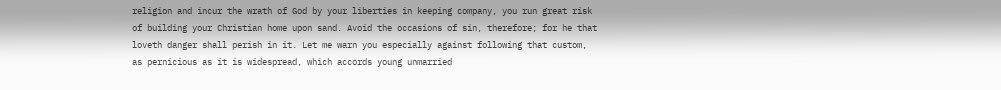religion and incur the wrath of God by your liberties in keeping company, you run great risk of building your Christian home upon sand. Avoid the occasions of sin, therefore; for he that loveth danger shall perish in it. Let me warn you especially against following that custom, as pernicious as it is widespread, which accords young unmarried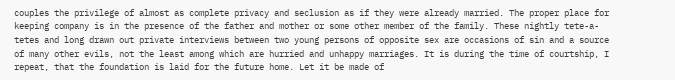couples the privilege of almost as complete privacy and seclusion as if they were already married. The proper place for keeping company is in the presence of the father and mother or some other member of the family. These nightly tete-a-tetes and long drawn out private interviews between two young persons of opposite sex are occasions of sin and a source of many other evils, not the least among which are hurried and unhappy marriages. It is during the time of courtship, I repeat, that the foundation is laid for the future home. Let it be made of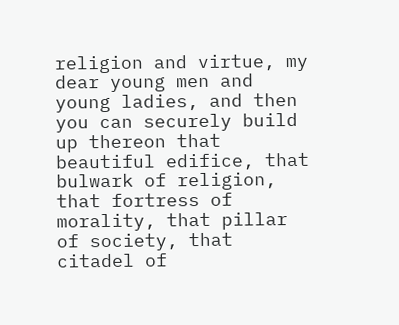religion and virtue, my dear young men and young ladies, and then you can securely build up thereon that beautiful edifice, that bulwark of religion, that fortress of morality, that pillar of society, that citadel of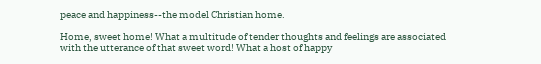peace and happiness--the model Christian home.

Home, sweet home! What a multitude of tender thoughts and feelings are associated with the utterance of that sweet word! What a host of happy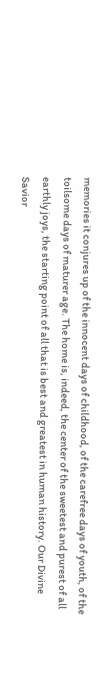memories it conjures up of the innocent days of childhood, of the carefree days of youth, of the toilsome days of maturer age. The home is, indeed, the center of the sweetest and purest of all earthly joys, the starting point of all that is best and greatest in human history. Our Divine Savior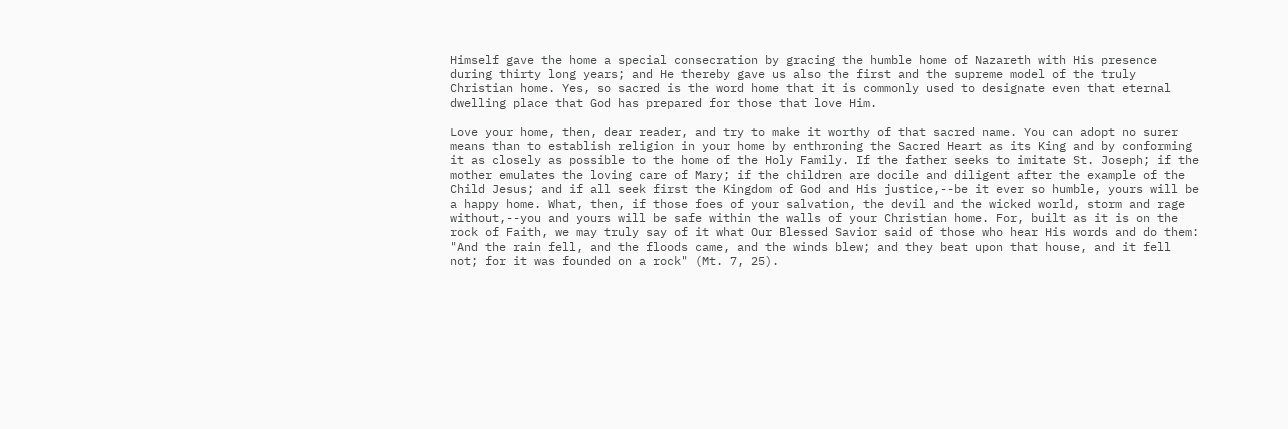Himself gave the home a special consecration by gracing the humble home of Nazareth with His presence during thirty long years; and He thereby gave us also the first and the supreme model of the truly Christian home. Yes, so sacred is the word home that it is commonly used to designate even that eternal dwelling place that God has prepared for those that love Him.

Love your home, then, dear reader, and try to make it worthy of that sacred name. You can adopt no surer means than to establish religion in your home by enthroning the Sacred Heart as its King and by conforming it as closely as possible to the home of the Holy Family. If the father seeks to imitate St. Joseph; if the mother emulates the loving care of Mary; if the children are docile and diligent after the example of the Child Jesus; and if all seek first the Kingdom of God and His justice,--be it ever so humble, yours will be a happy home. What, then, if those foes of your salvation, the devil and the wicked world, storm and rage without,--you and yours will be safe within the walls of your Christian home. For, built as it is on the rock of Faith, we may truly say of it what Our Blessed Savior said of those who hear His words and do them: "And the rain fell, and the floods came, and the winds blew; and they beat upon that house, and it fell not; for it was founded on a rock" (Mt. 7, 25).